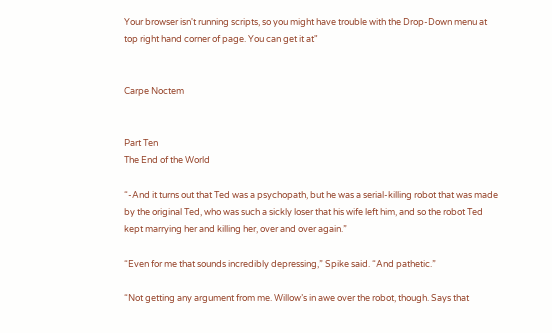Your browser isn't running scripts, so you might have trouble with the Drop-Down menu at top right hand corner of page. You can get it at"


Carpe Noctem


Part Ten
The End of the World

“-And it turns out that Ted was a psychopath, but he was a serial-killing robot that was made by the original Ted, who was such a sickly loser that his wife left him, and so the robot Ted kept marrying her and killing her, over and over again.”

“Even for me that sounds incredibly depressing,” Spike said. “And pathetic.”

“Not getting any argument from me. Willow’s in awe over the robot, though. Says that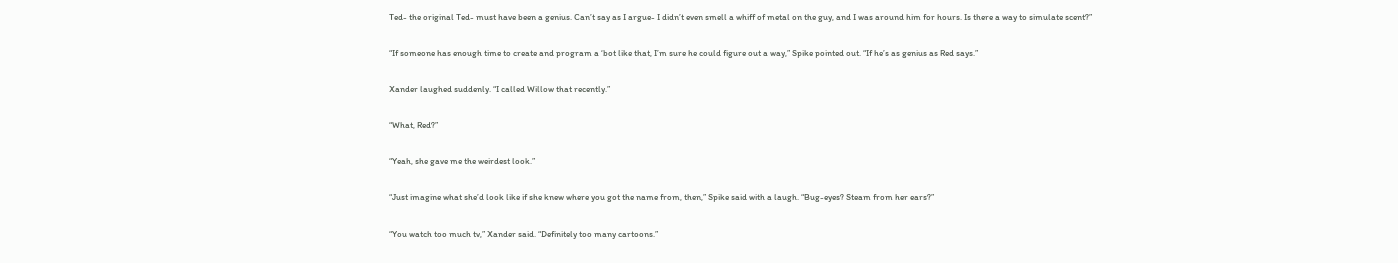Ted- the original Ted- must have been a genius. Can’t say as I argue- I didn’t even smell a whiff of metal on the guy, and I was around him for hours. Is there a way to simulate scent?”

“If someone has enough time to create and program a ‘bot like that, I’m sure he could figure out a way,” Spike pointed out. “If he’s as genius as Red says.”

Xander laughed suddenly. “I called Willow that recently.”

“What, Red?”

“Yeah, she gave me the weirdest look.”

“Just imagine what she’d look like if she knew where you got the name from, then,” Spike said with a laugh. “Bug-eyes? Steam from her ears?”

“You watch too much tv,” Xander said. “Definitely too many cartoons.”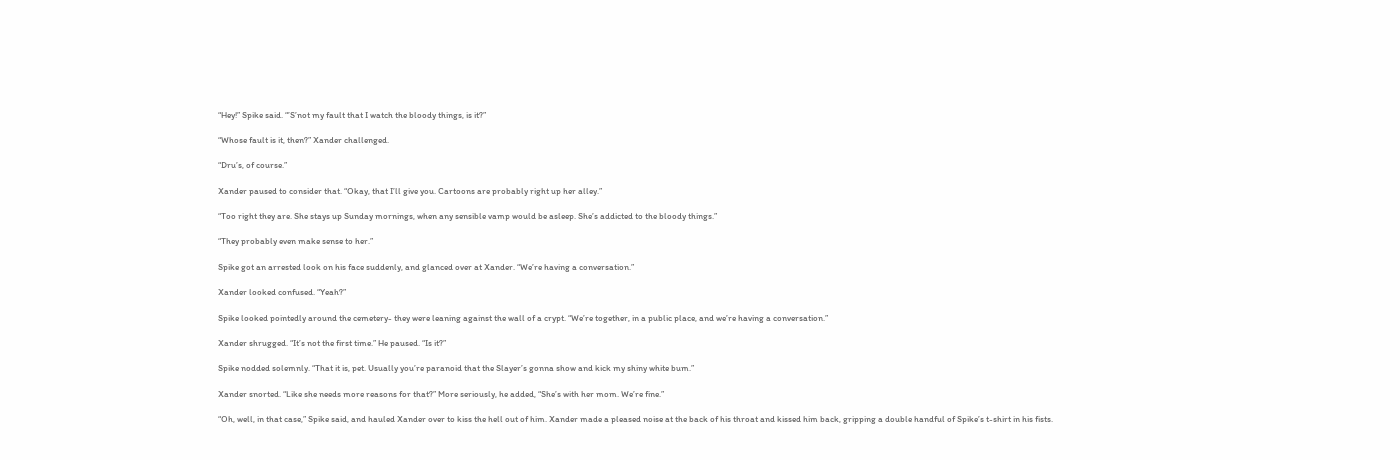“Hey!” Spike said. “’S’not my fault that I watch the bloody things, is it?”

“Whose fault is it, then?” Xander challenged.

“Dru’s, of course.”

Xander paused to consider that. “Okay, that I’ll give you. Cartoons are probably right up her alley.”

“Too right they are. She stays up Sunday mornings, when any sensible vamp would be asleep. She’s addicted to the bloody things.”

“They probably even make sense to her.”

Spike got an arrested look on his face suddenly, and glanced over at Xander. “We’re having a conversation.”

Xander looked confused. “Yeah?”

Spike looked pointedly around the cemetery- they were leaning against the wall of a crypt. “We’re together, in a public place, and we’re having a conversation.”

Xander shrugged. “It’s not the first time.” He paused. “Is it?”

Spike nodded solemnly. “That it is, pet. Usually you’re paranoid that the Slayer’s gonna show and kick my shiny white bum.”

Xander snorted. “Like she needs more reasons for that?” More seriously, he added, “She’s with her mom. We’re fine.”

“Oh, well, in that case,” Spike said, and hauled Xander over to kiss the hell out of him. Xander made a pleased noise at the back of his throat and kissed him back, gripping a double handful of Spike’s t-shirt in his fists.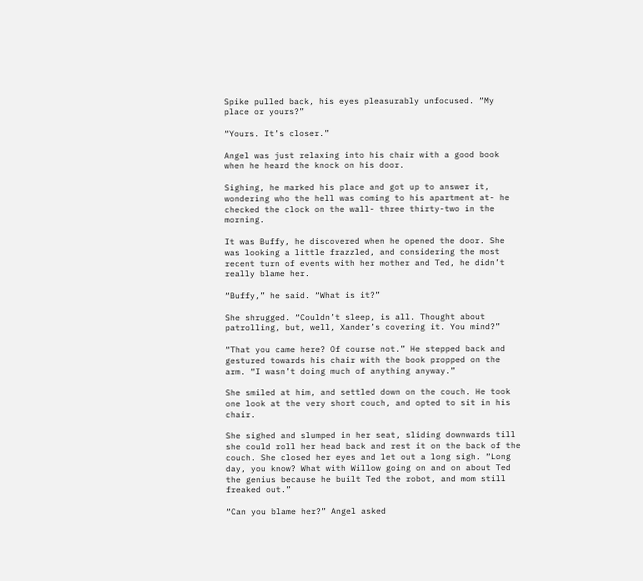Spike pulled back, his eyes pleasurably unfocused. “My place or yours?”

“Yours. It’s closer.”

Angel was just relaxing into his chair with a good book when he heard the knock on his door.

Sighing, he marked his place and got up to answer it, wondering who the hell was coming to his apartment at- he checked the clock on the wall- three thirty-two in the morning.

It was Buffy, he discovered when he opened the door. She was looking a little frazzled, and considering the most recent turn of events with her mother and Ted, he didn’t really blame her.

“Buffy,” he said. “What is it?”

She shrugged. “Couldn’t sleep, is all. Thought about patrolling, but, well, Xander’s covering it. You mind?”

“That you came here? Of course not.” He stepped back and gestured towards his chair with the book propped on the arm. “I wasn’t doing much of anything anyway.”

She smiled at him, and settled down on the couch. He took one look at the very short couch, and opted to sit in his chair.

She sighed and slumped in her seat, sliding downwards till she could roll her head back and rest it on the back of the couch. She closed her eyes and let out a long sigh. “Long day, you know? What with Willow going on and on about Ted the genius because he built Ted the robot, and mom still freaked out.”

“Can you blame her?” Angel asked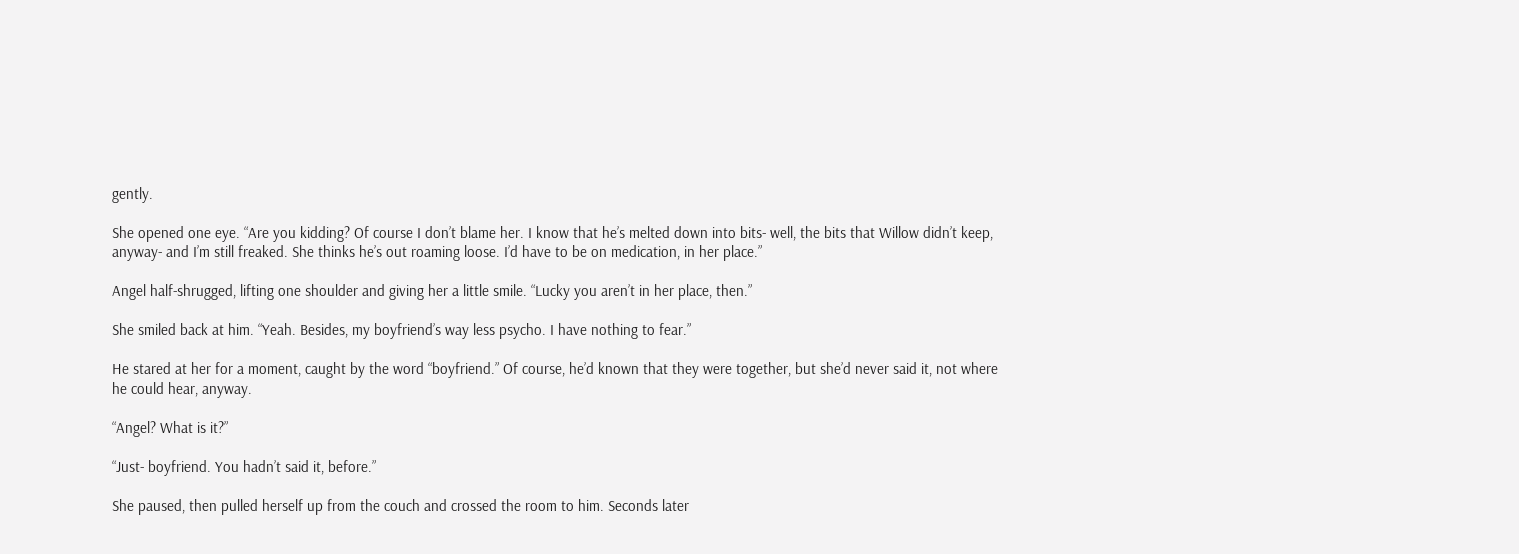gently.

She opened one eye. “Are you kidding? Of course I don’t blame her. I know that he’s melted down into bits- well, the bits that Willow didn’t keep, anyway- and I’m still freaked. She thinks he’s out roaming loose. I’d have to be on medication, in her place.”

Angel half-shrugged, lifting one shoulder and giving her a little smile. “Lucky you aren’t in her place, then.”

She smiled back at him. “Yeah. Besides, my boyfriend’s way less psycho. I have nothing to fear.”

He stared at her for a moment, caught by the word “boyfriend.” Of course, he’d known that they were together, but she’d never said it, not where he could hear, anyway.

“Angel? What is it?”

“Just- boyfriend. You hadn’t said it, before.”

She paused, then pulled herself up from the couch and crossed the room to him. Seconds later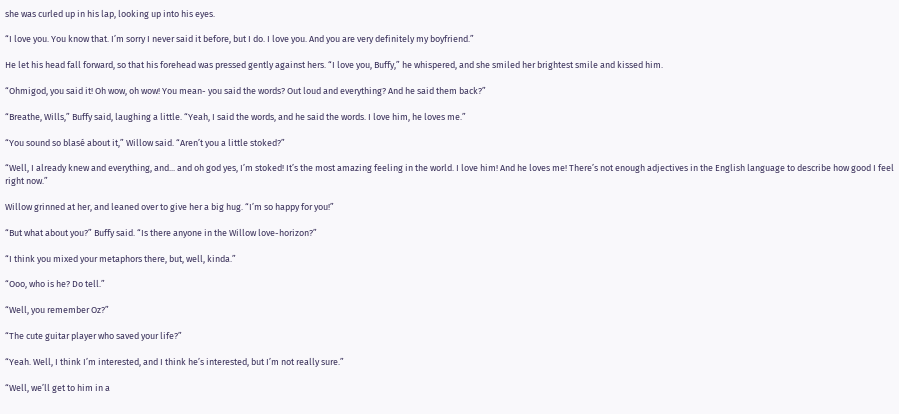she was curled up in his lap, looking up into his eyes.

“I love you. You know that. I’m sorry I never said it before, but I do. I love you. And you are very definitely my boyfriend.”

He let his head fall forward, so that his forehead was pressed gently against hers. “I love you, Buffy,” he whispered, and she smiled her brightest smile and kissed him.

“Ohmigod, you said it! Oh wow, oh wow! You mean- you said the words? Out loud and everything? And he said them back?”

“Breathe, Wills,” Buffy said, laughing a little. “Yeah, I said the words, and he said the words. I love him, he loves me.”

“You sound so blasé about it,” Willow said. “Aren’t you a little stoked?”

“Well, I already knew and everything, and... and oh god yes, I’m stoked! It’s the most amazing feeling in the world. I love him! And he loves me! There’s not enough adjectives in the English language to describe how good I feel right now.”

Willow grinned at her, and leaned over to give her a big hug. “I’m so happy for you!”

“But what about you?” Buffy said. “Is there anyone in the Willow love-horizon?”

“I think you mixed your metaphors there, but, well, kinda.”

“Ooo, who is he? Do tell.”

“Well, you remember Oz?”

“The cute guitar player who saved your life?”

“Yeah. Well, I think I’m interested, and I think he’s interested, but I’m not really sure.”

“Well, we’ll get to him in a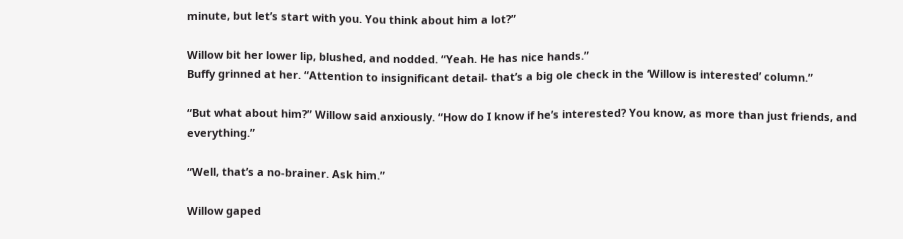minute, but let’s start with you. You think about him a lot?”

Willow bit her lower lip, blushed, and nodded. “Yeah. He has nice hands.”
Buffy grinned at her. “Attention to insignificant detail- that’s a big ole check in the ‘Willow is interested’ column.”

“But what about him?” Willow said anxiously. “How do I know if he’s interested? You know, as more than just friends, and everything.”

“Well, that’s a no-brainer. Ask him.”

Willow gaped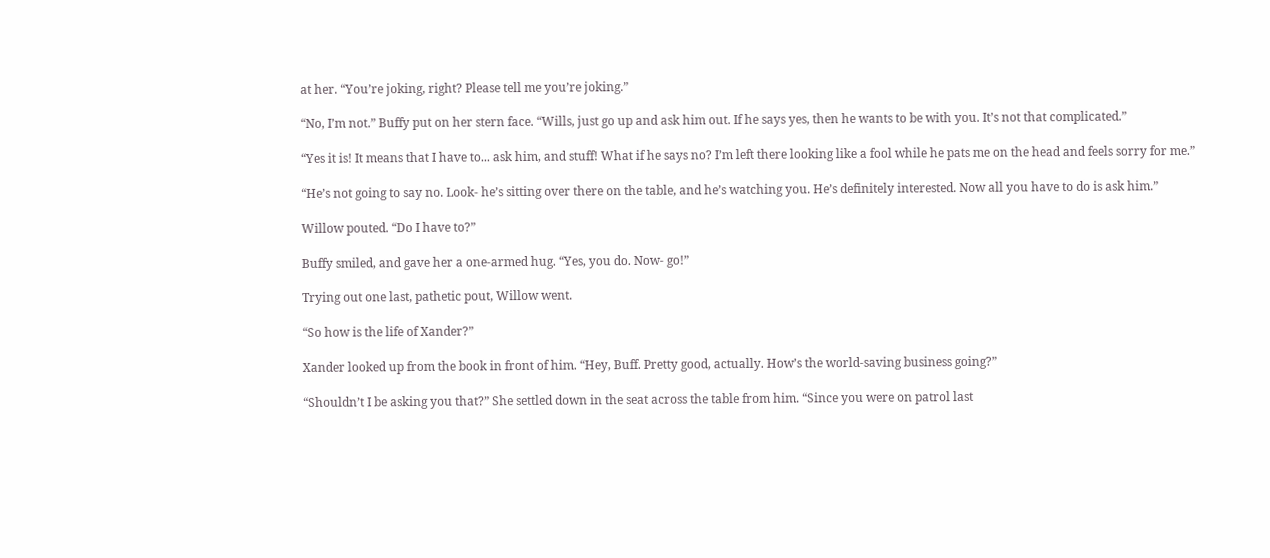at her. “You’re joking, right? Please tell me you’re joking.”

“No, I’m not.” Buffy put on her stern face. “Wills, just go up and ask him out. If he says yes, then he wants to be with you. It’s not that complicated.”

“Yes it is! It means that I have to... ask him, and stuff! What if he says no? I’m left there looking like a fool while he pats me on the head and feels sorry for me.”

“He’s not going to say no. Look- he’s sitting over there on the table, and he’s watching you. He’s definitely interested. Now all you have to do is ask him.”

Willow pouted. “Do I have to?”

Buffy smiled, and gave her a one-armed hug. “Yes, you do. Now- go!”

Trying out one last, pathetic pout, Willow went.

“So how is the life of Xander?”

Xander looked up from the book in front of him. “Hey, Buff. Pretty good, actually. How’s the world-saving business going?”

“Shouldn’t I be asking you that?” She settled down in the seat across the table from him. “Since you were on patrol last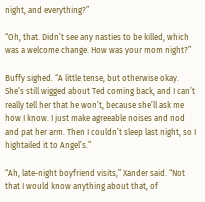night, and everything?”

“Oh, that. Didn’t see any nasties to be killed, which was a welcome change. How was your mom night?”

Buffy sighed. “A little tense, but otherwise okay. She’s still wigged about Ted coming back, and I can’t really tell her that he won’t, because she’ll ask me how I know. I just make agreeable noises and nod and pat her arm. Then I couldn’t sleep last night, so I hightailed it to Angel’s.”

“Ah, late-night boyfriend visits,” Xander said. “Not that I would know anything about that, of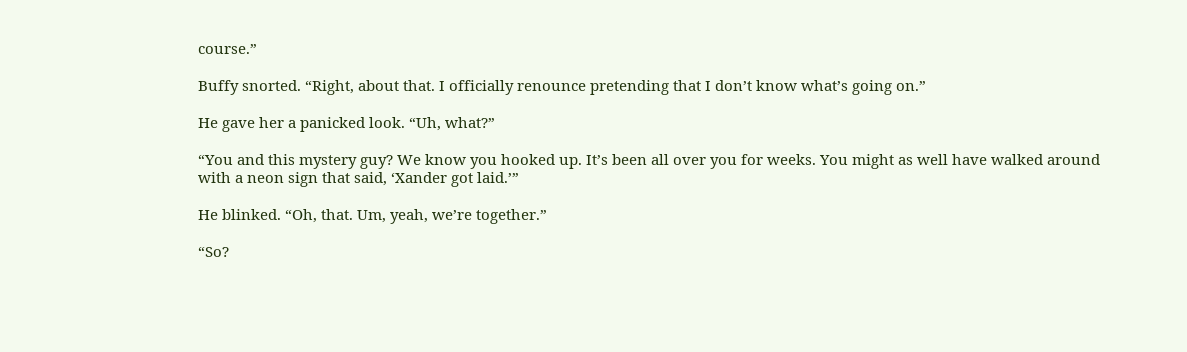course.”

Buffy snorted. “Right, about that. I officially renounce pretending that I don’t know what’s going on.”

He gave her a panicked look. “Uh, what?”

“You and this mystery guy? We know you hooked up. It’s been all over you for weeks. You might as well have walked around with a neon sign that said, ‘Xander got laid.’”

He blinked. “Oh, that. Um, yeah, we’re together.”

“So?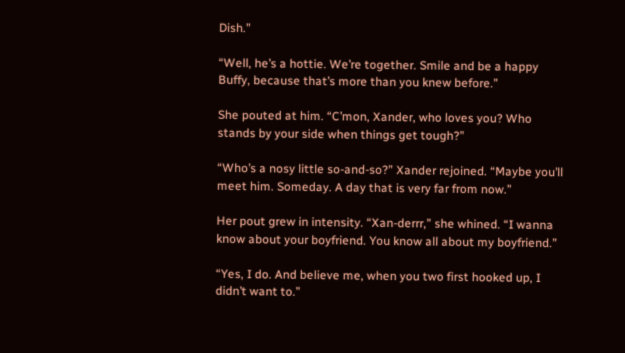Dish.”

“Well, he’s a hottie. We’re together. Smile and be a happy Buffy, because that’s more than you knew before.”

She pouted at him. “C’mon, Xander, who loves you? Who stands by your side when things get tough?”

“Who’s a nosy little so-and-so?” Xander rejoined. “Maybe you’ll meet him. Someday. A day that is very far from now.”

Her pout grew in intensity. “Xan-derrr,” she whined. “I wanna know about your boyfriend. You know all about my boyfriend.”

“Yes, I do. And believe me, when you two first hooked up, I didn’t want to.”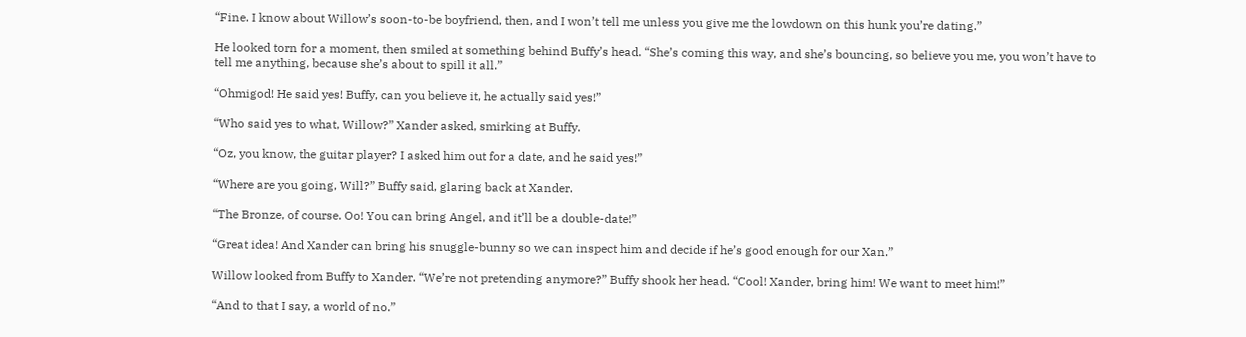“Fine. I know about Willow’s soon-to-be boyfriend, then, and I won’t tell me unless you give me the lowdown on this hunk you’re dating.”

He looked torn for a moment, then smiled at something behind Buffy’s head. “She’s coming this way, and she’s bouncing, so believe you me, you won’t have to tell me anything, because she’s about to spill it all.”

“Ohmigod! He said yes! Buffy, can you believe it, he actually said yes!”

“Who said yes to what, Willow?” Xander asked, smirking at Buffy.

“Oz, you know, the guitar player? I asked him out for a date, and he said yes!”

“Where are you going, Will?” Buffy said, glaring back at Xander.

“The Bronze, of course. Oo! You can bring Angel, and it’ll be a double-date!”

“Great idea! And Xander can bring his snuggle-bunny so we can inspect him and decide if he’s good enough for our Xan.”

Willow looked from Buffy to Xander. “We’re not pretending anymore?” Buffy shook her head. “Cool! Xander, bring him! We want to meet him!”

“And to that I say, a world of no.”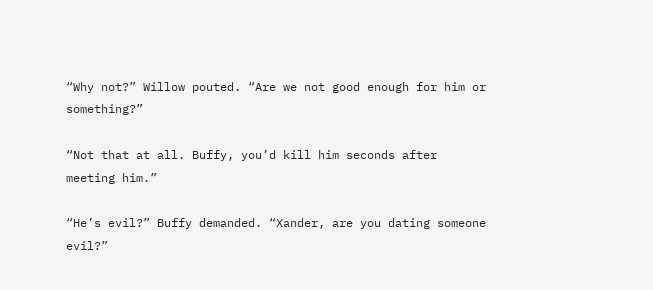“Why not?” Willow pouted. “Are we not good enough for him or something?”

“Not that at all. Buffy, you’d kill him seconds after meeting him.”

“He’s evil?” Buffy demanded. “Xander, are you dating someone evil?”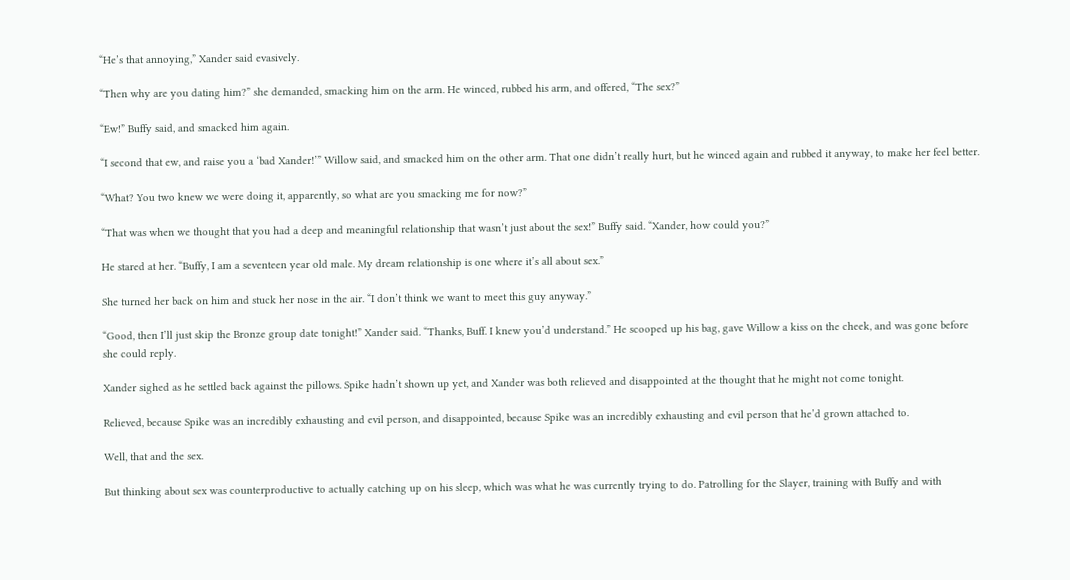“He’s that annoying,” Xander said evasively.

“Then why are you dating him?” she demanded, smacking him on the arm. He winced, rubbed his arm, and offered, “The sex?”

“Ew!” Buffy said, and smacked him again.

“I second that ew, and raise you a ‘bad Xander!’” Willow said, and smacked him on the other arm. That one didn’t really hurt, but he winced again and rubbed it anyway, to make her feel better.

“What? You two knew we were doing it, apparently, so what are you smacking me for now?”

“That was when we thought that you had a deep and meaningful relationship that wasn’t just about the sex!” Buffy said. “Xander, how could you?”

He stared at her. “Buffy, I am a seventeen year old male. My dream relationship is one where it’s all about sex.”

She turned her back on him and stuck her nose in the air. “I don’t think we want to meet this guy anyway.”

“Good, then I’ll just skip the Bronze group date tonight!” Xander said. “Thanks, Buff. I knew you’d understand.” He scooped up his bag, gave Willow a kiss on the cheek, and was gone before she could reply.

Xander sighed as he settled back against the pillows. Spike hadn’t shown up yet, and Xander was both relieved and disappointed at the thought that he might not come tonight.

Relieved, because Spike was an incredibly exhausting and evil person, and disappointed, because Spike was an incredibly exhausting and evil person that he’d grown attached to.

Well, that and the sex.

But thinking about sex was counterproductive to actually catching up on his sleep, which was what he was currently trying to do. Patrolling for the Slayer, training with Buffy and with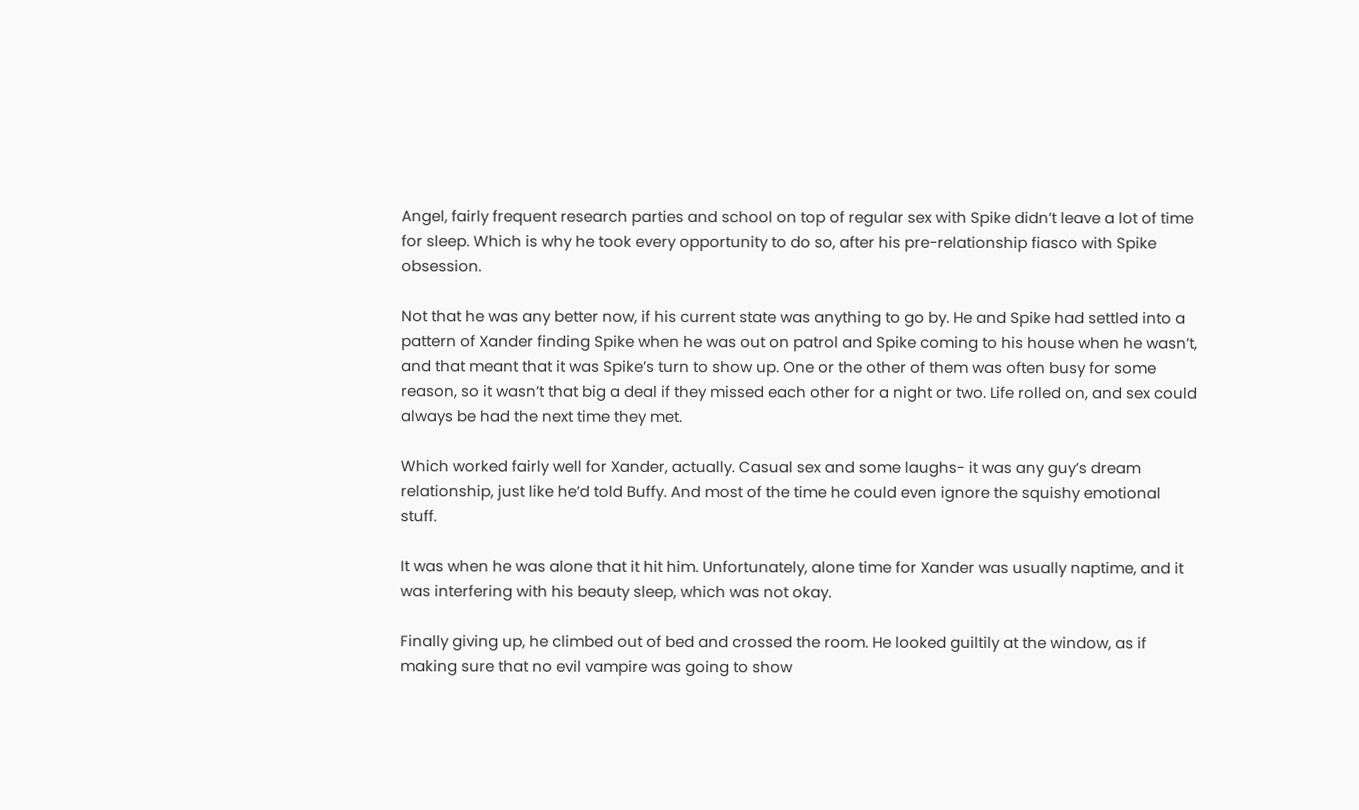Angel, fairly frequent research parties and school on top of regular sex with Spike didn’t leave a lot of time for sleep. Which is why he took every opportunity to do so, after his pre-relationship fiasco with Spike obsession.

Not that he was any better now, if his current state was anything to go by. He and Spike had settled into a pattern of Xander finding Spike when he was out on patrol and Spike coming to his house when he wasn’t, and that meant that it was Spike’s turn to show up. One or the other of them was often busy for some reason, so it wasn’t that big a deal if they missed each other for a night or two. Life rolled on, and sex could always be had the next time they met.

Which worked fairly well for Xander, actually. Casual sex and some laughs- it was any guy’s dream relationship, just like he’d told Buffy. And most of the time he could even ignore the squishy emotional stuff.

It was when he was alone that it hit him. Unfortunately, alone time for Xander was usually naptime, and it was interfering with his beauty sleep, which was not okay.

Finally giving up, he climbed out of bed and crossed the room. He looked guiltily at the window, as if making sure that no evil vampire was going to show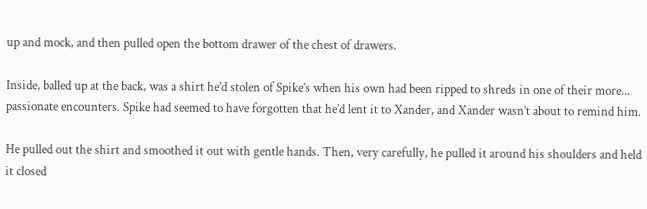up and mock, and then pulled open the bottom drawer of the chest of drawers.

Inside, balled up at the back, was a shirt he’d stolen of Spike’s when his own had been ripped to shreds in one of their more... passionate encounters. Spike had seemed to have forgotten that he’d lent it to Xander, and Xander wasn’t about to remind him.

He pulled out the shirt and smoothed it out with gentle hands. Then, very carefully, he pulled it around his shoulders and held it closed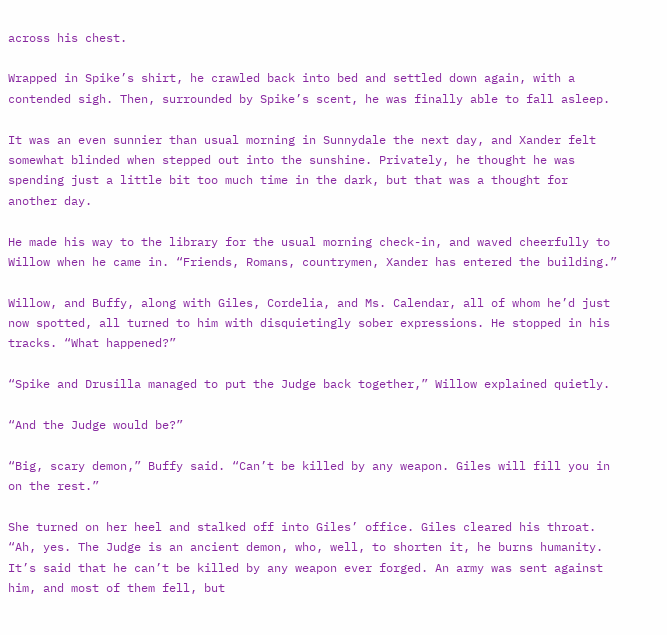across his chest.

Wrapped in Spike’s shirt, he crawled back into bed and settled down again, with a contended sigh. Then, surrounded by Spike’s scent, he was finally able to fall asleep.

It was an even sunnier than usual morning in Sunnydale the next day, and Xander felt somewhat blinded when stepped out into the sunshine. Privately, he thought he was spending just a little bit too much time in the dark, but that was a thought for another day.

He made his way to the library for the usual morning check-in, and waved cheerfully to Willow when he came in. “Friends, Romans, countrymen, Xander has entered the building.”

Willow, and Buffy, along with Giles, Cordelia, and Ms. Calendar, all of whom he’d just now spotted, all turned to him with disquietingly sober expressions. He stopped in his tracks. “What happened?”

“Spike and Drusilla managed to put the Judge back together,” Willow explained quietly.

“And the Judge would be?”

“Big, scary demon,” Buffy said. “Can’t be killed by any weapon. Giles will fill you in on the rest.”

She turned on her heel and stalked off into Giles’ office. Giles cleared his throat. “Ah, yes. The Judge is an ancient demon, who, well, to shorten it, he burns humanity. It’s said that he can’t be killed by any weapon ever forged. An army was sent against him, and most of them fell, but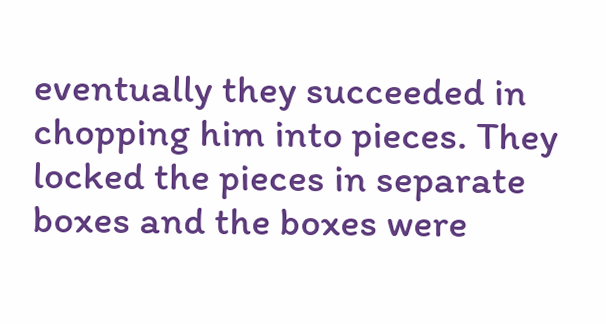eventually they succeeded in chopping him into pieces. They locked the pieces in separate boxes and the boxes were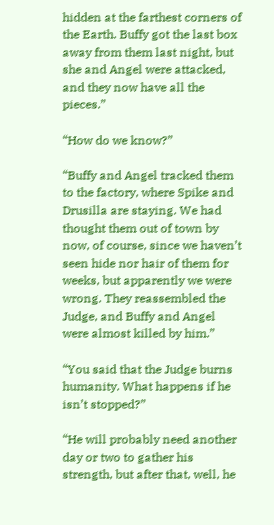hidden at the farthest corners of the Earth. Buffy got the last box away from them last night, but she and Angel were attacked, and they now have all the pieces.”

“How do we know?”

“Buffy and Angel tracked them to the factory, where Spike and Drusilla are staying. We had thought them out of town by now, of course, since we haven’t seen hide nor hair of them for weeks, but apparently we were wrong. They reassembled the Judge, and Buffy and Angel were almost killed by him.”

“You said that the Judge burns humanity. What happens if he isn’t stopped?”

“He will probably need another day or two to gather his strength, but after that, well, he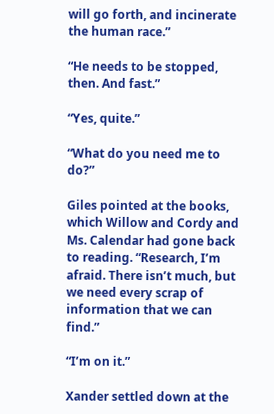will go forth, and incinerate the human race.”

“He needs to be stopped, then. And fast.”

“Yes, quite.”

“What do you need me to do?”

Giles pointed at the books, which Willow and Cordy and Ms. Calendar had gone back to reading. “Research, I’m afraid. There isn’t much, but we need every scrap of information that we can find.”

“I’m on it.”

Xander settled down at the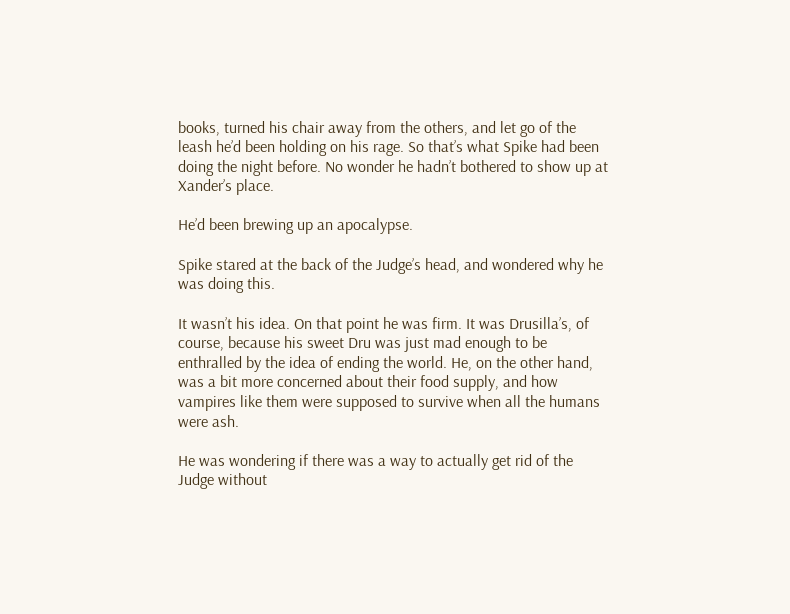books, turned his chair away from the others, and let go of the leash he’d been holding on his rage. So that’s what Spike had been doing the night before. No wonder he hadn’t bothered to show up at Xander’s place.

He’d been brewing up an apocalypse.

Spike stared at the back of the Judge’s head, and wondered why he was doing this.

It wasn’t his idea. On that point he was firm. It was Drusilla’s, of course, because his sweet Dru was just mad enough to be enthralled by the idea of ending the world. He, on the other hand, was a bit more concerned about their food supply, and how vampires like them were supposed to survive when all the humans were ash.

He was wondering if there was a way to actually get rid of the Judge without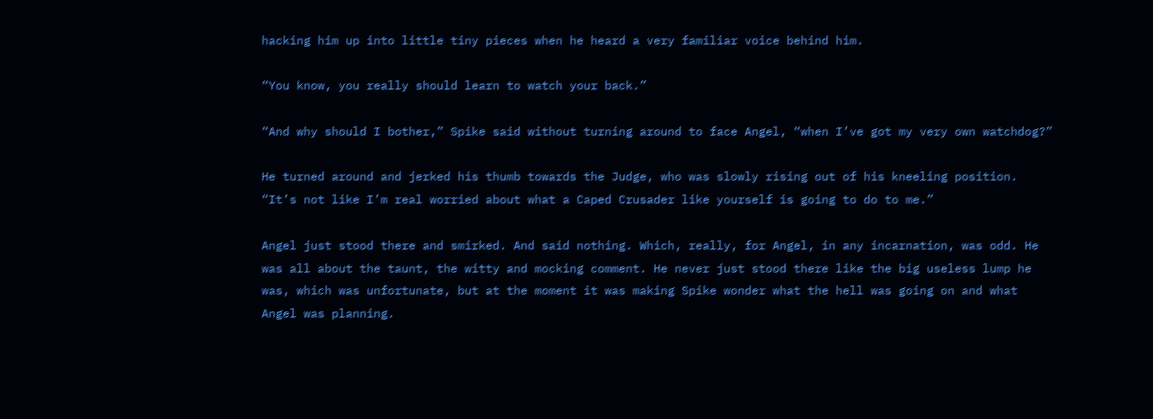hacking him up into little tiny pieces when he heard a very familiar voice behind him.

“You know, you really should learn to watch your back.”

“And why should I bother,” Spike said without turning around to face Angel, “when I’ve got my very own watchdog?”

He turned around and jerked his thumb towards the Judge, who was slowly rising out of his kneeling position. “It’s not like I’m real worried about what a Caped Crusader like yourself is going to do to me.”

Angel just stood there and smirked. And said nothing. Which, really, for Angel, in any incarnation, was odd. He was all about the taunt, the witty and mocking comment. He never just stood there like the big useless lump he was, which was unfortunate, but at the moment it was making Spike wonder what the hell was going on and what Angel was planning.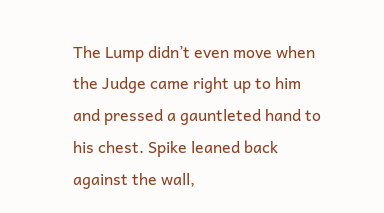The Lump didn’t even move when the Judge came right up to him and pressed a gauntleted hand to his chest. Spike leaned back against the wall,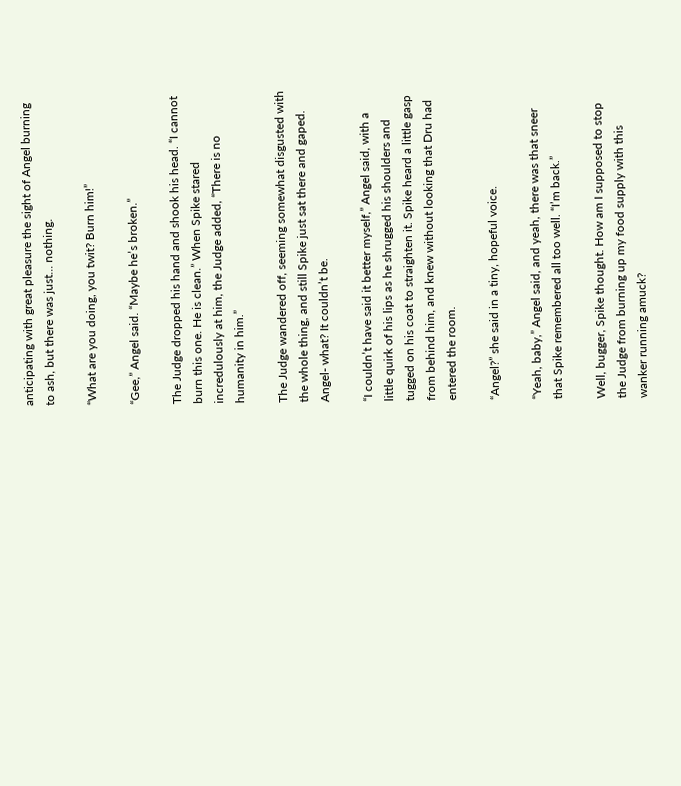anticipating with great pleasure the sight of Angel burning to ash, but there was just... nothing.

“What are you doing, you twit? Burn him!”

“Gee,” Angel said. “Maybe he’s broken.”

The Judge dropped his hand and shook his head. “I cannot burn this one. He is clean.” When Spike stared incredulously at him, the Judge added, “There is no humanity in him.”

The Judge wandered off, seeming somewhat disgusted with the whole thing, and still Spike just sat there and gaped. Angel- what? It couldn’t be.

“I couldn’t have said it better myself,” Angel said, with a little quirk of his lips as he shrugged his shoulders and tugged on his coat to straighten it. Spike heard a little gasp from behind him, and knew without looking that Dru had entered the room.

“Angel?” she said in a tiny, hopeful voice.

“Yeah, baby,” Angel said, and yeah, there was that sneer that Spike remembered all too well. “I’m back.”

Well, bugger, Spike thought. How am I supposed to stop the Judge from burning up my food supply with this wanker running amuck?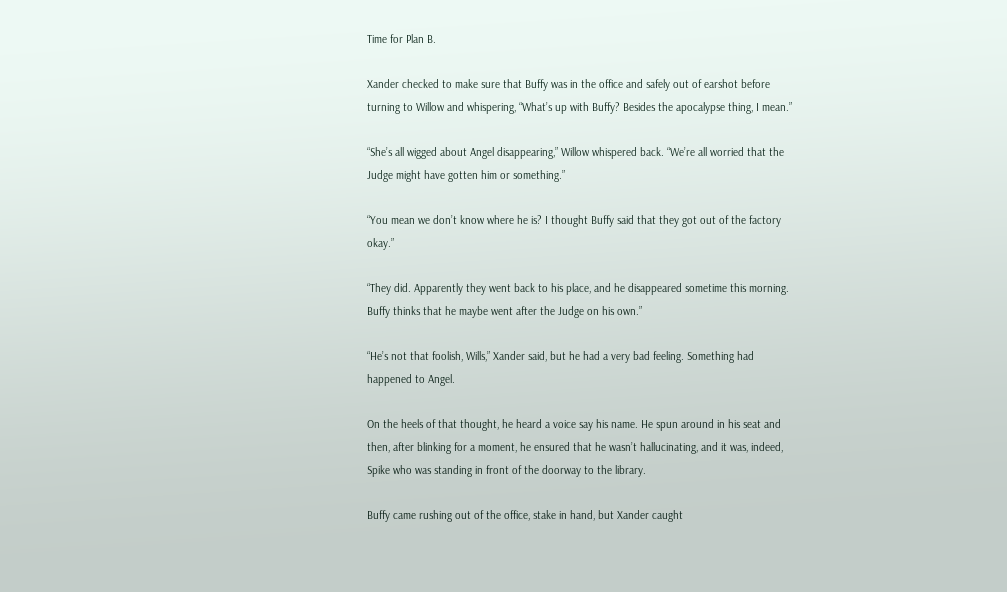Time for Plan B.

Xander checked to make sure that Buffy was in the office and safely out of earshot before turning to Willow and whispering, “What’s up with Buffy? Besides the apocalypse thing, I mean.”

“She’s all wigged about Angel disappearing,” Willow whispered back. “We’re all worried that the Judge might have gotten him or something.”

“You mean we don’t know where he is? I thought Buffy said that they got out of the factory okay.”

“They did. Apparently they went back to his place, and he disappeared sometime this morning. Buffy thinks that he maybe went after the Judge on his own.”

“He’s not that foolish, Wills,” Xander said, but he had a very bad feeling. Something had happened to Angel.

On the heels of that thought, he heard a voice say his name. He spun around in his seat and then, after blinking for a moment, he ensured that he wasn’t hallucinating, and it was, indeed, Spike who was standing in front of the doorway to the library.

Buffy came rushing out of the office, stake in hand, but Xander caught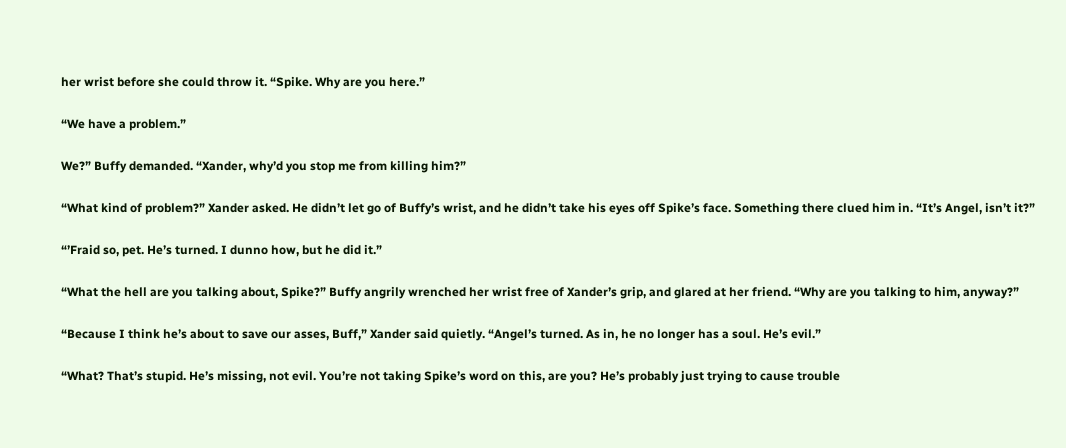her wrist before she could throw it. “Spike. Why are you here.”

“We have a problem.”

We?” Buffy demanded. “Xander, why’d you stop me from killing him?”

“What kind of problem?” Xander asked. He didn’t let go of Buffy’s wrist, and he didn’t take his eyes off Spike’s face. Something there clued him in. “It’s Angel, isn’t it?”

“’Fraid so, pet. He’s turned. I dunno how, but he did it.”

“What the hell are you talking about, Spike?” Buffy angrily wrenched her wrist free of Xander’s grip, and glared at her friend. “Why are you talking to him, anyway?”

“Because I think he’s about to save our asses, Buff,” Xander said quietly. “Angel’s turned. As in, he no longer has a soul. He’s evil.”

“What? That’s stupid. He’s missing, not evil. You’re not taking Spike’s word on this, are you? He’s probably just trying to cause trouble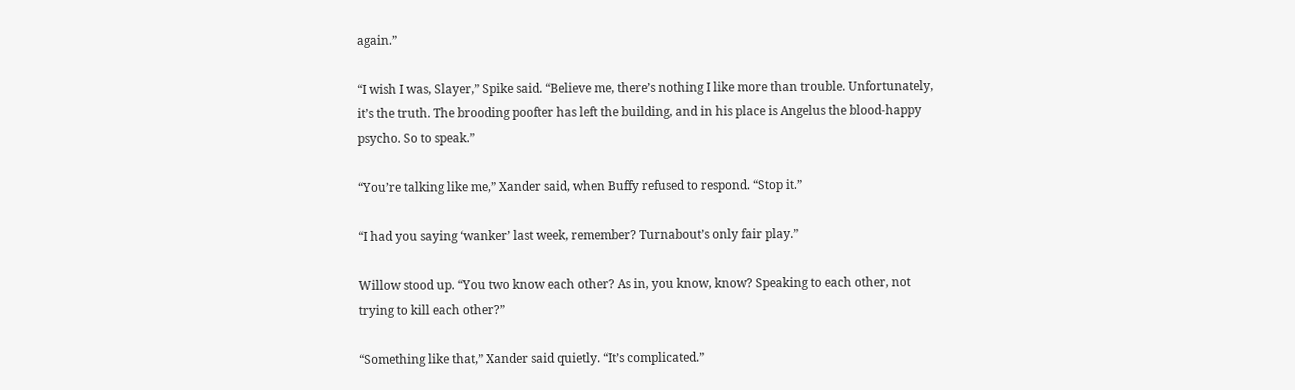again.”

“I wish I was, Slayer,” Spike said. “Believe me, there’s nothing I like more than trouble. Unfortunately, it’s the truth. The brooding poofter has left the building, and in his place is Angelus the blood-happy psycho. So to speak.”

“You’re talking like me,” Xander said, when Buffy refused to respond. “Stop it.”

“I had you saying ‘wanker’ last week, remember? Turnabout’s only fair play.”

Willow stood up. “You two know each other? As in, you know, know? Speaking to each other, not trying to kill each other?”

“Something like that,” Xander said quietly. “It’s complicated.”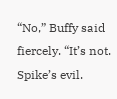“No,” Buffy said fiercely. “It’s not. Spike’s evil.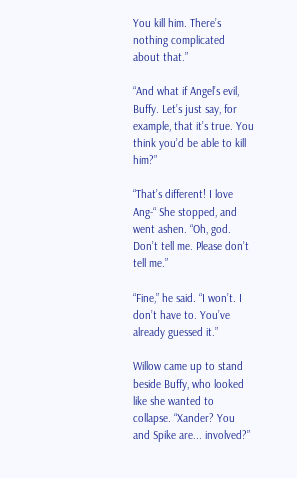You kill him. There’s nothing complicated about that.”

“And what if Angel’s evil, Buffy. Let’s just say, for example, that it’s true. You think you’d be able to kill him?”

“That’s different! I love Ang-“ She stopped, and went ashen. “Oh, god. Don’t tell me. Please don’t tell me.”

“Fine,” he said. “I won’t. I don’t have to. You’ve already guessed it.”

Willow came up to stand beside Buffy, who looked like she wanted to collapse. “Xander? You and Spike are... involved?”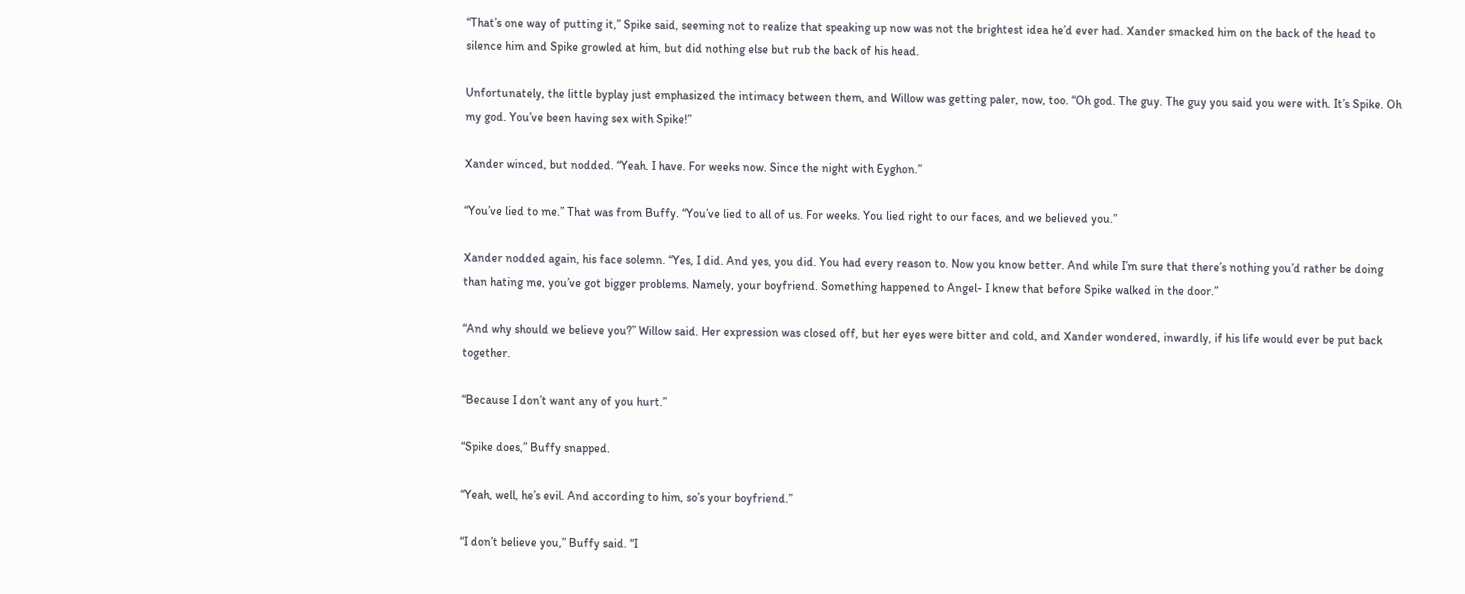“That’s one way of putting it,” Spike said, seeming not to realize that speaking up now was not the brightest idea he’d ever had. Xander smacked him on the back of the head to silence him and Spike growled at him, but did nothing else but rub the back of his head.

Unfortunately, the little byplay just emphasized the intimacy between them, and Willow was getting paler, now, too. “Oh god. The guy. The guy you said you were with. It’s Spike. Oh my god. You’ve been having sex with Spike!”

Xander winced, but nodded. “Yeah. I have. For weeks now. Since the night with Eyghon.”

“You’ve lied to me.” That was from Buffy. “You’ve lied to all of us. For weeks. You lied right to our faces, and we believed you.”

Xander nodded again, his face solemn. “Yes, I did. And yes, you did. You had every reason to. Now you know better. And while I’m sure that there’s nothing you’d rather be doing than hating me, you’ve got bigger problems. Namely, your boyfriend. Something happened to Angel- I knew that before Spike walked in the door.”

“And why should we believe you?” Willow said. Her expression was closed off, but her eyes were bitter and cold, and Xander wondered, inwardly, if his life would ever be put back together.

“Because I don’t want any of you hurt.”

“Spike does,” Buffy snapped.

“Yeah, well, he’s evil. And according to him, so’s your boyfriend.”

“I don’t believe you,” Buffy said. “I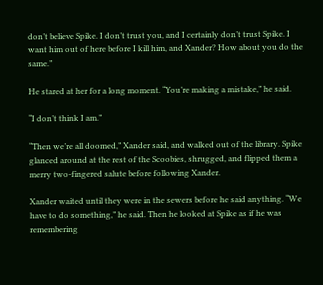don’t believe Spike. I don’t trust you, and I certainly don’t trust Spike. I want him out of here before I kill him, and Xander? How about you do the same.”

He stared at her for a long moment. “You’re making a mistake,” he said.

“I don’t think I am.”

“Then we’re all doomed,” Xander said, and walked out of the library. Spike glanced around at the rest of the Scoobies, shrugged, and flipped them a merry two-fingered salute before following Xander.

Xander waited until they were in the sewers before he said anything. “We have to do something,” he said. Then he looked at Spike as if he was remembering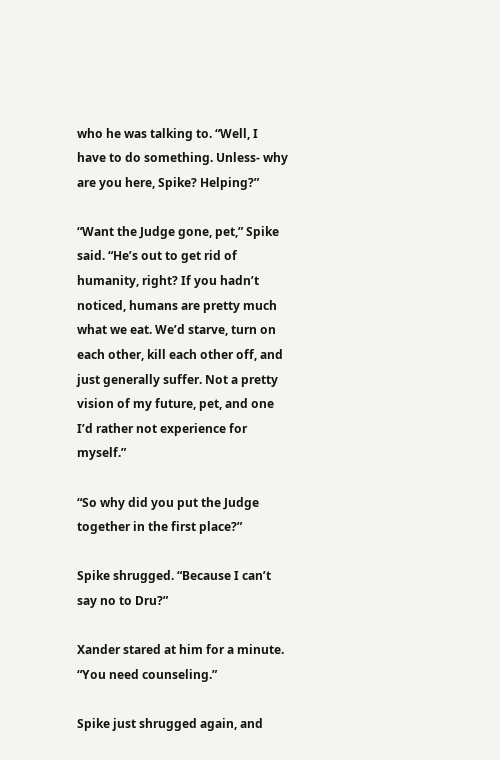who he was talking to. “Well, I have to do something. Unless- why are you here, Spike? Helping?”

“Want the Judge gone, pet,” Spike said. “He’s out to get rid of humanity, right? If you hadn’t noticed, humans are pretty much what we eat. We’d starve, turn on each other, kill each other off, and just generally suffer. Not a pretty vision of my future, pet, and one I’d rather not experience for myself.”

“So why did you put the Judge together in the first place?”

Spike shrugged. “Because I can’t say no to Dru?”

Xander stared at him for a minute. “You need counseling.”

Spike just shrugged again, and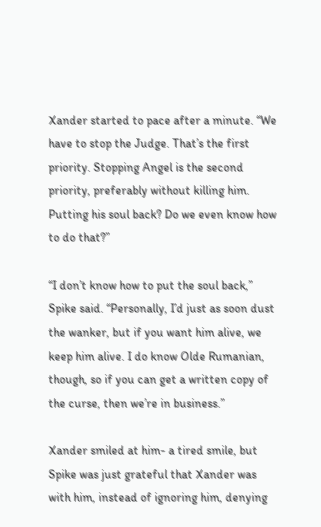Xander started to pace after a minute. “We have to stop the Judge. That’s the first priority. Stopping Angel is the second priority, preferably without killing him. Putting his soul back? Do we even know how to do that?”

“I don’t know how to put the soul back,” Spike said. “Personally, I’d just as soon dust the wanker, but if you want him alive, we keep him alive. I do know Olde Rumanian, though, so if you can get a written copy of the curse, then we’re in business.”

Xander smiled at him- a tired smile, but Spike was just grateful that Xander was with him, instead of ignoring him, denying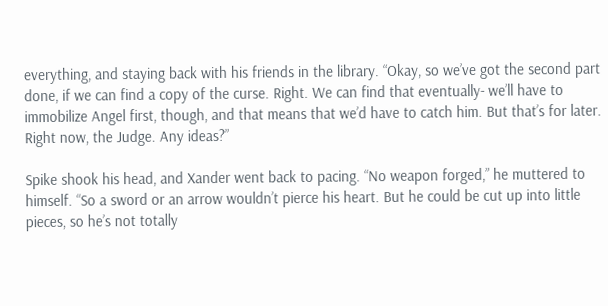everything, and staying back with his friends in the library. “Okay, so we’ve got the second part done, if we can find a copy of the curse. Right. We can find that eventually- we’ll have to immobilize Angel first, though, and that means that we’d have to catch him. But that’s for later. Right now, the Judge. Any ideas?”

Spike shook his head, and Xander went back to pacing. “No weapon forged,” he muttered to himself. “So a sword or an arrow wouldn’t pierce his heart. But he could be cut up into little pieces, so he’s not totally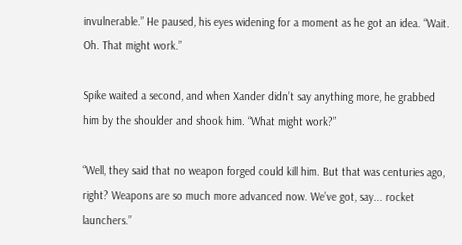invulnerable.” He paused, his eyes widening for a moment as he got an idea. “Wait. Oh. That might work.”

Spike waited a second, and when Xander didn’t say anything more, he grabbed him by the shoulder and shook him. “What might work?”

“Well, they said that no weapon forged could kill him. But that was centuries ago, right? Weapons are so much more advanced now. We’ve got, say... rocket launchers.”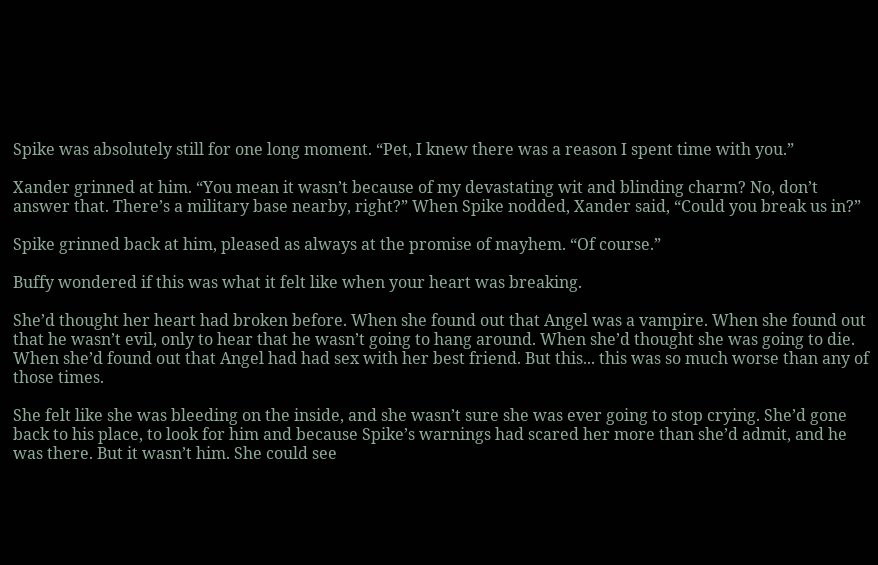Spike was absolutely still for one long moment. “Pet, I knew there was a reason I spent time with you.”

Xander grinned at him. “You mean it wasn’t because of my devastating wit and blinding charm? No, don’t answer that. There’s a military base nearby, right?” When Spike nodded, Xander said, “Could you break us in?”

Spike grinned back at him, pleased as always at the promise of mayhem. “Of course.”

Buffy wondered if this was what it felt like when your heart was breaking.

She’d thought her heart had broken before. When she found out that Angel was a vampire. When she found out that he wasn’t evil, only to hear that he wasn’t going to hang around. When she’d thought she was going to die. When she’d found out that Angel had had sex with her best friend. But this... this was so much worse than any of those times.

She felt like she was bleeding on the inside, and she wasn’t sure she was ever going to stop crying. She’d gone back to his place, to look for him and because Spike’s warnings had scared her more than she’d admit, and he was there. But it wasn’t him. She could see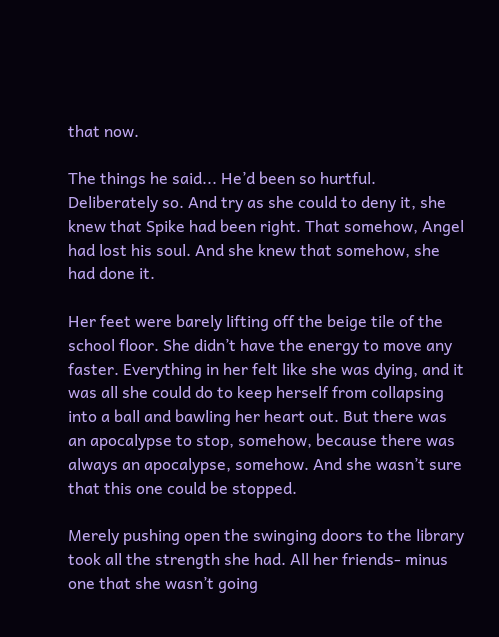that now.

The things he said... He’d been so hurtful. Deliberately so. And try as she could to deny it, she knew that Spike had been right. That somehow, Angel had lost his soul. And she knew that somehow, she had done it.

Her feet were barely lifting off the beige tile of the school floor. She didn’t have the energy to move any faster. Everything in her felt like she was dying, and it was all she could do to keep herself from collapsing into a ball and bawling her heart out. But there was an apocalypse to stop, somehow, because there was always an apocalypse, somehow. And she wasn’t sure that this one could be stopped.

Merely pushing open the swinging doors to the library took all the strength she had. All her friends- minus one that she wasn’t going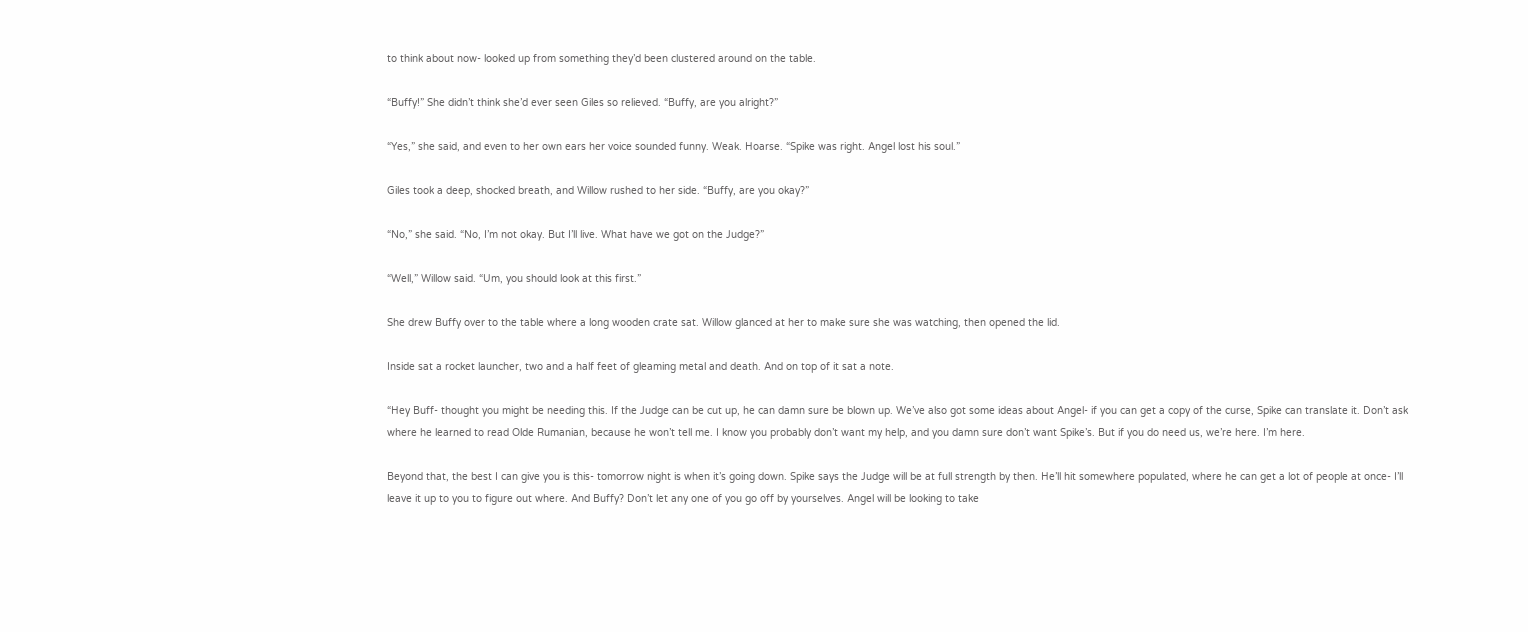to think about now- looked up from something they’d been clustered around on the table.

“Buffy!” She didn’t think she’d ever seen Giles so relieved. “Buffy, are you alright?”

“Yes,” she said, and even to her own ears her voice sounded funny. Weak. Hoarse. “Spike was right. Angel lost his soul.”

Giles took a deep, shocked breath, and Willow rushed to her side. “Buffy, are you okay?”

“No,” she said. “No, I’m not okay. But I’ll live. What have we got on the Judge?”

“Well,” Willow said. “Um, you should look at this first.”

She drew Buffy over to the table where a long wooden crate sat. Willow glanced at her to make sure she was watching, then opened the lid.

Inside sat a rocket launcher, two and a half feet of gleaming metal and death. And on top of it sat a note.

“Hey Buff- thought you might be needing this. If the Judge can be cut up, he can damn sure be blown up. We’ve also got some ideas about Angel- if you can get a copy of the curse, Spike can translate it. Don’t ask where he learned to read Olde Rumanian, because he won’t tell me. I know you probably don’t want my help, and you damn sure don’t want Spike’s. But if you do need us, we’re here. I’m here.

Beyond that, the best I can give you is this- tomorrow night is when it’s going down. Spike says the Judge will be at full strength by then. He’ll hit somewhere populated, where he can get a lot of people at once- I’ll leave it up to you to figure out where. And Buffy? Don’t let any one of you go off by yourselves. Angel will be looking to take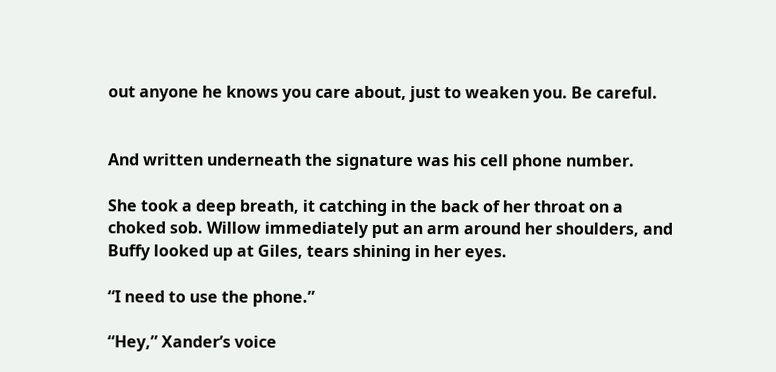out anyone he knows you care about, just to weaken you. Be careful.


And written underneath the signature was his cell phone number.

She took a deep breath, it catching in the back of her throat on a choked sob. Willow immediately put an arm around her shoulders, and Buffy looked up at Giles, tears shining in her eyes.

“I need to use the phone.”

“Hey,” Xander’s voice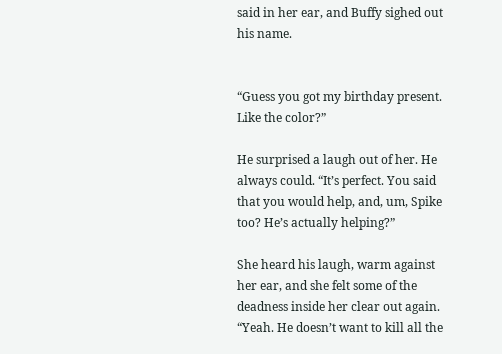said in her ear, and Buffy sighed out his name.


“Guess you got my birthday present. Like the color?”

He surprised a laugh out of her. He always could. “It’s perfect. You said that you would help, and, um, Spike too? He’s actually helping?”

She heard his laugh, warm against her ear, and she felt some of the deadness inside her clear out again. “Yeah. He doesn’t want to kill all the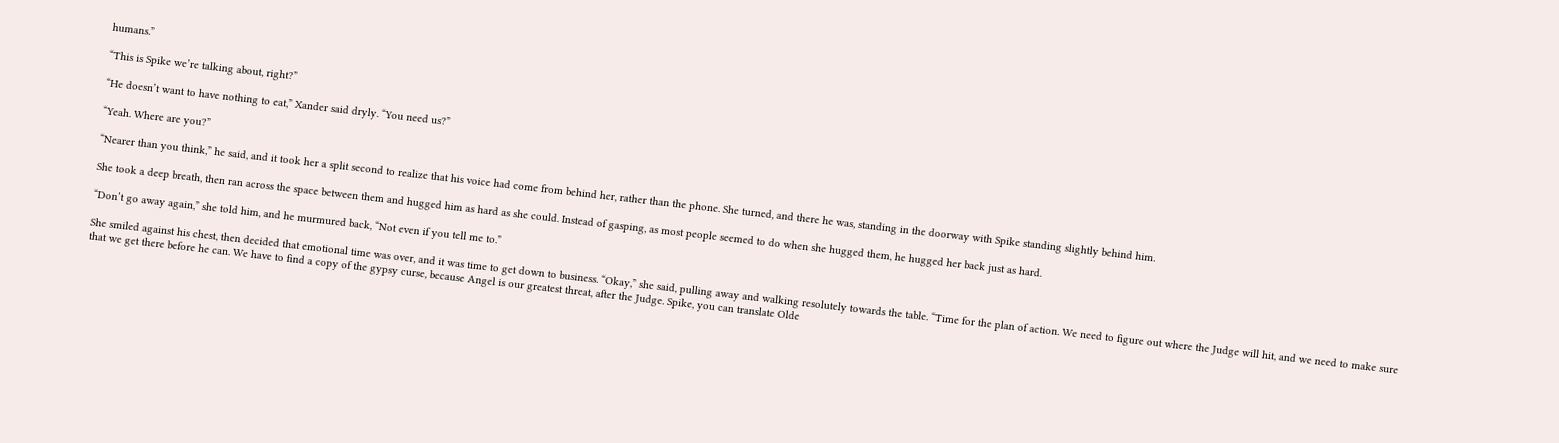humans.”

“This is Spike we’re talking about, right?”

“He doesn’t want to have nothing to eat,” Xander said dryly. “You need us?”

“Yeah. Where are you?”

“Nearer than you think,” he said, and it took her a split second to realize that his voice had come from behind her, rather than the phone. She turned, and there he was, standing in the doorway with Spike standing slightly behind him.

She took a deep breath, then ran across the space between them and hugged him as hard as she could. Instead of gasping, as most people seemed to do when she hugged them, he hugged her back just as hard.

“Don’t go away again,” she told him, and he murmured back, “Not even if you tell me to.”

She smiled against his chest, then decided that emotional time was over, and it was time to get down to business. “Okay,” she said, pulling away and walking resolutely towards the table. “Time for the plan of action. We need to figure out where the Judge will hit, and we need to make sure that we get there before he can. We have to find a copy of the gypsy curse, because Angel is our greatest threat, after the Judge. Spike, you can translate Olde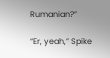Rumanian?”

“Er, yeah,” Spike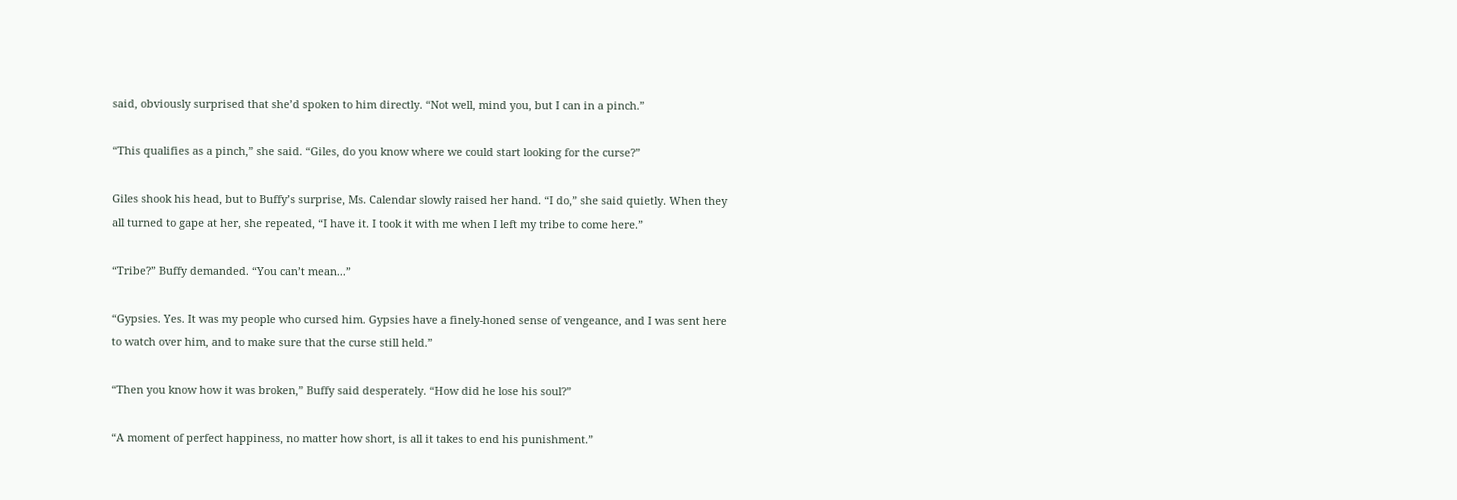said, obviously surprised that she’d spoken to him directly. “Not well, mind you, but I can in a pinch.”

“This qualifies as a pinch,” she said. “Giles, do you know where we could start looking for the curse?”

Giles shook his head, but to Buffy’s surprise, Ms. Calendar slowly raised her hand. “I do,” she said quietly. When they all turned to gape at her, she repeated, “I have it. I took it with me when I left my tribe to come here.”

“Tribe?” Buffy demanded. “You can’t mean...”

“Gypsies. Yes. It was my people who cursed him. Gypsies have a finely-honed sense of vengeance, and I was sent here to watch over him, and to make sure that the curse still held.”

“Then you know how it was broken,” Buffy said desperately. “How did he lose his soul?”

“A moment of perfect happiness, no matter how short, is all it takes to end his punishment.”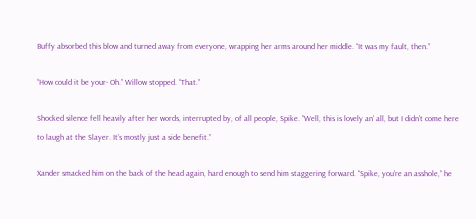Buffy absorbed this blow and turned away from everyone, wrapping her arms around her middle. “It was my fault, then.”

“How could it be your- Oh.” Willow stopped. “That.”

Shocked silence fell heavily after her words, interrupted by, of all people, Spike. “Well, this is lovely an’ all, but I didn’t come here to laugh at the Slayer. It’s mostly just a side benefit.”

Xander smacked him on the back of the head again, hard enough to send him staggering forward. “Spike, you’re an asshole,” he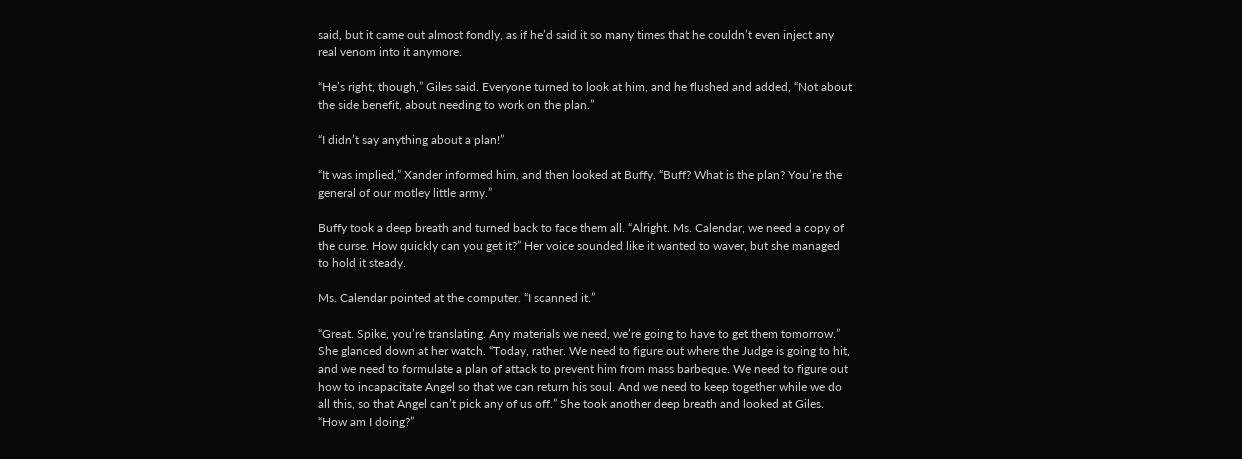said, but it came out almost fondly, as if he’d said it so many times that he couldn’t even inject any real venom into it anymore.

“He’s right, though,” Giles said. Everyone turned to look at him, and he flushed and added, “Not about the side benefit, about needing to work on the plan.”

“I didn’t say anything about a plan!”

“It was implied,” Xander informed him, and then looked at Buffy. “Buff? What is the plan? You’re the general of our motley little army.”

Buffy took a deep breath and turned back to face them all. “Alright. Ms. Calendar, we need a copy of the curse. How quickly can you get it?” Her voice sounded like it wanted to waver, but she managed to hold it steady.

Ms. Calendar pointed at the computer. “I scanned it.”

“Great. Spike, you’re translating. Any materials we need, we’re going to have to get them tomorrow.” She glanced down at her watch. “Today, rather. We need to figure out where the Judge is going to hit, and we need to formulate a plan of attack to prevent him from mass barbeque. We need to figure out how to incapacitate Angel so that we can return his soul. And we need to keep together while we do all this, so that Angel can’t pick any of us off.” She took another deep breath and looked at Giles. “How am I doing?”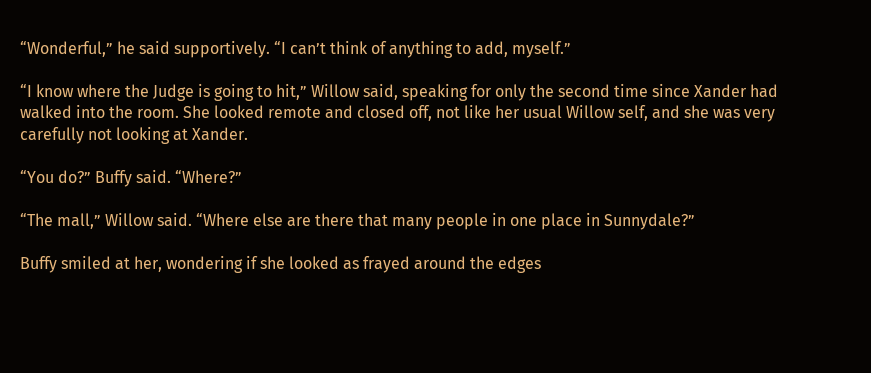“Wonderful,” he said supportively. “I can’t think of anything to add, myself.”

“I know where the Judge is going to hit,” Willow said, speaking for only the second time since Xander had walked into the room. She looked remote and closed off, not like her usual Willow self, and she was very carefully not looking at Xander.

“You do?” Buffy said. “Where?”

“The mall,” Willow said. “Where else are there that many people in one place in Sunnydale?”

Buffy smiled at her, wondering if she looked as frayed around the edges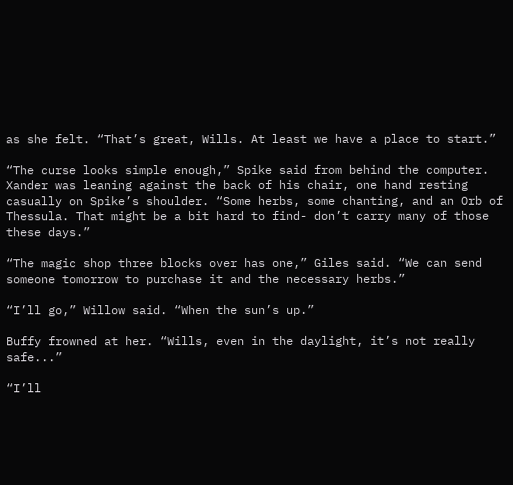as she felt. “That’s great, Wills. At least we have a place to start.”

“The curse looks simple enough,” Spike said from behind the computer. Xander was leaning against the back of his chair, one hand resting casually on Spike’s shoulder. “Some herbs, some chanting, and an Orb of Thessula. That might be a bit hard to find- don’t carry many of those these days.”

“The magic shop three blocks over has one,” Giles said. “We can send someone tomorrow to purchase it and the necessary herbs.”

“I’ll go,” Willow said. “When the sun’s up.”

Buffy frowned at her. “Wills, even in the daylight, it’s not really safe...”

“I’ll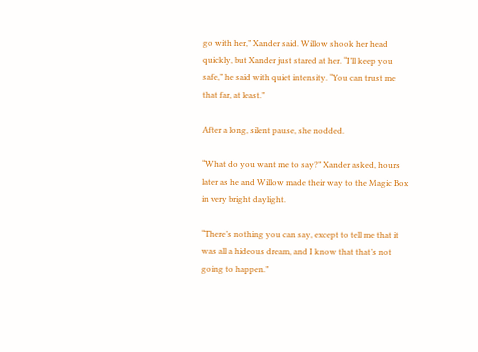go with her,” Xander said. Willow shook her head quickly, but Xander just stared at her. “I’ll keep you safe,” he said with quiet intensity. “You can trust me that far, at least.”

After a long, silent pause, she nodded.

“What do you want me to say?” Xander asked, hours later as he and Willow made their way to the Magic Box in very bright daylight.

“There’s nothing you can say, except to tell me that it was all a hideous dream, and I know that that’s not going to happen.”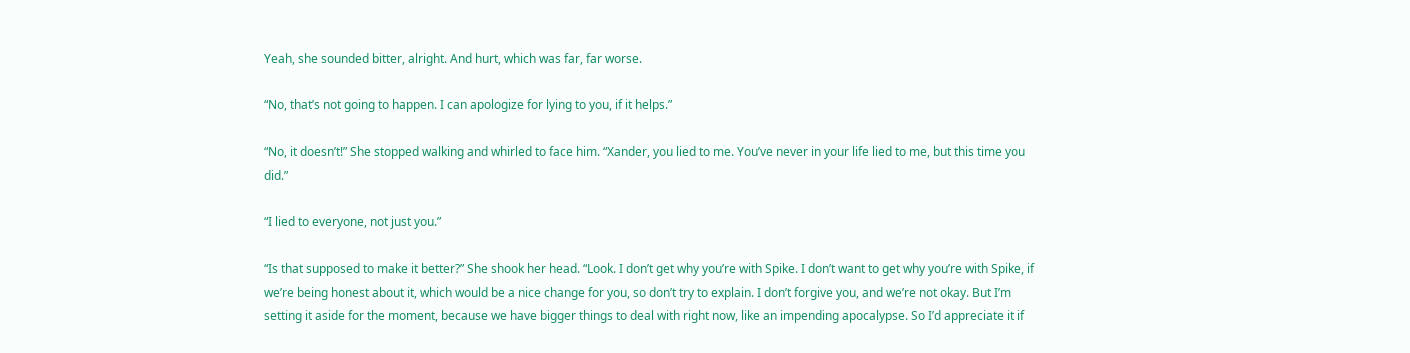Yeah, she sounded bitter, alright. And hurt, which was far, far worse.

“No, that’s not going to happen. I can apologize for lying to you, if it helps.”

“No, it doesn’t!” She stopped walking and whirled to face him. “Xander, you lied to me. You’ve never in your life lied to me, but this time you did.”

“I lied to everyone, not just you.”

“Is that supposed to make it better?” She shook her head. “Look. I don’t get why you’re with Spike. I don’t want to get why you’re with Spike, if we’re being honest about it, which would be a nice change for you, so don’t try to explain. I don’t forgive you, and we’re not okay. But I’m setting it aside for the moment, because we have bigger things to deal with right now, like an impending apocalypse. So I’d appreciate it if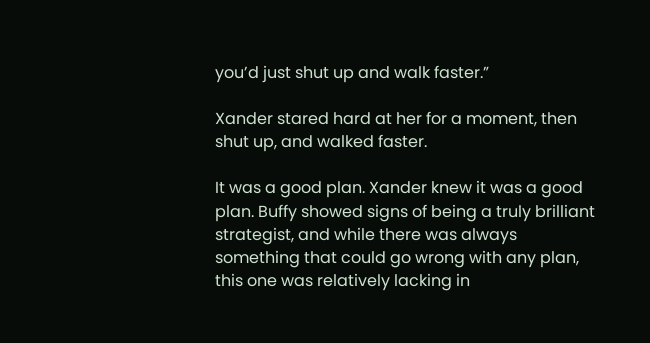you’d just shut up and walk faster.”

Xander stared hard at her for a moment, then shut up, and walked faster.

It was a good plan. Xander knew it was a good plan. Buffy showed signs of being a truly brilliant strategist, and while there was always something that could go wrong with any plan, this one was relatively lacking in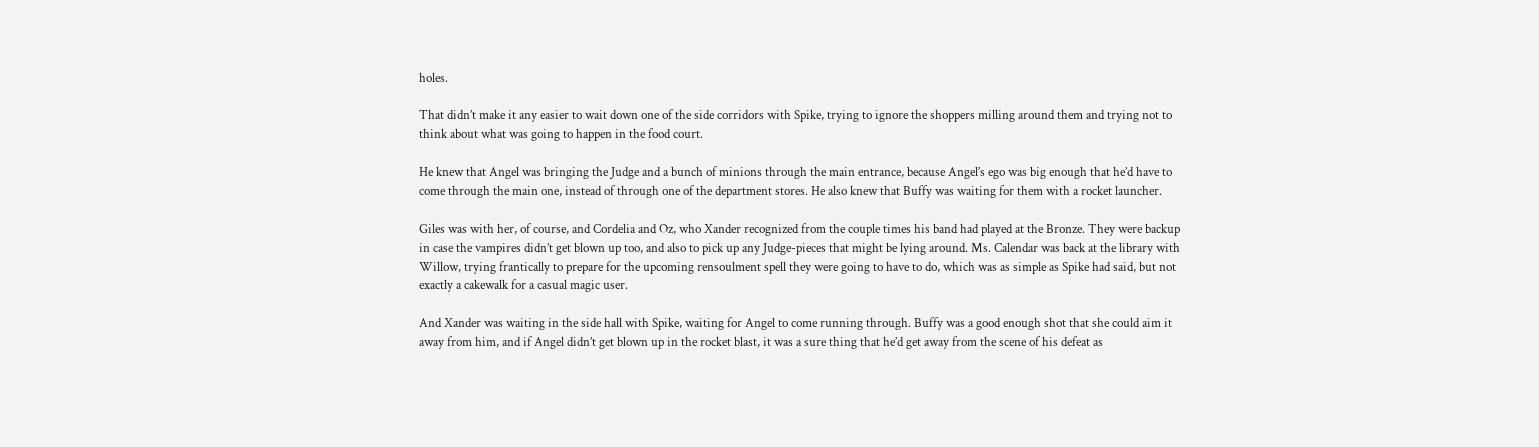holes.

That didn’t make it any easier to wait down one of the side corridors with Spike, trying to ignore the shoppers milling around them and trying not to think about what was going to happen in the food court.

He knew that Angel was bringing the Judge and a bunch of minions through the main entrance, because Angel’s ego was big enough that he’d have to come through the main one, instead of through one of the department stores. He also knew that Buffy was waiting for them with a rocket launcher.

Giles was with her, of course, and Cordelia and Oz, who Xander recognized from the couple times his band had played at the Bronze. They were backup in case the vampires didn’t get blown up too, and also to pick up any Judge-pieces that might be lying around. Ms. Calendar was back at the library with Willow, trying frantically to prepare for the upcoming rensoulment spell they were going to have to do, which was as simple as Spike had said, but not exactly a cakewalk for a casual magic user.

And Xander was waiting in the side hall with Spike, waiting for Angel to come running through. Buffy was a good enough shot that she could aim it away from him, and if Angel didn’t get blown up in the rocket blast, it was a sure thing that he’d get away from the scene of his defeat as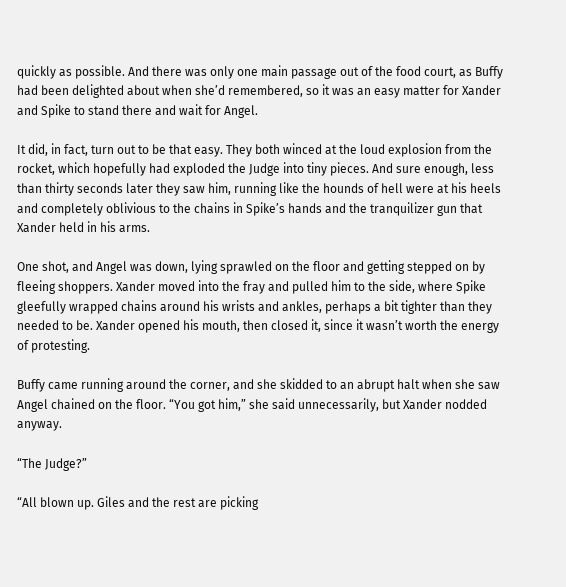quickly as possible. And there was only one main passage out of the food court, as Buffy had been delighted about when she’d remembered, so it was an easy matter for Xander and Spike to stand there and wait for Angel.

It did, in fact, turn out to be that easy. They both winced at the loud explosion from the rocket, which hopefully had exploded the Judge into tiny pieces. And sure enough, less than thirty seconds later they saw him, running like the hounds of hell were at his heels and completely oblivious to the chains in Spike’s hands and the tranquilizer gun that Xander held in his arms.

One shot, and Angel was down, lying sprawled on the floor and getting stepped on by fleeing shoppers. Xander moved into the fray and pulled him to the side, where Spike gleefully wrapped chains around his wrists and ankles, perhaps a bit tighter than they needed to be. Xander opened his mouth, then closed it, since it wasn’t worth the energy of protesting.

Buffy came running around the corner, and she skidded to an abrupt halt when she saw Angel chained on the floor. “You got him,” she said unnecessarily, but Xander nodded anyway.

“The Judge?”

“All blown up. Giles and the rest are picking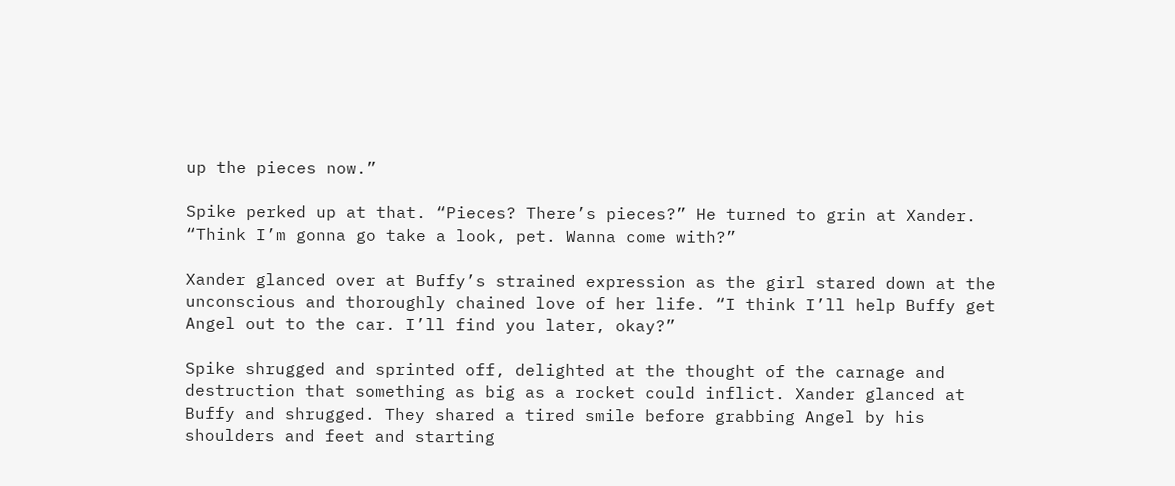up the pieces now.”

Spike perked up at that. “Pieces? There’s pieces?” He turned to grin at Xander. “Think I’m gonna go take a look, pet. Wanna come with?”

Xander glanced over at Buffy’s strained expression as the girl stared down at the unconscious and thoroughly chained love of her life. “I think I’ll help Buffy get Angel out to the car. I’ll find you later, okay?”

Spike shrugged and sprinted off, delighted at the thought of the carnage and destruction that something as big as a rocket could inflict. Xander glanced at Buffy and shrugged. They shared a tired smile before grabbing Angel by his shoulders and feet and starting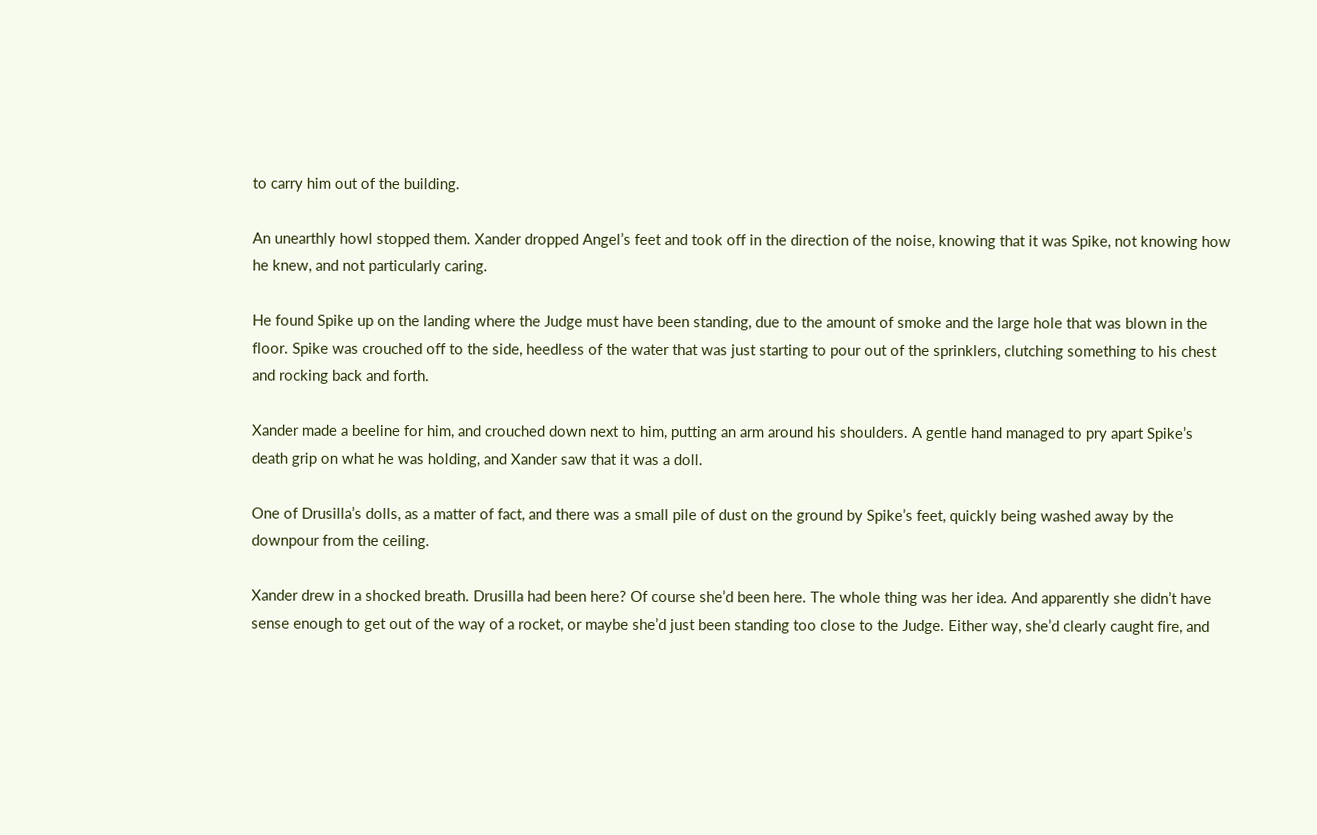to carry him out of the building.

An unearthly howl stopped them. Xander dropped Angel’s feet and took off in the direction of the noise, knowing that it was Spike, not knowing how he knew, and not particularly caring.

He found Spike up on the landing where the Judge must have been standing, due to the amount of smoke and the large hole that was blown in the floor. Spike was crouched off to the side, heedless of the water that was just starting to pour out of the sprinklers, clutching something to his chest and rocking back and forth.

Xander made a beeline for him, and crouched down next to him, putting an arm around his shoulders. A gentle hand managed to pry apart Spike’s death grip on what he was holding, and Xander saw that it was a doll.

One of Drusilla’s dolls, as a matter of fact, and there was a small pile of dust on the ground by Spike’s feet, quickly being washed away by the downpour from the ceiling.

Xander drew in a shocked breath. Drusilla had been here? Of course she’d been here. The whole thing was her idea. And apparently she didn’t have sense enough to get out of the way of a rocket, or maybe she’d just been standing too close to the Judge. Either way, she’d clearly caught fire, and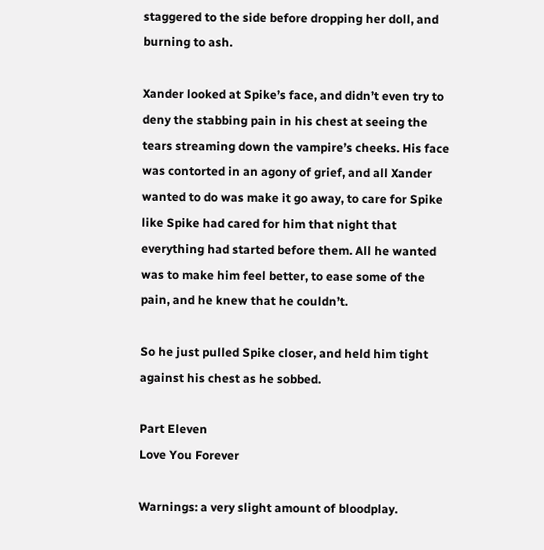staggered to the side before dropping her doll, and burning to ash.

Xander looked at Spike’s face, and didn’t even try to deny the stabbing pain in his chest at seeing the tears streaming down the vampire’s cheeks. His face was contorted in an agony of grief, and all Xander wanted to do was make it go away, to care for Spike like Spike had cared for him that night that everything had started before them. All he wanted was to make him feel better, to ease some of the pain, and he knew that he couldn’t.

So he just pulled Spike closer, and held him tight against his chest as he sobbed.

Part Eleven
Love You Forever

Warnings: a very slight amount of bloodplay.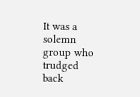It was a solemn group who trudged back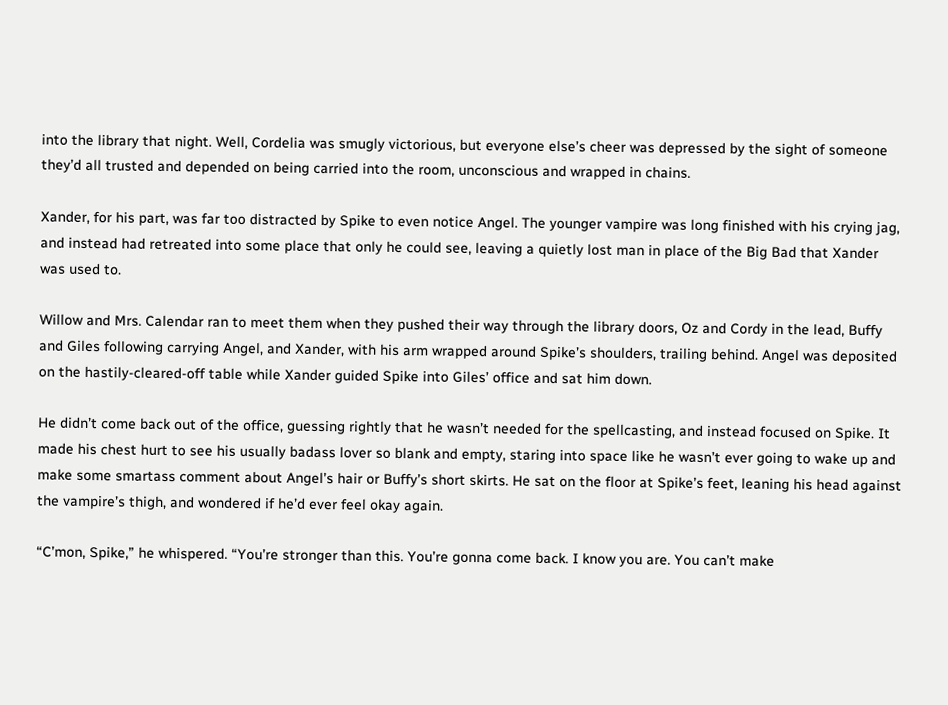into the library that night. Well, Cordelia was smugly victorious, but everyone else’s cheer was depressed by the sight of someone they’d all trusted and depended on being carried into the room, unconscious and wrapped in chains.

Xander, for his part, was far too distracted by Spike to even notice Angel. The younger vampire was long finished with his crying jag, and instead had retreated into some place that only he could see, leaving a quietly lost man in place of the Big Bad that Xander was used to.

Willow and Mrs. Calendar ran to meet them when they pushed their way through the library doors, Oz and Cordy in the lead, Buffy and Giles following carrying Angel, and Xander, with his arm wrapped around Spike’s shoulders, trailing behind. Angel was deposited on the hastily-cleared-off table while Xander guided Spike into Giles’ office and sat him down.

He didn’t come back out of the office, guessing rightly that he wasn’t needed for the spellcasting, and instead focused on Spike. It made his chest hurt to see his usually badass lover so blank and empty, staring into space like he wasn’t ever going to wake up and make some smartass comment about Angel’s hair or Buffy’s short skirts. He sat on the floor at Spike’s feet, leaning his head against the vampire’s thigh, and wondered if he’d ever feel okay again.

“C’mon, Spike,” he whispered. “You’re stronger than this. You’re gonna come back. I know you are. You can’t make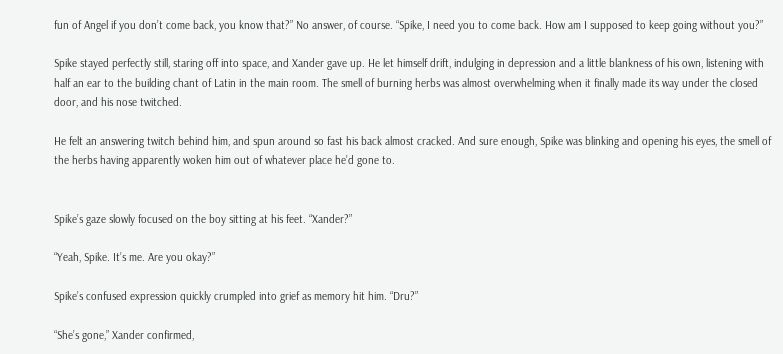fun of Angel if you don’t come back, you know that?” No answer, of course. “Spike, I need you to come back. How am I supposed to keep going without you?”

Spike stayed perfectly still, staring off into space, and Xander gave up. He let himself drift, indulging in depression and a little blankness of his own, listening with half an ear to the building chant of Latin in the main room. The smell of burning herbs was almost overwhelming when it finally made its way under the closed door, and his nose twitched.

He felt an answering twitch behind him, and spun around so fast his back almost cracked. And sure enough, Spike was blinking and opening his eyes, the smell of the herbs having apparently woken him out of whatever place he’d gone to.


Spike’s gaze slowly focused on the boy sitting at his feet. “Xander?”

“Yeah, Spike. It’s me. Are you okay?”

Spike’s confused expression quickly crumpled into grief as memory hit him. “Dru?”

“She’s gone,” Xander confirmed,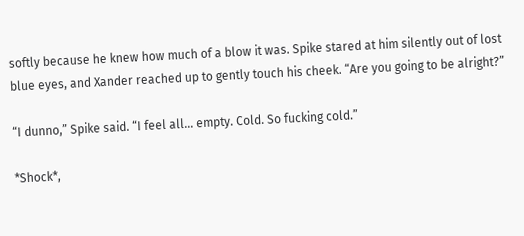softly because he knew how much of a blow it was. Spike stared at him silently out of lost blue eyes, and Xander reached up to gently touch his cheek. “Are you going to be alright?”

“I dunno,” Spike said. “I feel all... empty. Cold. So fucking cold.”

*Shock*,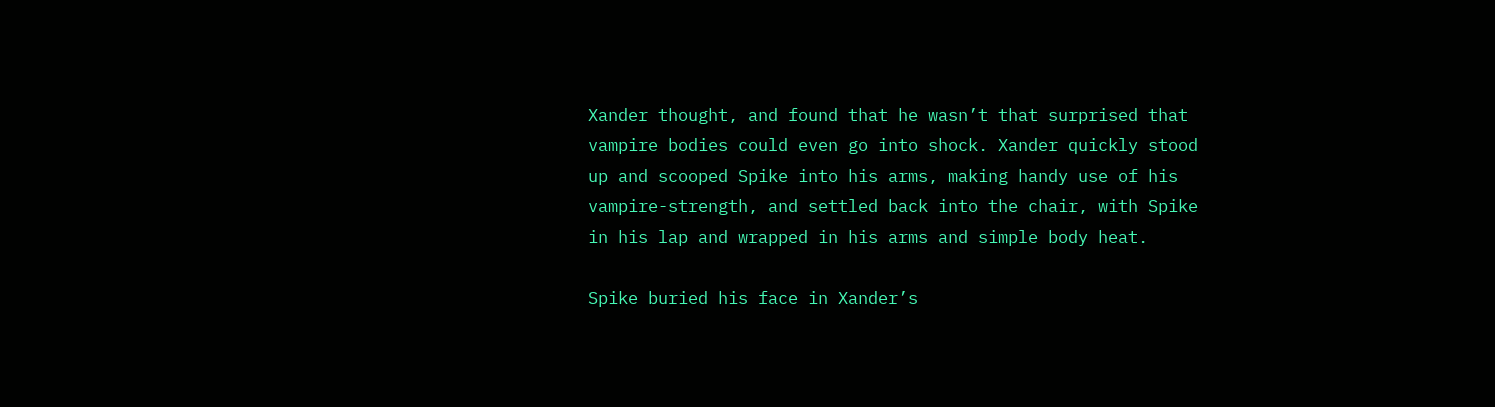Xander thought, and found that he wasn’t that surprised that vampire bodies could even go into shock. Xander quickly stood up and scooped Spike into his arms, making handy use of his vampire-strength, and settled back into the chair, with Spike in his lap and wrapped in his arms and simple body heat.

Spike buried his face in Xander’s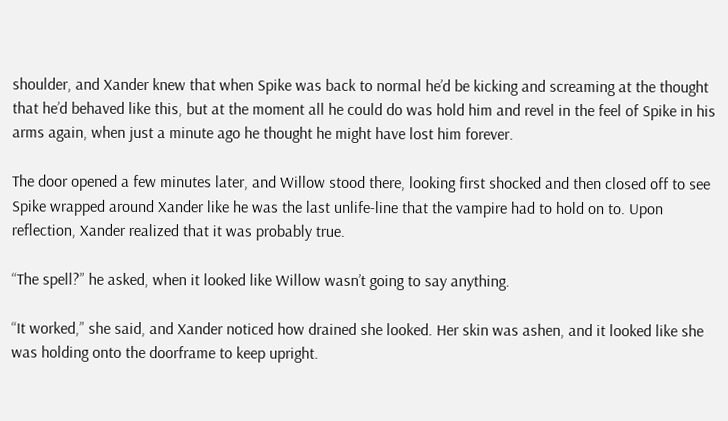shoulder, and Xander knew that when Spike was back to normal he’d be kicking and screaming at the thought that he’d behaved like this, but at the moment all he could do was hold him and revel in the feel of Spike in his arms again, when just a minute ago he thought he might have lost him forever.

The door opened a few minutes later, and Willow stood there, looking first shocked and then closed off to see Spike wrapped around Xander like he was the last unlife-line that the vampire had to hold on to. Upon reflection, Xander realized that it was probably true.

“The spell?” he asked, when it looked like Willow wasn’t going to say anything.

“It worked,” she said, and Xander noticed how drained she looked. Her skin was ashen, and it looked like she was holding onto the doorframe to keep upright.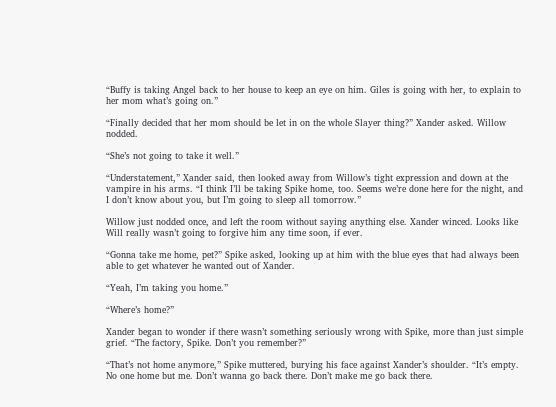“Buffy is taking Angel back to her house to keep an eye on him. Giles is going with her, to explain to her mom what’s going on.”

“Finally decided that her mom should be let in on the whole Slayer thing?” Xander asked. Willow nodded.

“She’s not going to take it well.”

“Understatement,” Xander said, then looked away from Willow’s tight expression and down at the vampire in his arms. “I think I’ll be taking Spike home, too. Seems we’re done here for the night, and I don’t know about you, but I’m going to sleep all tomorrow.”

Willow just nodded once, and left the room without saying anything else. Xander winced. Looks like Will really wasn’t going to forgive him any time soon, if ever.

“Gonna take me home, pet?” Spike asked, looking up at him with the blue eyes that had always been able to get whatever he wanted out of Xander.

“Yeah, I’m taking you home.”

“Where’s home?”

Xander began to wonder if there wasn’t something seriously wrong with Spike, more than just simple grief. “The factory, Spike. Don’t you remember?”

“That’s not home anymore,” Spike muttered, burying his face against Xander’s shoulder. “It’s empty. No one home but me. Don’t wanna go back there. Don’t make me go back there.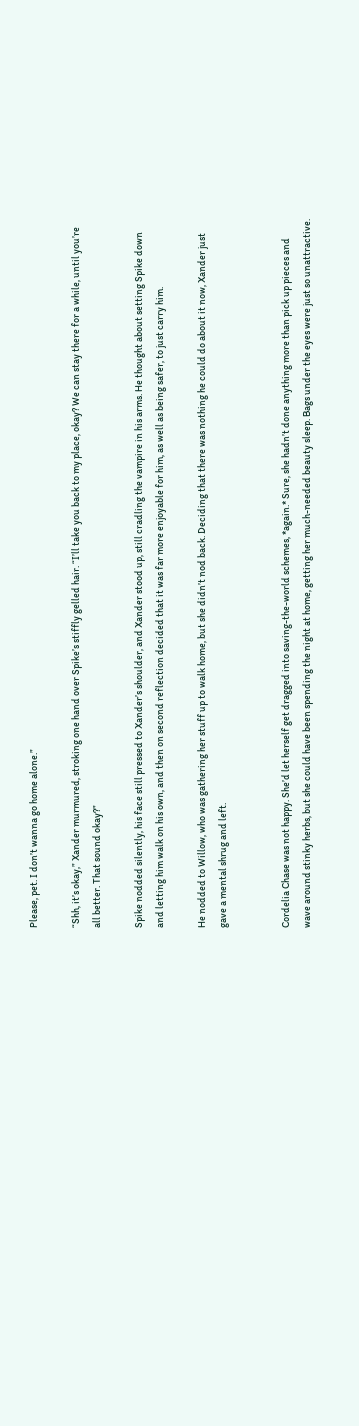Please, pet. I don’t wanna go home alone.”

“Shh, it’s okay,” Xander murmured, stroking one hand over Spike’s stiffly gelled hair. “I’ll take you back to my place, okay? We can stay there for a while, until you’re all better. That sound okay?”

Spike nodded silently, his face still pressed to Xander’s shoulder, and Xander stood up, still cradling the vampire in his arms. He thought about setting Spike down and letting him walk on his own, and then on second reflection decided that it was far more enjoyable for him, as well as being safer, to just carry him.

He nodded to Willow, who was gathering her stuff up to walk home, but she didn’t nod back. Deciding that there was nothing he could do about it now, Xander just gave a mental shrug and left.


Cordelia Chase was not happy. She’d let herself get dragged into saving-the-world schemes, *again.* Sure, she hadn’t done anything more than pick up pieces and wave around stinky herbs, but she could have been spending the night at home, getting her much-needed beauty sleep. Bags under the eyes were just so unattractive.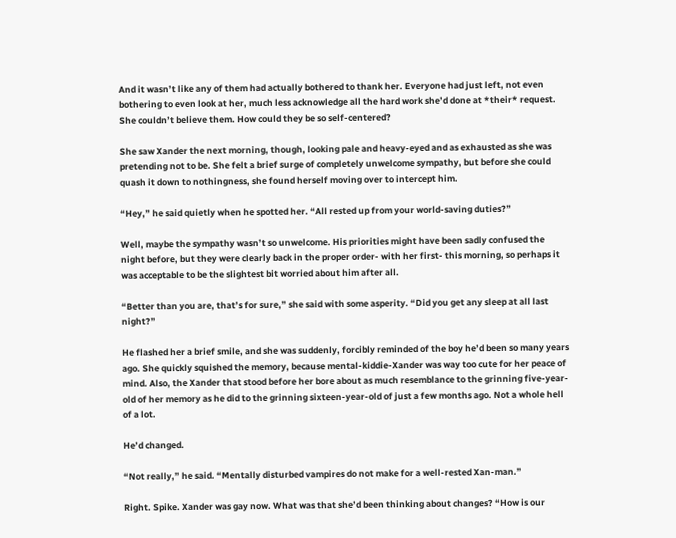And it wasn’t like any of them had actually bothered to thank her. Everyone had just left, not even bothering to even look at her, much less acknowledge all the hard work she’d done at *their* request. She couldn’t believe them. How could they be so self-centered?

She saw Xander the next morning, though, looking pale and heavy-eyed and as exhausted as she was pretending not to be. She felt a brief surge of completely unwelcome sympathy, but before she could quash it down to nothingness, she found herself moving over to intercept him.

“Hey,” he said quietly when he spotted her. “All rested up from your world-saving duties?”

Well, maybe the sympathy wasn’t so unwelcome. His priorities might have been sadly confused the night before, but they were clearly back in the proper order- with her first- this morning, so perhaps it was acceptable to be the slightest bit worried about him after all.

“Better than you are, that’s for sure,” she said with some asperity. “Did you get any sleep at all last night?”

He flashed her a brief smile, and she was suddenly, forcibly reminded of the boy he’d been so many years ago. She quickly squished the memory, because mental-kiddie-Xander was way too cute for her peace of mind. Also, the Xander that stood before her bore about as much resemblance to the grinning five-year-old of her memory as he did to the grinning sixteen-year-old of just a few months ago. Not a whole hell of a lot.

He’d changed.

“Not really,” he said. “Mentally disturbed vampires do not make for a well-rested Xan-man.”

Right. Spike. Xander was gay now. What was that she’d been thinking about changes? “How is our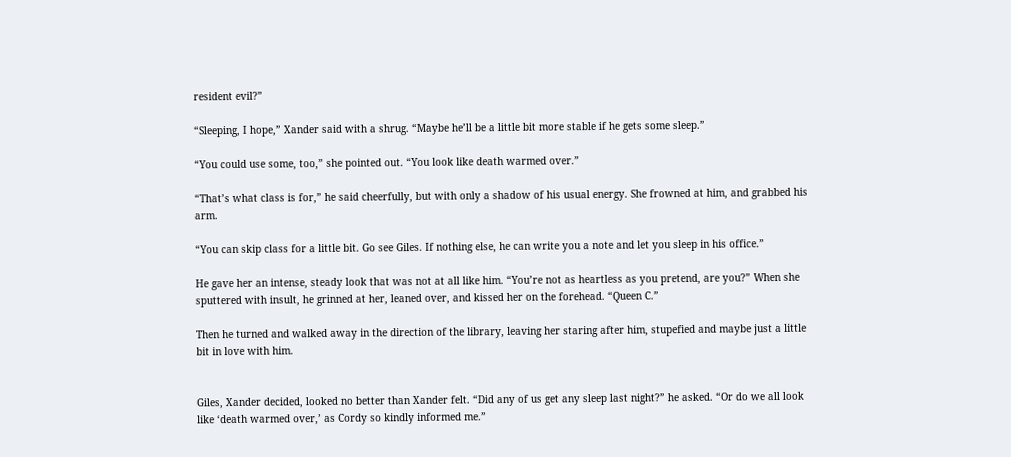resident evil?”

“Sleeping, I hope,” Xander said with a shrug. “Maybe he’ll be a little bit more stable if he gets some sleep.”

“You could use some, too,” she pointed out. “You look like death warmed over.”

“That’s what class is for,” he said cheerfully, but with only a shadow of his usual energy. She frowned at him, and grabbed his arm.

“You can skip class for a little bit. Go see Giles. If nothing else, he can write you a note and let you sleep in his office.”

He gave her an intense, steady look that was not at all like him. “You’re not as heartless as you pretend, are you?” When she sputtered with insult, he grinned at her, leaned over, and kissed her on the forehead. “Queen C.”

Then he turned and walked away in the direction of the library, leaving her staring after him, stupefied and maybe just a little bit in love with him.


Giles, Xander decided, looked no better than Xander felt. “Did any of us get any sleep last night?” he asked. “Or do we all look like ‘death warmed over,’ as Cordy so kindly informed me.”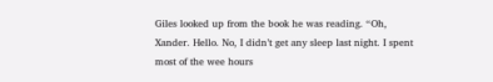Giles looked up from the book he was reading. “Oh, Xander. Hello. No, I didn’t get any sleep last night. I spent most of the wee hours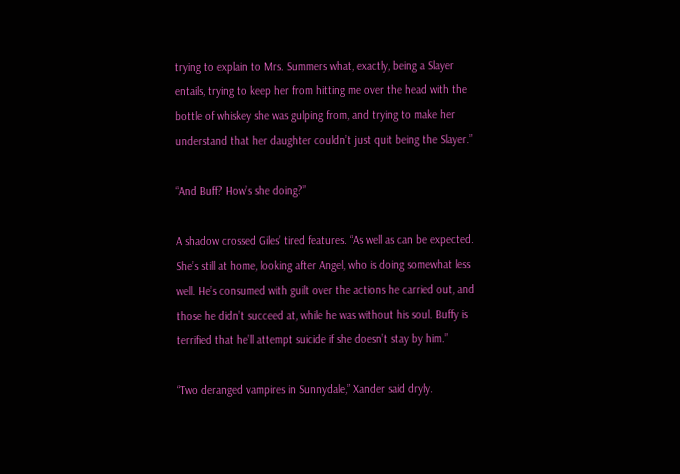trying to explain to Mrs. Summers what, exactly, being a Slayer entails, trying to keep her from hitting me over the head with the bottle of whiskey she was gulping from, and trying to make her understand that her daughter couldn’t just quit being the Slayer.”

“And Buff? How’s she doing?”

A shadow crossed Giles’ tired features. “As well as can be expected. She’s still at home, looking after Angel, who is doing somewhat less well. He’s consumed with guilt over the actions he carried out, and those he didn’t succeed at, while he was without his soul. Buffy is terrified that he’ll attempt suicide if she doesn’t stay by him.”

“Two deranged vampires in Sunnydale,” Xander said dryly.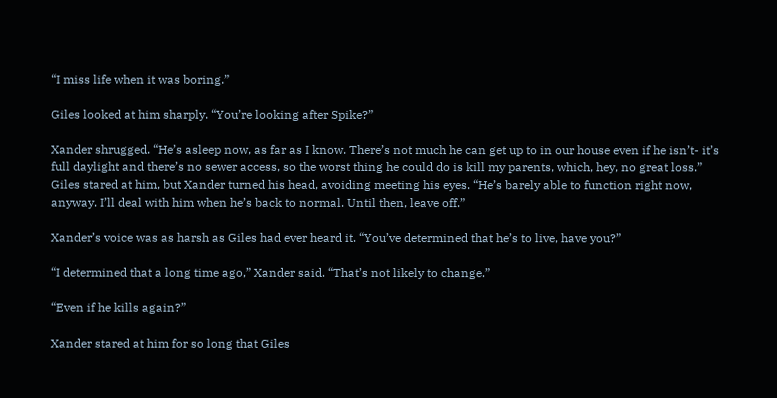“I miss life when it was boring.”

Giles looked at him sharply. “You’re looking after Spike?”

Xander shrugged. “He’s asleep now, as far as I know. There’s not much he can get up to in our house even if he isn’t- it’s full daylight and there’s no sewer access, so the worst thing he could do is kill my parents, which, hey, no great loss.” Giles stared at him, but Xander turned his head, avoiding meeting his eyes. “He’s barely able to function right now, anyway. I’ll deal with him when he’s back to normal. Until then, leave off.”

Xander’s voice was as harsh as Giles had ever heard it. “You’ve determined that he’s to live, have you?”

“I determined that a long time ago,” Xander said. “That’s not likely to change.”

“Even if he kills again?”

Xander stared at him for so long that Giles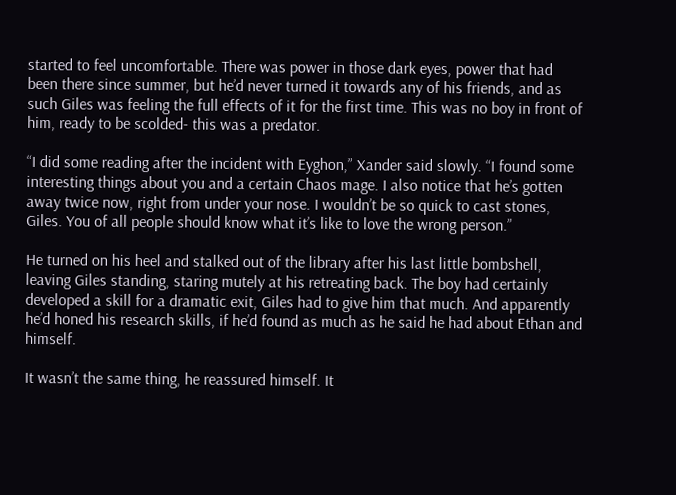started to feel uncomfortable. There was power in those dark eyes, power that had been there since summer, but he’d never turned it towards any of his friends, and as such Giles was feeling the full effects of it for the first time. This was no boy in front of him, ready to be scolded- this was a predator.

“I did some reading after the incident with Eyghon,” Xander said slowly. “I found some interesting things about you and a certain Chaos mage. I also notice that he’s gotten away twice now, right from under your nose. I wouldn’t be so quick to cast stones, Giles. You of all people should know what it’s like to love the wrong person.”

He turned on his heel and stalked out of the library after his last little bombshell, leaving Giles standing, staring mutely at his retreating back. The boy had certainly developed a skill for a dramatic exit, Giles had to give him that much. And apparently he’d honed his research skills, if he’d found as much as he said he had about Ethan and himself.

It wasn’t the same thing, he reassured himself. It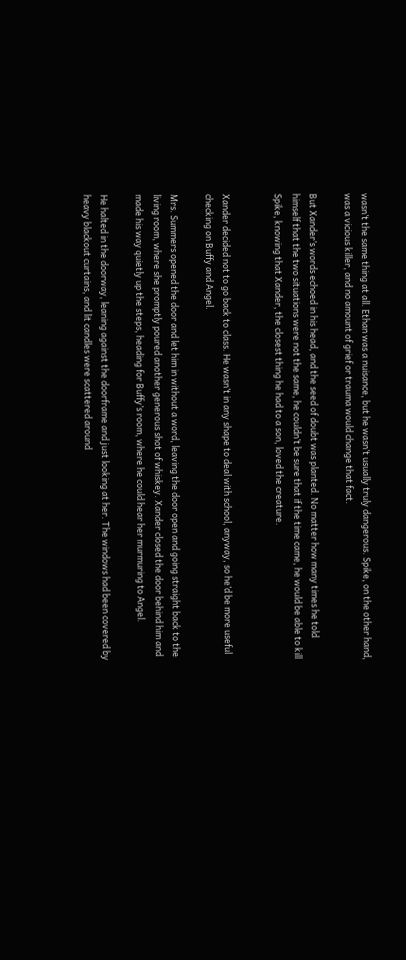wasn’t the same thing at all. Ethan was a nuisance, but he wasn’t usually truly dangerous. Spike, on the other hand, was a vicious killer, and no amount of grief or trauma would change that fact.

But Xander’s words echoed in his head, and the seed of doubt was planted. No matter how many times he told himself that the two situations were not the same, he couldn’t be sure that if the time came, he would be able to kill Spike, knowing that Xander, the closest thing he had to a son, loved the creature.


Xander decided not to go back to class. He wasn’t in any shape to deal with school, anyway, so he’d be more useful checking on Buffy and Angel.

Mrs. Summers opened the door and let him in without a word, leaving the door open and going straight back to the living room, where she promptly poured another generous shot of whiskey. Xander closed the door behind him and made his way quietly up the steps, heading for Buffy’s room, where he could hear her murmuring to Angel.

He halted in the doorway, leaning against the doorframe and just looking at her. The windows had been covered by heavy blackout curtains, and lit candles were scattered around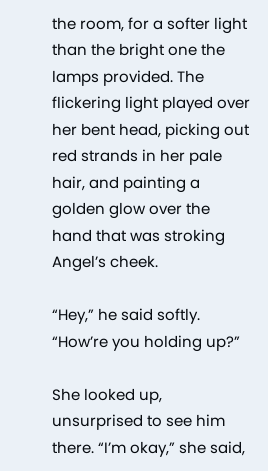the room, for a softer light than the bright one the lamps provided. The flickering light played over her bent head, picking out red strands in her pale hair, and painting a golden glow over the hand that was stroking Angel’s cheek.

“Hey,” he said softly. “How’re you holding up?”

She looked up, unsurprised to see him there. “I’m okay,” she said,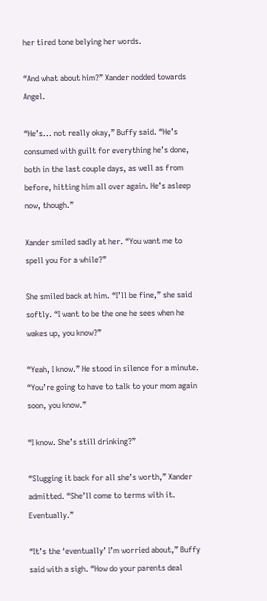her tired tone belying her words.

“And what about him?” Xander nodded towards Angel.

“He’s... not really okay,” Buffy said. “He’s consumed with guilt for everything he’s done, both in the last couple days, as well as from before, hitting him all over again. He’s asleep now, though.”

Xander smiled sadly at her. “You want me to spell you for a while?”

She smiled back at him. “I’ll be fine,” she said softly. “I want to be the one he sees when he wakes up, you know?”

“Yeah, I know.” He stood in silence for a minute. “You’re going to have to talk to your mom again soon, you know.”

“I know. She’s still drinking?”

“Slugging it back for all she’s worth,” Xander admitted. “She’ll come to terms with it. Eventually.”

“It’s the ‘eventually’ I’m worried about,” Buffy said with a sigh. “How do your parents deal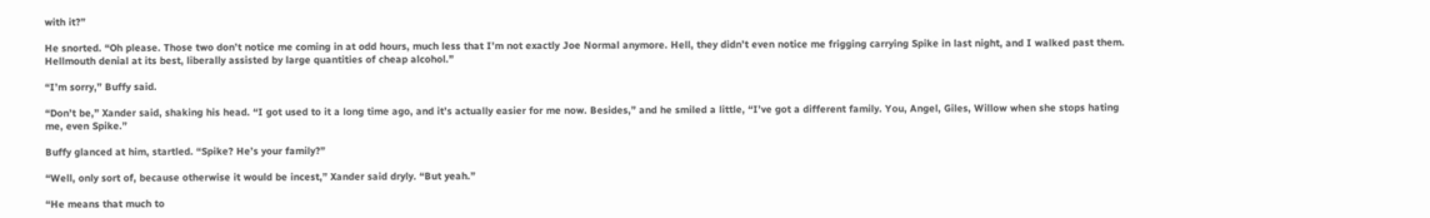with it?”

He snorted. “Oh please. Those two don’t notice me coming in at odd hours, much less that I’m not exactly Joe Normal anymore. Hell, they didn’t even notice me frigging carrying Spike in last night, and I walked past them. Hellmouth denial at its best, liberally assisted by large quantities of cheap alcohol.”

“I’m sorry,” Buffy said.

“Don’t be,” Xander said, shaking his head. “I got used to it a long time ago, and it’s actually easier for me now. Besides,” and he smiled a little, “I’ve got a different family. You, Angel, Giles, Willow when she stops hating me, even Spike.”

Buffy glanced at him, startled. “Spike? He’s your family?”

“Well, only sort of, because otherwise it would be incest,” Xander said dryly. “But yeah.”

“He means that much to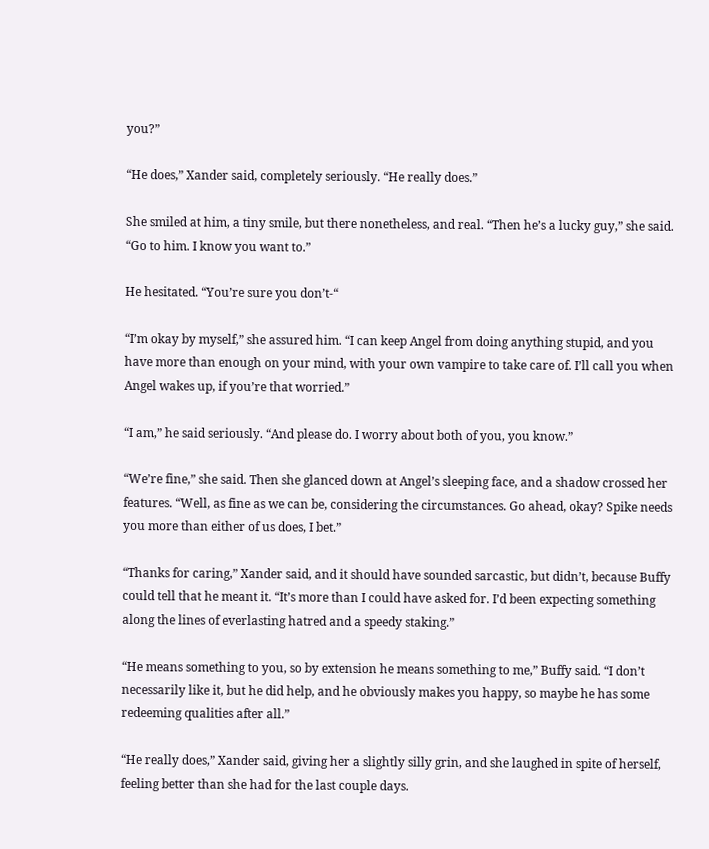you?”

“He does,” Xander said, completely seriously. “He really does.”

She smiled at him, a tiny smile, but there nonetheless, and real. “Then he’s a lucky guy,” she said. “Go to him. I know you want to.”

He hesitated. “You’re sure you don’t-“

“I’m okay by myself,” she assured him. “I can keep Angel from doing anything stupid, and you have more than enough on your mind, with your own vampire to take care of. I’ll call you when Angel wakes up, if you’re that worried.”

“I am,” he said seriously. “And please do. I worry about both of you, you know.”

“We’re fine,” she said. Then she glanced down at Angel’s sleeping face, and a shadow crossed her features. “Well, as fine as we can be, considering the circumstances. Go ahead, okay? Spike needs you more than either of us does, I bet.”

“Thanks for caring,” Xander said, and it should have sounded sarcastic, but didn’t, because Buffy could tell that he meant it. “It’s more than I could have asked for. I’d been expecting something along the lines of everlasting hatred and a speedy staking.”

“He means something to you, so by extension he means something to me,” Buffy said. “I don’t necessarily like it, but he did help, and he obviously makes you happy, so maybe he has some redeeming qualities after all.”

“He really does,” Xander said, giving her a slightly silly grin, and she laughed in spite of herself, feeling better than she had for the last couple days.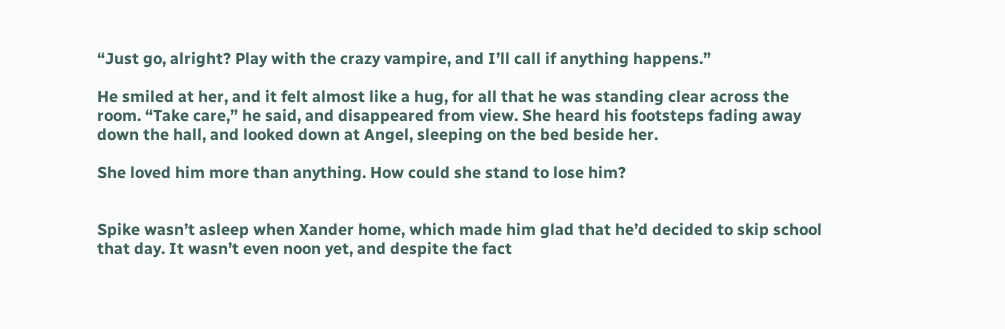“Just go, alright? Play with the crazy vampire, and I’ll call if anything happens.”

He smiled at her, and it felt almost like a hug, for all that he was standing clear across the room. “Take care,” he said, and disappeared from view. She heard his footsteps fading away down the hall, and looked down at Angel, sleeping on the bed beside her.

She loved him more than anything. How could she stand to lose him?


Spike wasn’t asleep when Xander home, which made him glad that he’d decided to skip school that day. It wasn’t even noon yet, and despite the fact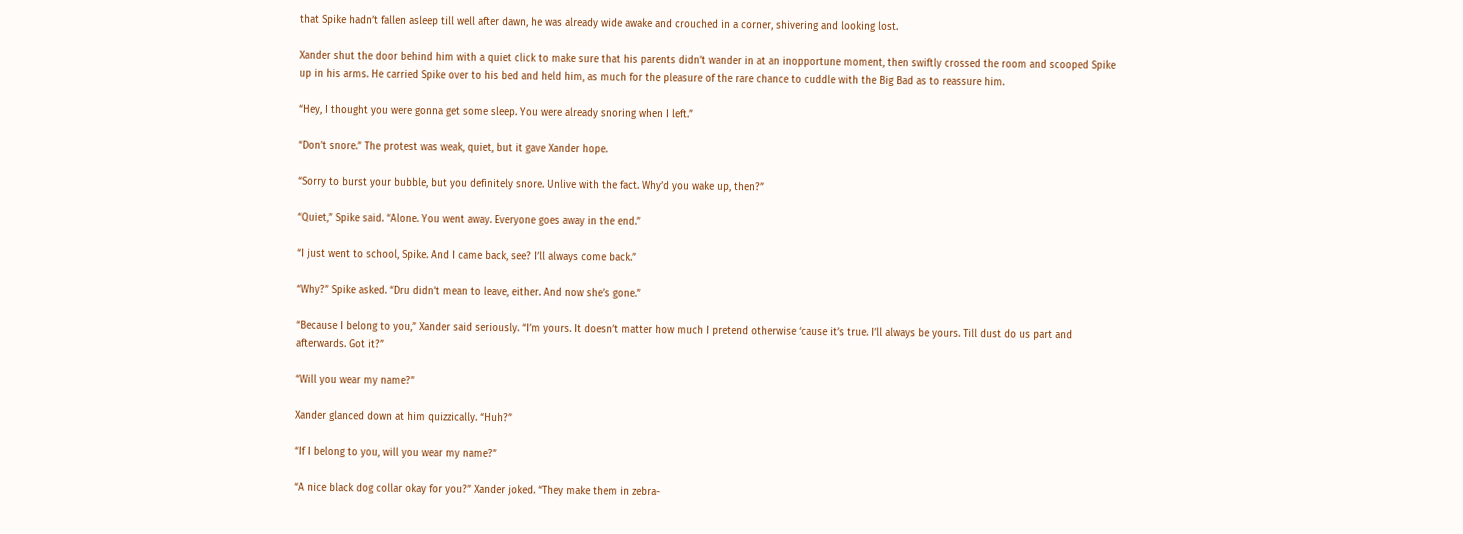that Spike hadn’t fallen asleep till well after dawn, he was already wide awake and crouched in a corner, shivering and looking lost.

Xander shut the door behind him with a quiet click to make sure that his parents didn’t wander in at an inopportune moment, then swiftly crossed the room and scooped Spike up in his arms. He carried Spike over to his bed and held him, as much for the pleasure of the rare chance to cuddle with the Big Bad as to reassure him.

“Hey, I thought you were gonna get some sleep. You were already snoring when I left.”

“Don’t snore.” The protest was weak, quiet, but it gave Xander hope.

“Sorry to burst your bubble, but you definitely snore. Unlive with the fact. Why’d you wake up, then?”

“Quiet,” Spike said. “Alone. You went away. Everyone goes away in the end.”

“I just went to school, Spike. And I came back, see? I’ll always come back.”

“Why?” Spike asked. “Dru didn’t mean to leave, either. And now she’s gone.”

“Because I belong to you,” Xander said seriously. “I’m yours. It doesn’t matter how much I pretend otherwise ‘cause it’s true. I’ll always be yours. Till dust do us part and afterwards. Got it?”

“Will you wear my name?”

Xander glanced down at him quizzically. “Huh?”

“If I belong to you, will you wear my name?”

“A nice black dog collar okay for you?” Xander joked. “They make them in zebra-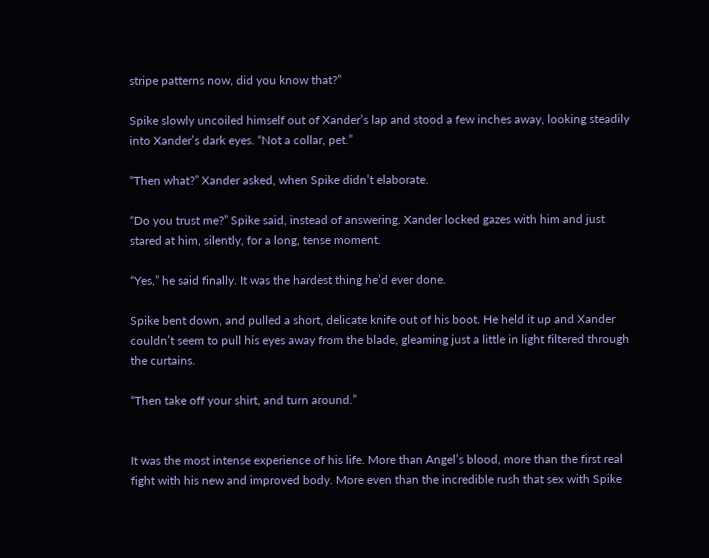stripe patterns now, did you know that?”

Spike slowly uncoiled himself out of Xander’s lap and stood a few inches away, looking steadily into Xander’s dark eyes. “Not a collar, pet.”

“Then what?” Xander asked, when Spike didn’t elaborate.

“Do you trust me?” Spike said, instead of answering. Xander locked gazes with him and just stared at him, silently, for a long, tense moment.

“Yes,” he said finally. It was the hardest thing he’d ever done.

Spike bent down, and pulled a short, delicate knife out of his boot. He held it up and Xander couldn’t seem to pull his eyes away from the blade, gleaming just a little in light filtered through the curtains.

“Then take off your shirt, and turn around.”


It was the most intense experience of his life. More than Angel’s blood, more than the first real fight with his new and improved body. More even than the incredible rush that sex with Spike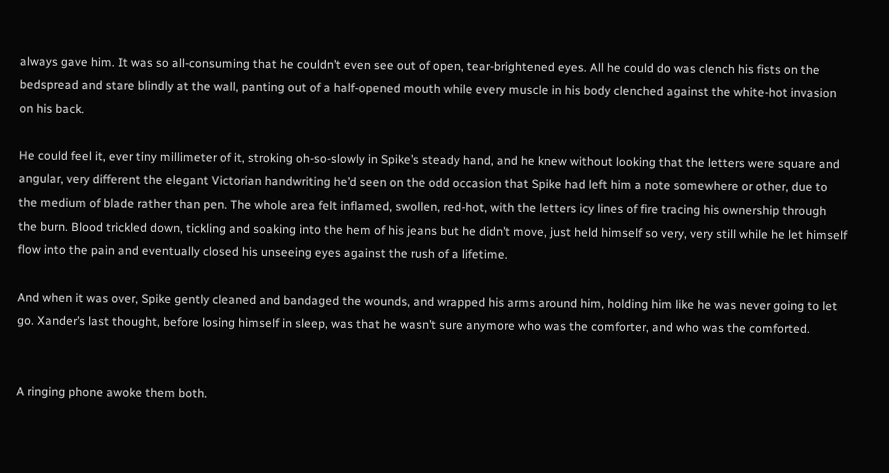always gave him. It was so all-consuming that he couldn’t even see out of open, tear-brightened eyes. All he could do was clench his fists on the bedspread and stare blindly at the wall, panting out of a half-opened mouth while every muscle in his body clenched against the white-hot invasion on his back.

He could feel it, ever tiny millimeter of it, stroking oh-so-slowly in Spike’s steady hand, and he knew without looking that the letters were square and angular, very different the elegant Victorian handwriting he’d seen on the odd occasion that Spike had left him a note somewhere or other, due to the medium of blade rather than pen. The whole area felt inflamed, swollen, red-hot, with the letters icy lines of fire tracing his ownership through the burn. Blood trickled down, tickling and soaking into the hem of his jeans but he didn’t move, just held himself so very, very still while he let himself flow into the pain and eventually closed his unseeing eyes against the rush of a lifetime.

And when it was over, Spike gently cleaned and bandaged the wounds, and wrapped his arms around him, holding him like he was never going to let go. Xander’s last thought, before losing himself in sleep, was that he wasn’t sure anymore who was the comforter, and who was the comforted.


A ringing phone awoke them both.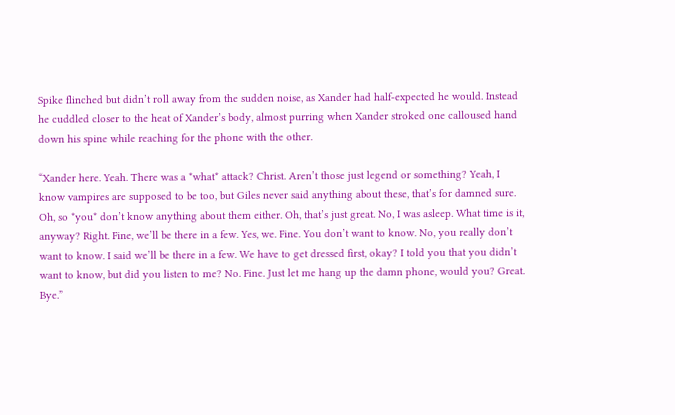Spike flinched but didn’t roll away from the sudden noise, as Xander had half-expected he would. Instead he cuddled closer to the heat of Xander’s body, almost purring when Xander stroked one calloused hand down his spine while reaching for the phone with the other.

“Xander here. Yeah. There was a *what* attack? Christ. Aren’t those just legend or something? Yeah, I know vampires are supposed to be too, but Giles never said anything about these, that’s for damned sure. Oh, so *you* don’t know anything about them either. Oh, that’s just great. No, I was asleep. What time is it, anyway? Right. Fine, we’ll be there in a few. Yes, we. Fine. You don’t want to know. No, you really don’t want to know. I said we’ll be there in a few. We have to get dressed first, okay? I told you that you didn’t want to know, but did you listen to me? No. Fine. Just let me hang up the damn phone, would you? Great. Bye.”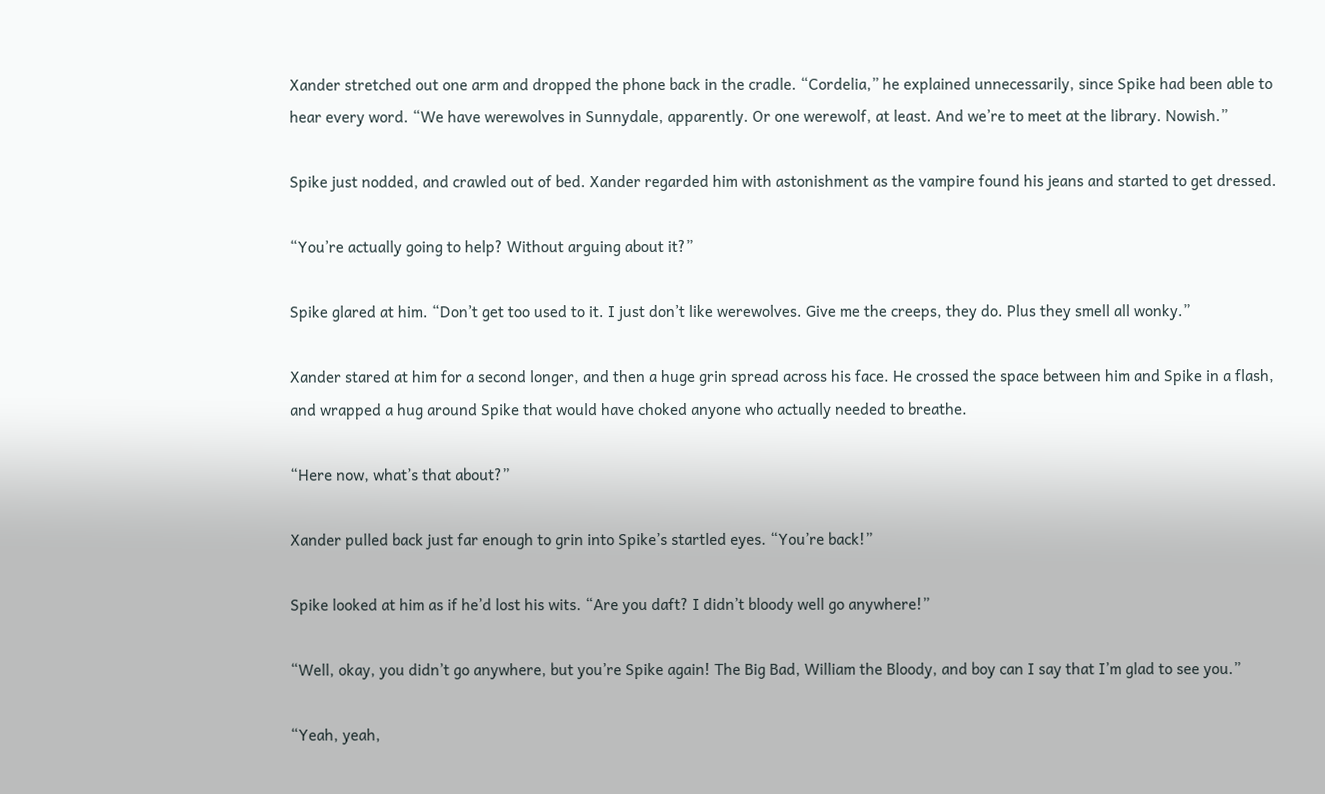Xander stretched out one arm and dropped the phone back in the cradle. “Cordelia,” he explained unnecessarily, since Spike had been able to hear every word. “We have werewolves in Sunnydale, apparently. Or one werewolf, at least. And we’re to meet at the library. Nowish.”

Spike just nodded, and crawled out of bed. Xander regarded him with astonishment as the vampire found his jeans and started to get dressed.

“You’re actually going to help? Without arguing about it?”

Spike glared at him. “Don’t get too used to it. I just don’t like werewolves. Give me the creeps, they do. Plus they smell all wonky.”

Xander stared at him for a second longer, and then a huge grin spread across his face. He crossed the space between him and Spike in a flash, and wrapped a hug around Spike that would have choked anyone who actually needed to breathe.

“Here now, what’s that about?”

Xander pulled back just far enough to grin into Spike’s startled eyes. “You’re back!”

Spike looked at him as if he’d lost his wits. “Are you daft? I didn’t bloody well go anywhere!”

“Well, okay, you didn’t go anywhere, but you’re Spike again! The Big Bad, William the Bloody, and boy can I say that I’m glad to see you.”

“Yeah, yeah,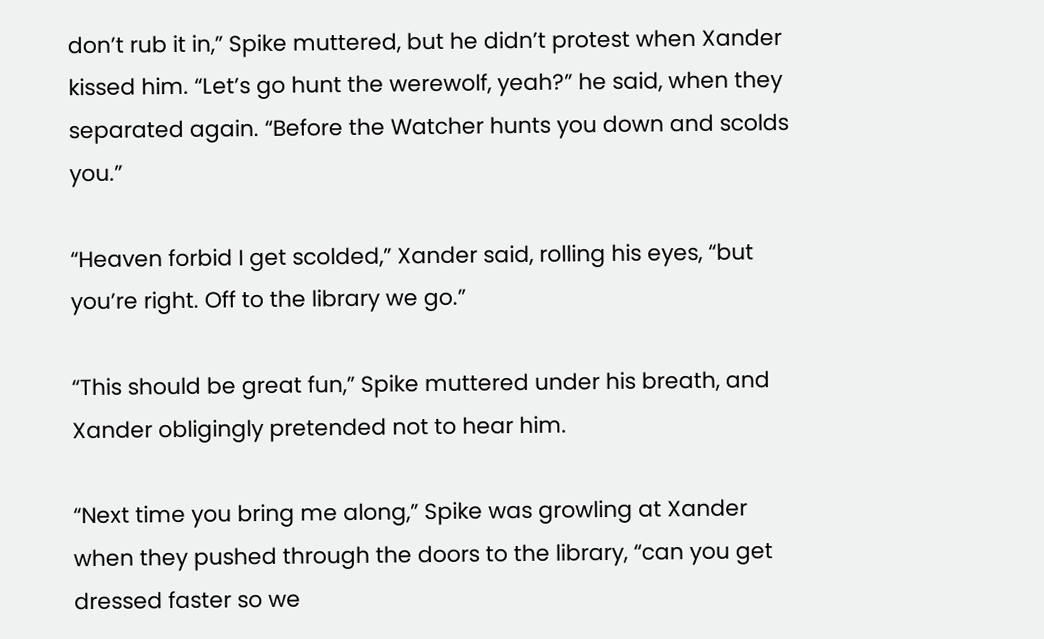don’t rub it in,” Spike muttered, but he didn’t protest when Xander kissed him. “Let’s go hunt the werewolf, yeah?” he said, when they separated again. “Before the Watcher hunts you down and scolds you.”

“Heaven forbid I get scolded,” Xander said, rolling his eyes, “but you’re right. Off to the library we go.”

“This should be great fun,” Spike muttered under his breath, and Xander obligingly pretended not to hear him.

“Next time you bring me along,” Spike was growling at Xander when they pushed through the doors to the library, “can you get dressed faster so we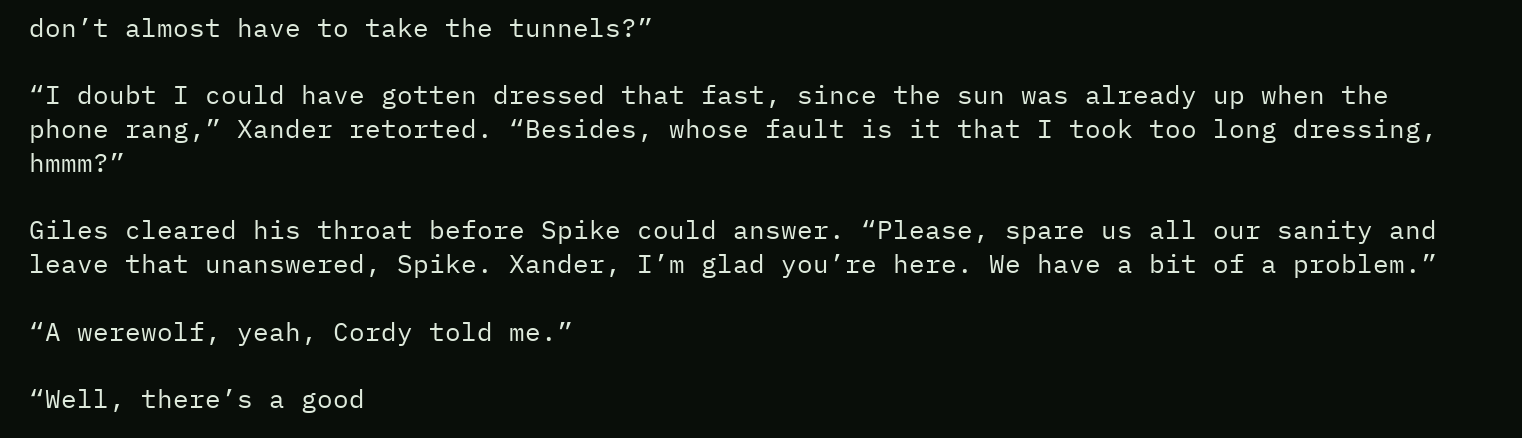don’t almost have to take the tunnels?”

“I doubt I could have gotten dressed that fast, since the sun was already up when the phone rang,” Xander retorted. “Besides, whose fault is it that I took too long dressing, hmmm?”

Giles cleared his throat before Spike could answer. “Please, spare us all our sanity and leave that unanswered, Spike. Xander, I’m glad you’re here. We have a bit of a problem.”

“A werewolf, yeah, Cordy told me.”

“Well, there’s a good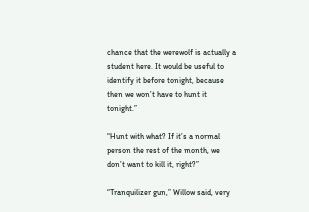chance that the werewolf is actually a student here. It would be useful to identify it before tonight, because then we won’t have to hunt it tonight.”

“Hunt with what? If it’s a normal person the rest of the month, we don’t want to kill it, right?”

“Tranquilizer gun,” Willow said, very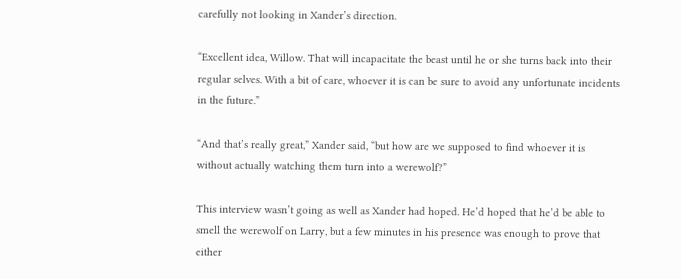carefully not looking in Xander’s direction.

“Excellent idea, Willow. That will incapacitate the beast until he or she turns back into their regular selves. With a bit of care, whoever it is can be sure to avoid any unfortunate incidents in the future.”

“And that’s really great,” Xander said, “but how are we supposed to find whoever it is without actually watching them turn into a werewolf?”

This interview wasn’t going as well as Xander had hoped. He’d hoped that he’d be able to smell the werewolf on Larry, but a few minutes in his presence was enough to prove that either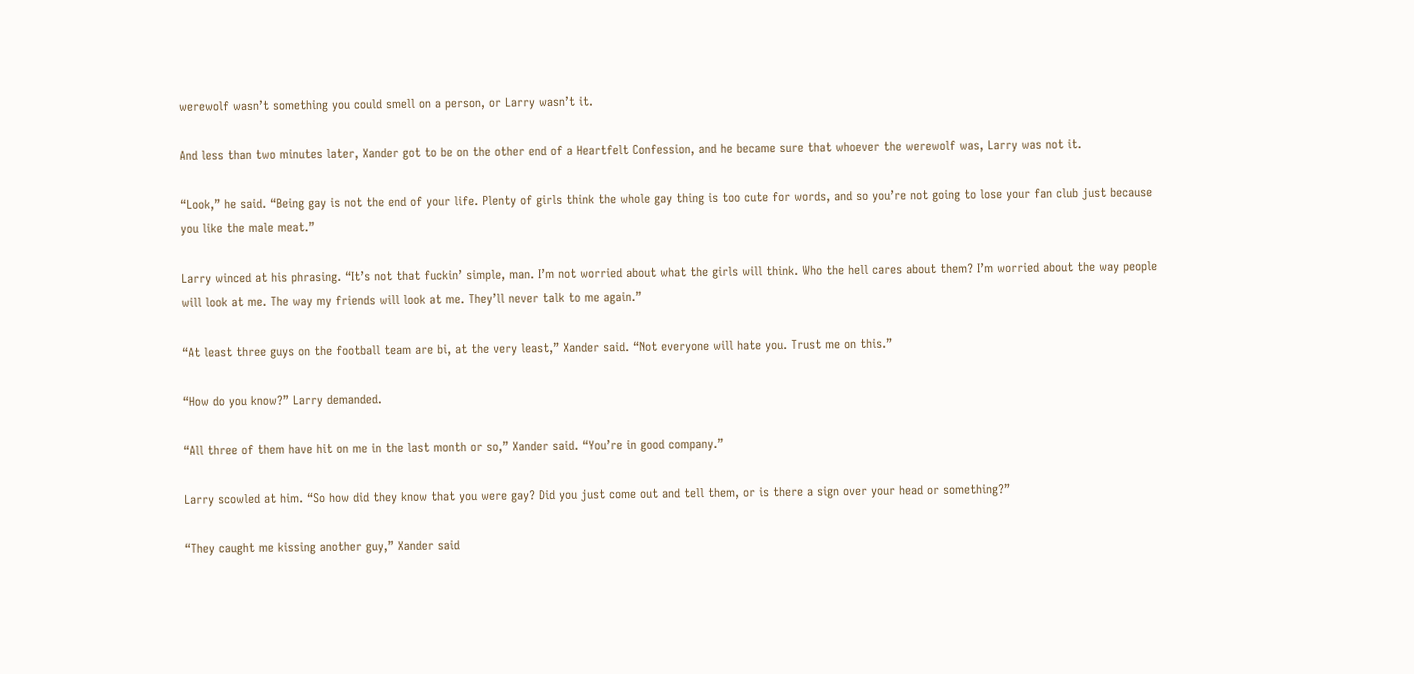werewolf wasn’t something you could smell on a person, or Larry wasn’t it.

And less than two minutes later, Xander got to be on the other end of a Heartfelt Confession, and he became sure that whoever the werewolf was, Larry was not it.

“Look,” he said. “Being gay is not the end of your life. Plenty of girls think the whole gay thing is too cute for words, and so you’re not going to lose your fan club just because you like the male meat.”

Larry winced at his phrasing. “It’s not that fuckin’ simple, man. I’m not worried about what the girls will think. Who the hell cares about them? I’m worried about the way people will look at me. The way my friends will look at me. They’ll never talk to me again.”

“At least three guys on the football team are bi, at the very least,” Xander said. “Not everyone will hate you. Trust me on this.”

“How do you know?” Larry demanded.

“All three of them have hit on me in the last month or so,” Xander said. “You’re in good company.”

Larry scowled at him. “So how did they know that you were gay? Did you just come out and tell them, or is there a sign over your head or something?”

“They caught me kissing another guy,” Xander said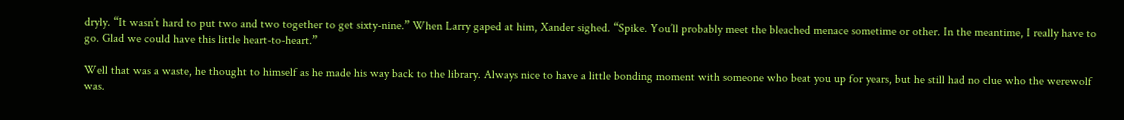dryly. “It wasn’t hard to put two and two together to get sixty-nine.” When Larry gaped at him, Xander sighed. “Spike. You’ll probably meet the bleached menace sometime or other. In the meantime, I really have to go. Glad we could have this little heart-to-heart.”

Well that was a waste, he thought to himself as he made his way back to the library. Always nice to have a little bonding moment with someone who beat you up for years, but he still had no clue who the werewolf was.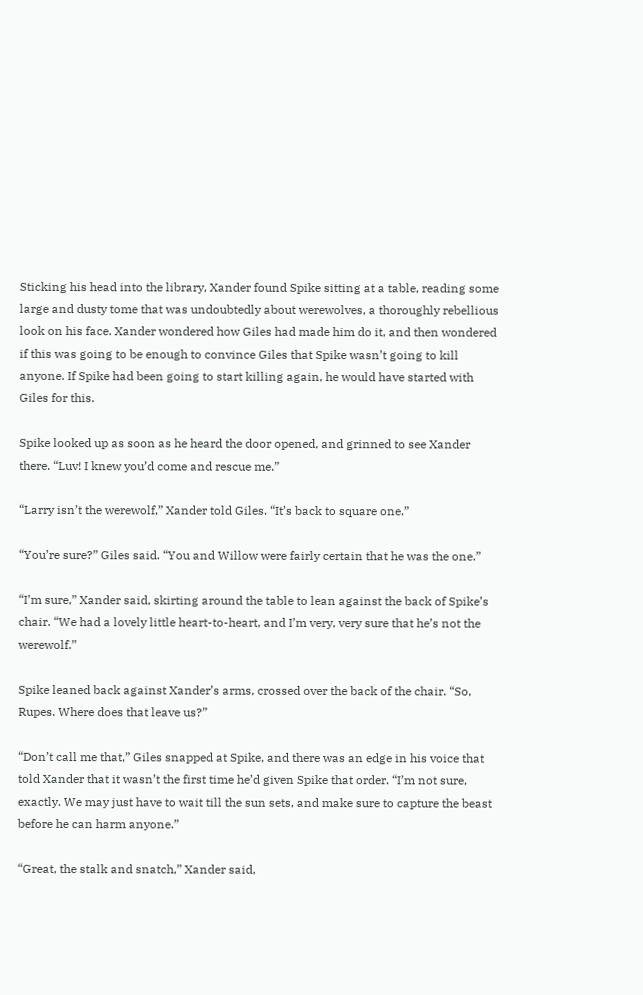Sticking his head into the library, Xander found Spike sitting at a table, reading some large and dusty tome that was undoubtedly about werewolves, a thoroughly rebellious look on his face. Xander wondered how Giles had made him do it, and then wondered if this was going to be enough to convince Giles that Spike wasn’t going to kill anyone. If Spike had been going to start killing again, he would have started with Giles for this.

Spike looked up as soon as he heard the door opened, and grinned to see Xander there. “Luv! I knew you’d come and rescue me.”

“Larry isn’t the werewolf,” Xander told Giles. “It’s back to square one.”

“You’re sure?” Giles said. “You and Willow were fairly certain that he was the one.”

“I’m sure,” Xander said, skirting around the table to lean against the back of Spike’s chair. “We had a lovely little heart-to-heart, and I’m very, very sure that he’s not the werewolf.”

Spike leaned back against Xander’s arms, crossed over the back of the chair. “So, Rupes. Where does that leave us?”

“Don’t call me that,” Giles snapped at Spike, and there was an edge in his voice that told Xander that it wasn’t the first time he’d given Spike that order. “I’m not sure, exactly. We may just have to wait till the sun sets, and make sure to capture the beast before he can harm anyone.”

“Great, the stalk and snatch,” Xander said,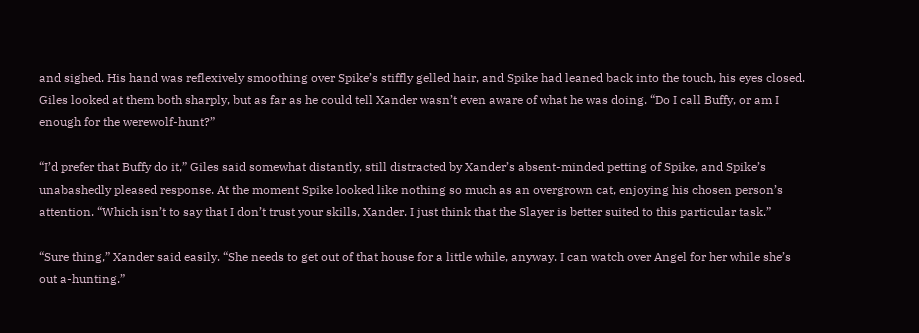and sighed. His hand was reflexively smoothing over Spike’s stiffly gelled hair, and Spike had leaned back into the touch, his eyes closed. Giles looked at them both sharply, but as far as he could tell Xander wasn’t even aware of what he was doing. “Do I call Buffy, or am I enough for the werewolf-hunt?”

“I’d prefer that Buffy do it,” Giles said somewhat distantly, still distracted by Xander’s absent-minded petting of Spike, and Spike’s unabashedly pleased response. At the moment Spike looked like nothing so much as an overgrown cat, enjoying his chosen person’s attention. “Which isn’t to say that I don’t trust your skills, Xander. I just think that the Slayer is better suited to this particular task.”

“Sure thing,” Xander said easily. “She needs to get out of that house for a little while, anyway. I can watch over Angel for her while she’s out a-hunting.”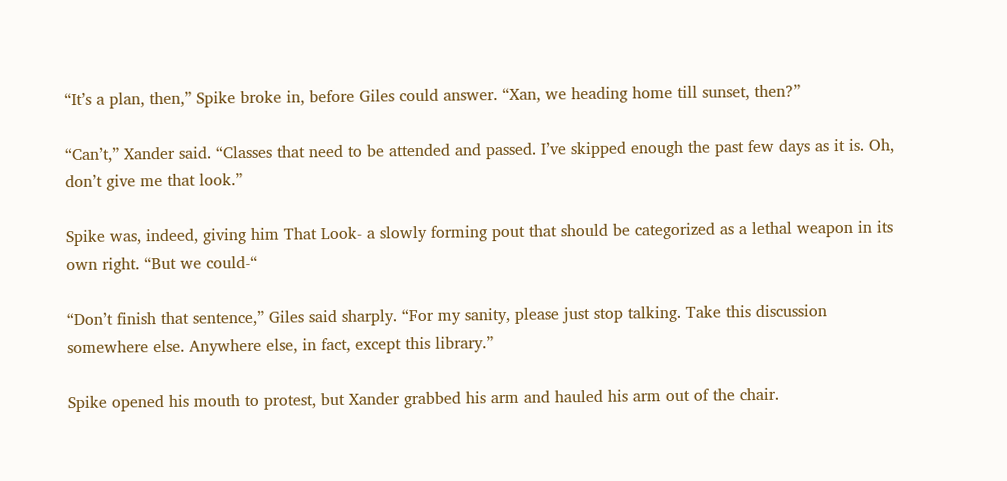“It’s a plan, then,” Spike broke in, before Giles could answer. “Xan, we heading home till sunset, then?”

“Can’t,” Xander said. “Classes that need to be attended and passed. I’ve skipped enough the past few days as it is. Oh, don’t give me that look.”

Spike was, indeed, giving him That Look- a slowly forming pout that should be categorized as a lethal weapon in its own right. “But we could-“

“Don’t finish that sentence,” Giles said sharply. “For my sanity, please just stop talking. Take this discussion somewhere else. Anywhere else, in fact, except this library.”

Spike opened his mouth to protest, but Xander grabbed his arm and hauled his arm out of the chair.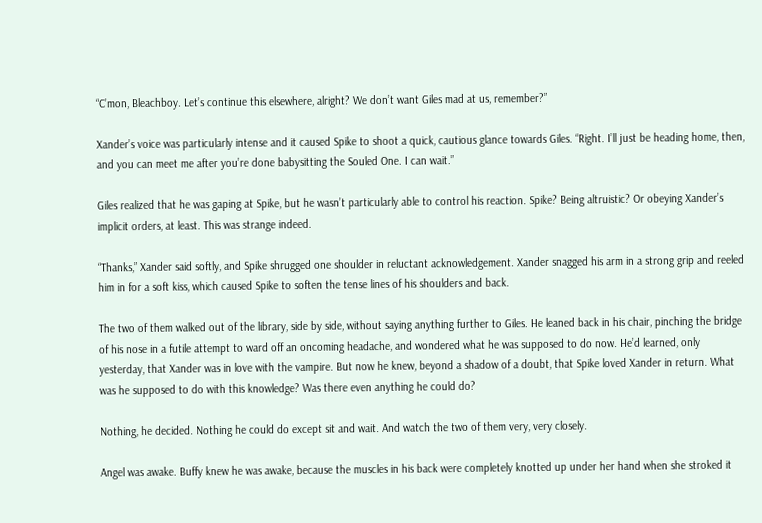“C’mon, Bleachboy. Let’s continue this elsewhere, alright? We don’t want Giles mad at us, remember?”

Xander’s voice was particularly intense and it caused Spike to shoot a quick, cautious glance towards Giles. “Right. I’ll just be heading home, then, and you can meet me after you’re done babysitting the Souled One. I can wait.”

Giles realized that he was gaping at Spike, but he wasn’t particularly able to control his reaction. Spike? Being altruistic? Or obeying Xander’s implicit orders, at least. This was strange indeed.

“Thanks,” Xander said softly, and Spike shrugged one shoulder in reluctant acknowledgement. Xander snagged his arm in a strong grip and reeled him in for a soft kiss, which caused Spike to soften the tense lines of his shoulders and back.

The two of them walked out of the library, side by side, without saying anything further to Giles. He leaned back in his chair, pinching the bridge of his nose in a futile attempt to ward off an oncoming headache, and wondered what he was supposed to do now. He’d learned, only yesterday, that Xander was in love with the vampire. But now he knew, beyond a shadow of a doubt, that Spike loved Xander in return. What was he supposed to do with this knowledge? Was there even anything he could do?

Nothing, he decided. Nothing he could do except sit and wait. And watch the two of them very, very closely.

Angel was awake. Buffy knew he was awake, because the muscles in his back were completely knotted up under her hand when she stroked it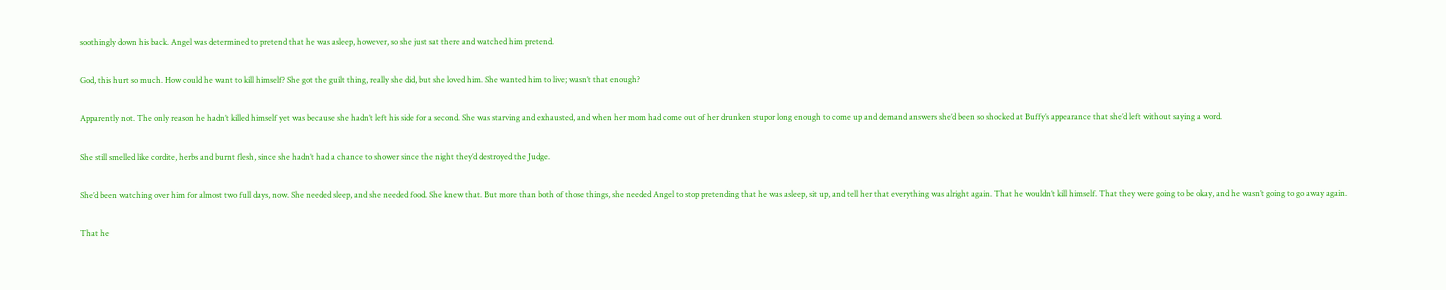soothingly down his back. Angel was determined to pretend that he was asleep, however, so she just sat there and watched him pretend.

God, this hurt so much. How could he want to kill himself? She got the guilt thing, really she did, but she loved him. She wanted him to live; wasn’t that enough?

Apparently not. The only reason he hadn’t killed himself yet was because she hadn’t left his side for a second. She was starving and exhausted, and when her mom had come out of her drunken stupor long enough to come up and demand answers she’d been so shocked at Buffy’s appearance that she’d left without saying a word.

She still smelled like cordite, herbs and burnt flesh, since she hadn’t had a chance to shower since the night they’d destroyed the Judge.

She’d been watching over him for almost two full days, now. She needed sleep, and she needed food. She knew that. But more than both of those things, she needed Angel to stop pretending that he was asleep, sit up, and tell her that everything was alright again. That he wouldn’t kill himself. That they were going to be okay, and he wasn’t going to go away again.

That he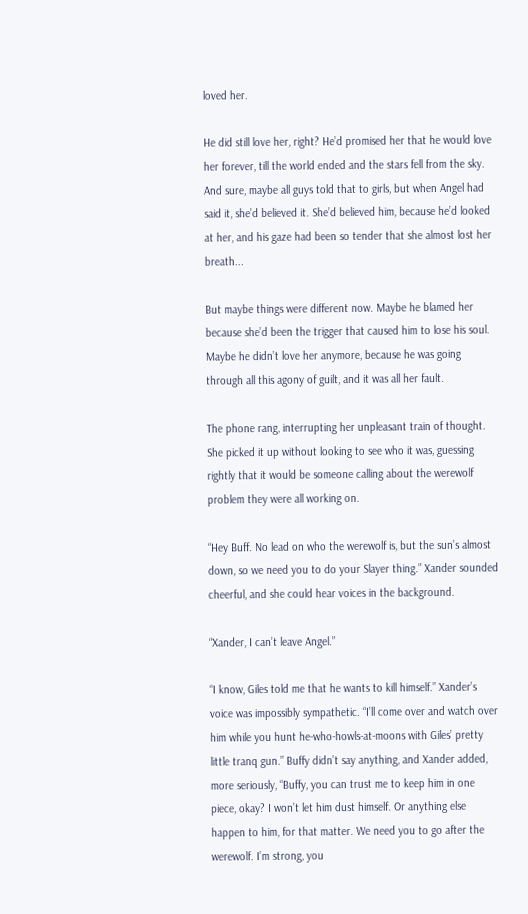loved her.

He did still love her, right? He’d promised her that he would love her forever, till the world ended and the stars fell from the sky. And sure, maybe all guys told that to girls, but when Angel had said it, she’d believed it. She’d believed him, because he’d looked at her, and his gaze had been so tender that she almost lost her breath...

But maybe things were different now. Maybe he blamed her because she’d been the trigger that caused him to lose his soul. Maybe he didn’t love her anymore, because he was going through all this agony of guilt, and it was all her fault.

The phone rang, interrupting her unpleasant train of thought. She picked it up without looking to see who it was, guessing rightly that it would be someone calling about the werewolf problem they were all working on.

“Hey Buff. No lead on who the werewolf is, but the sun’s almost down, so we need you to do your Slayer thing.” Xander sounded cheerful, and she could hear voices in the background.

“Xander, I can’t leave Angel.”

“I know, Giles told me that he wants to kill himself.” Xander’s voice was impossibly sympathetic. “I’ll come over and watch over him while you hunt he-who-howls-at-moons with Giles’ pretty little tranq gun.” Buffy didn’t say anything, and Xander added, more seriously, “Buffy, you can trust me to keep him in one piece, okay? I won’t let him dust himself. Or anything else happen to him, for that matter. We need you to go after the werewolf. I’m strong, you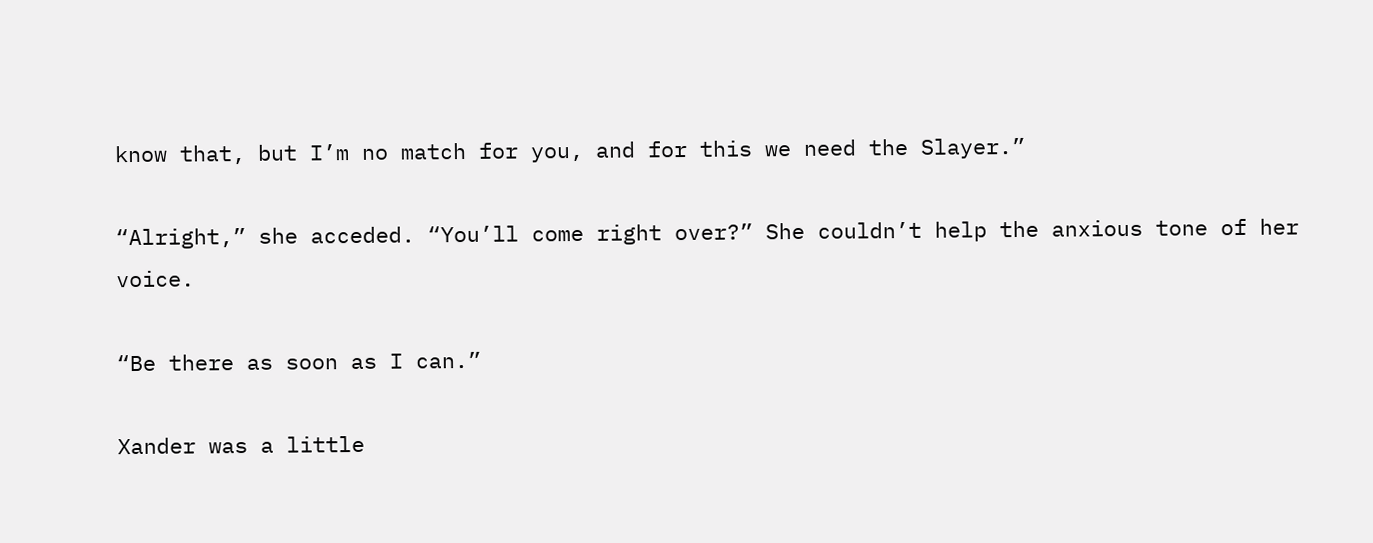know that, but I’m no match for you, and for this we need the Slayer.”

“Alright,” she acceded. “You’ll come right over?” She couldn’t help the anxious tone of her voice.

“Be there as soon as I can.”

Xander was a little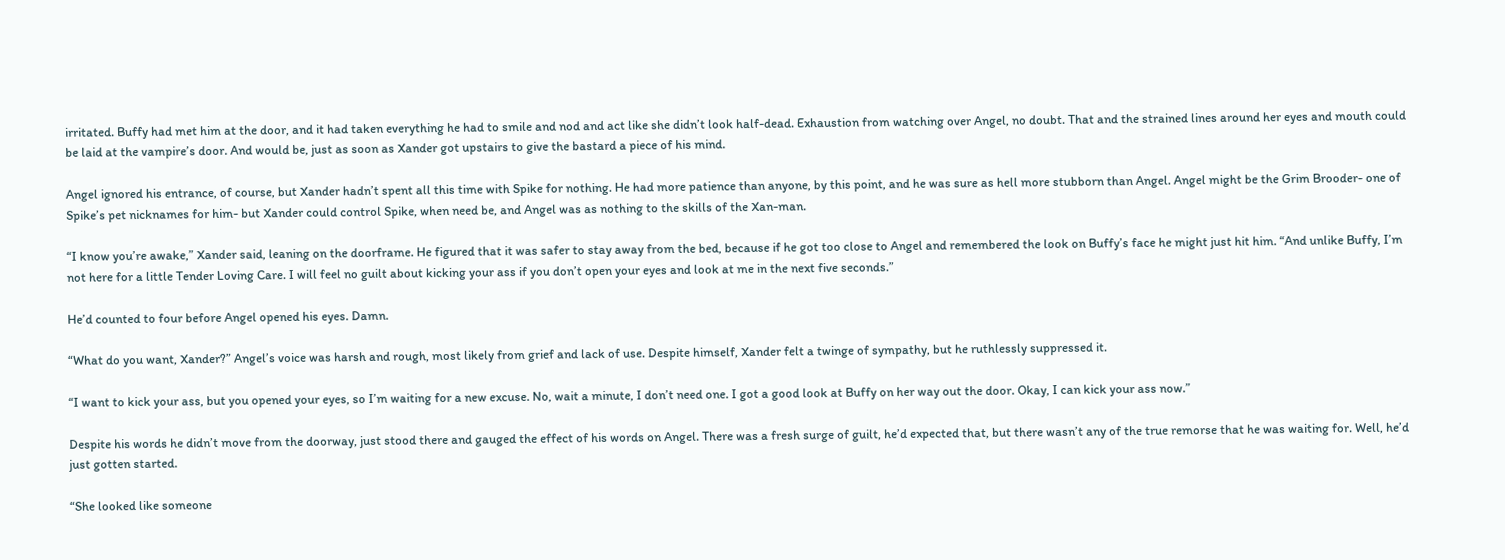irritated. Buffy had met him at the door, and it had taken everything he had to smile and nod and act like she didn’t look half-dead. Exhaustion from watching over Angel, no doubt. That and the strained lines around her eyes and mouth could be laid at the vampire’s door. And would be, just as soon as Xander got upstairs to give the bastard a piece of his mind.

Angel ignored his entrance, of course, but Xander hadn’t spent all this time with Spike for nothing. He had more patience than anyone, by this point, and he was sure as hell more stubborn than Angel. Angel might be the Grim Brooder- one of Spike’s pet nicknames for him- but Xander could control Spike, when need be, and Angel was as nothing to the skills of the Xan-man.

“I know you’re awake,” Xander said, leaning on the doorframe. He figured that it was safer to stay away from the bed, because if he got too close to Angel and remembered the look on Buffy’s face he might just hit him. “And unlike Buffy, I’m not here for a little Tender Loving Care. I will feel no guilt about kicking your ass if you don’t open your eyes and look at me in the next five seconds.”

He’d counted to four before Angel opened his eyes. Damn.

“What do you want, Xander?” Angel’s voice was harsh and rough, most likely from grief and lack of use. Despite himself, Xander felt a twinge of sympathy, but he ruthlessly suppressed it.

“I want to kick your ass, but you opened your eyes, so I’m waiting for a new excuse. No, wait a minute, I don’t need one. I got a good look at Buffy on her way out the door. Okay, I can kick your ass now.”

Despite his words he didn’t move from the doorway, just stood there and gauged the effect of his words on Angel. There was a fresh surge of guilt, he’d expected that, but there wasn’t any of the true remorse that he was waiting for. Well, he’d just gotten started.

“She looked like someone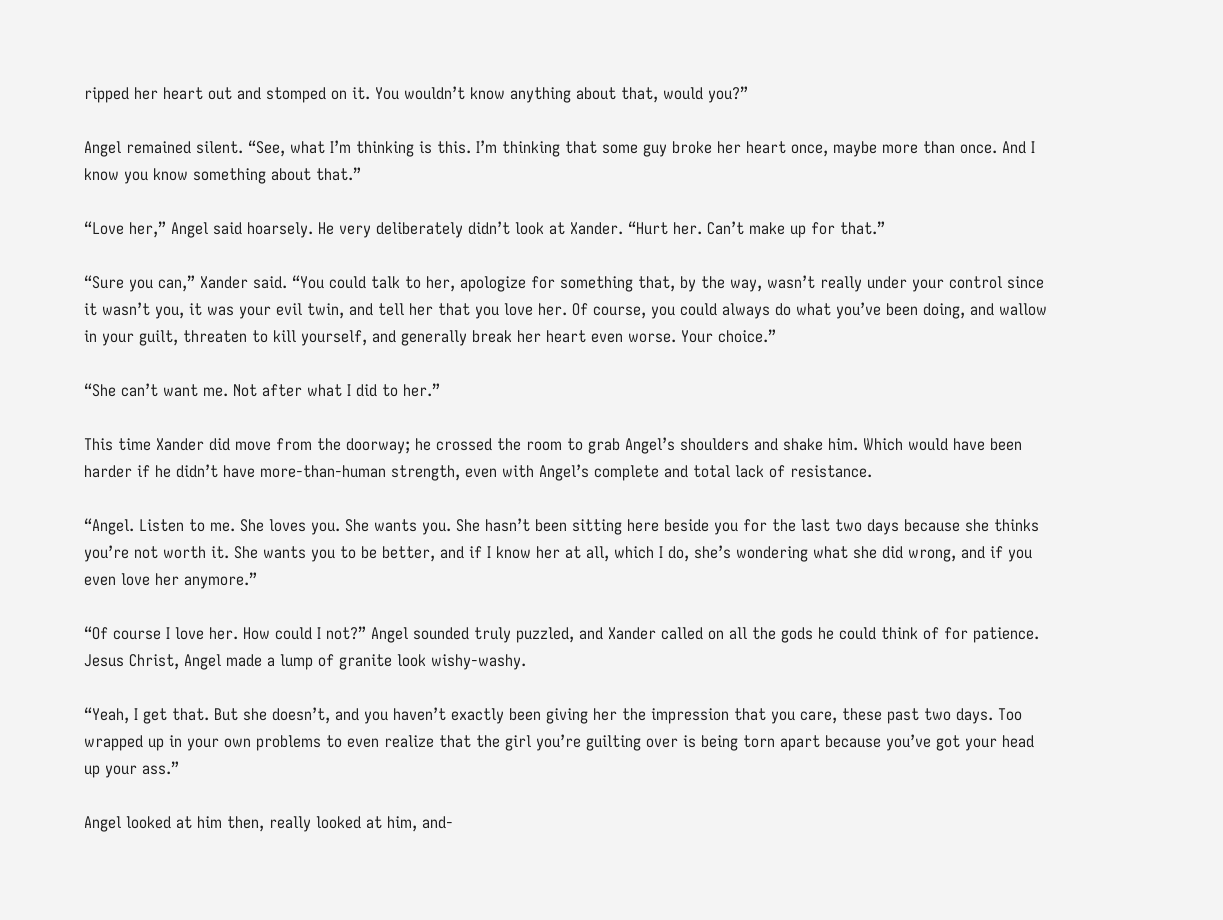ripped her heart out and stomped on it. You wouldn’t know anything about that, would you?”

Angel remained silent. “See, what I’m thinking is this. I’m thinking that some guy broke her heart once, maybe more than once. And I know you know something about that.”

“Love her,” Angel said hoarsely. He very deliberately didn’t look at Xander. “Hurt her. Can’t make up for that.”

“Sure you can,” Xander said. “You could talk to her, apologize for something that, by the way, wasn’t really under your control since it wasn’t you, it was your evil twin, and tell her that you love her. Of course, you could always do what you’ve been doing, and wallow in your guilt, threaten to kill yourself, and generally break her heart even worse. Your choice.”

“She can’t want me. Not after what I did to her.”

This time Xander did move from the doorway; he crossed the room to grab Angel’s shoulders and shake him. Which would have been harder if he didn’t have more-than-human strength, even with Angel’s complete and total lack of resistance.

“Angel. Listen to me. She loves you. She wants you. She hasn’t been sitting here beside you for the last two days because she thinks you’re not worth it. She wants you to be better, and if I know her at all, which I do, she’s wondering what she did wrong, and if you even love her anymore.”

“Of course I love her. How could I not?” Angel sounded truly puzzled, and Xander called on all the gods he could think of for patience. Jesus Christ, Angel made a lump of granite look wishy-washy.

“Yeah, I get that. But she doesn’t, and you haven’t exactly been giving her the impression that you care, these past two days. Too wrapped up in your own problems to even realize that the girl you’re guilting over is being torn apart because you’ve got your head up your ass.”

Angel looked at him then, really looked at him, and-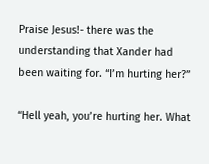Praise Jesus!- there was the understanding that Xander had been waiting for. “I’m hurting her?”

“Hell yeah, you’re hurting her. What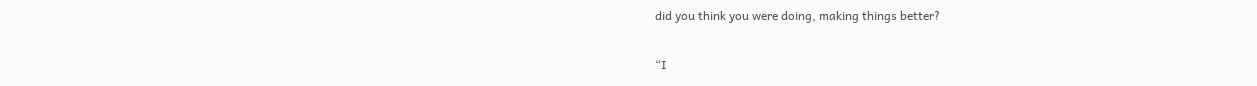did you think you were doing, making things better?

“I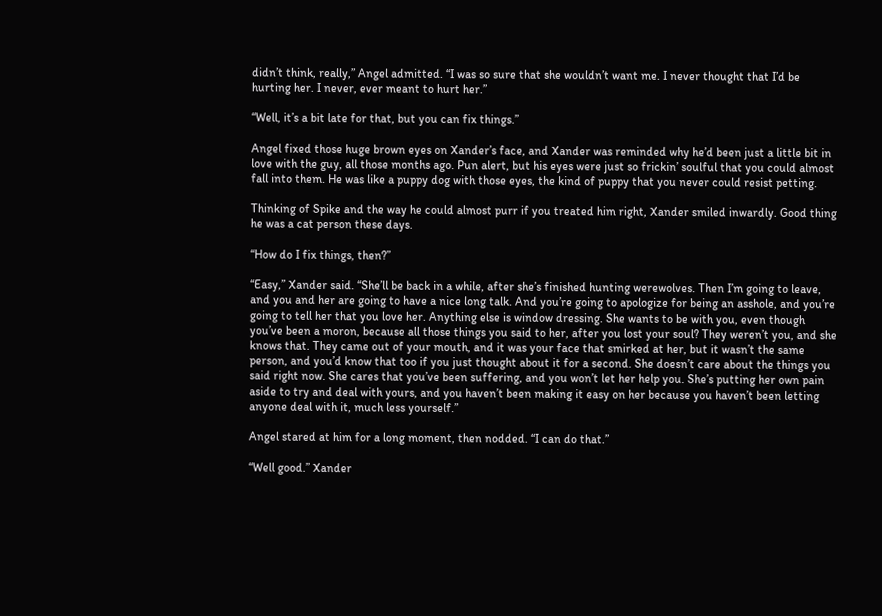didn’t think, really,” Angel admitted. “I was so sure that she wouldn’t want me. I never thought that I’d be hurting her. I never, ever meant to hurt her.”

“Well, it’s a bit late for that, but you can fix things.”

Angel fixed those huge brown eyes on Xander’s face, and Xander was reminded why he’d been just a little bit in love with the guy, all those months ago. Pun alert, but his eyes were just so frickin’ soulful that you could almost fall into them. He was like a puppy dog with those eyes, the kind of puppy that you never could resist petting.

Thinking of Spike and the way he could almost purr if you treated him right, Xander smiled inwardly. Good thing he was a cat person these days.

“How do I fix things, then?”

“Easy,” Xander said. “She’ll be back in a while, after she’s finished hunting werewolves. Then I’m going to leave, and you and her are going to have a nice long talk. And you’re going to apologize for being an asshole, and you’re going to tell her that you love her. Anything else is window dressing. She wants to be with you, even though you’ve been a moron, because all those things you said to her, after you lost your soul? They weren’t you, and she knows that. They came out of your mouth, and it was your face that smirked at her, but it wasn’t the same person, and you’d know that too if you just thought about it for a second. She doesn’t care about the things you said right now. She cares that you’ve been suffering, and you won’t let her help you. She’s putting her own pain aside to try and deal with yours, and you haven’t been making it easy on her because you haven’t been letting anyone deal with it, much less yourself.”

Angel stared at him for a long moment, then nodded. “I can do that.”

“Well good.” Xander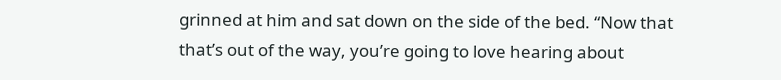grinned at him and sat down on the side of the bed. “Now that that’s out of the way, you’re going to love hearing about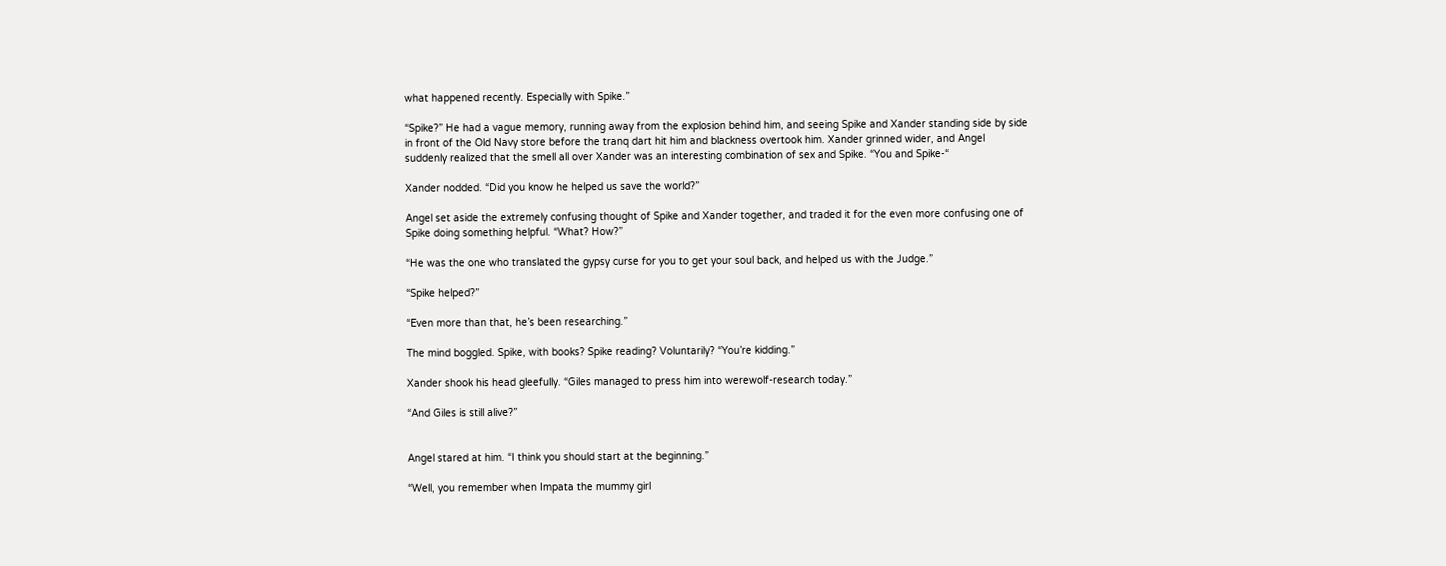what happened recently. Especially with Spike.”

“Spike?” He had a vague memory, running away from the explosion behind him, and seeing Spike and Xander standing side by side in front of the Old Navy store before the tranq dart hit him and blackness overtook him. Xander grinned wider, and Angel suddenly realized that the smell all over Xander was an interesting combination of sex and Spike. “You and Spike-“

Xander nodded. “Did you know he helped us save the world?”

Angel set aside the extremely confusing thought of Spike and Xander together, and traded it for the even more confusing one of Spike doing something helpful. “What? How?”

“He was the one who translated the gypsy curse for you to get your soul back, and helped us with the Judge.”

“Spike helped?”

“Even more than that, he’s been researching.”

The mind boggled. Spike, with books? Spike reading? Voluntarily? “You’re kidding.”

Xander shook his head gleefully. “Giles managed to press him into werewolf-research today.”

“And Giles is still alive?”


Angel stared at him. “I think you should start at the beginning.”

“Well, you remember when Impata the mummy girl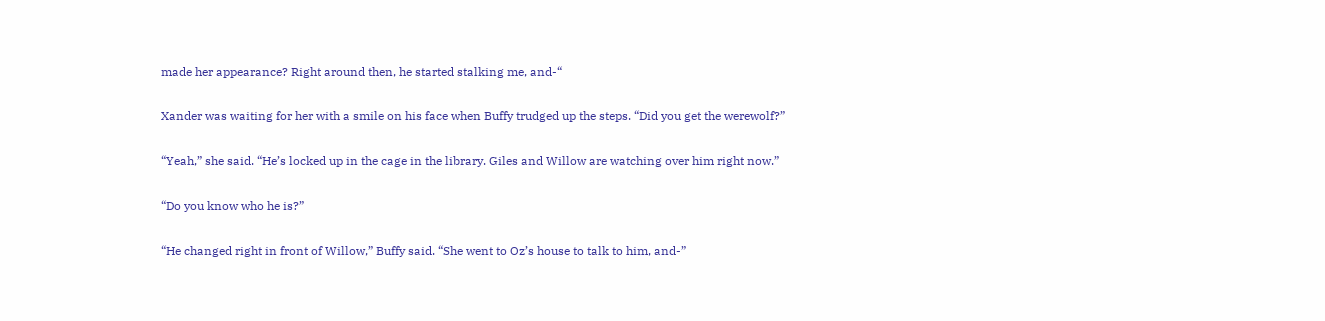made her appearance? Right around then, he started stalking me, and-“

Xander was waiting for her with a smile on his face when Buffy trudged up the steps. “Did you get the werewolf?”

“Yeah,” she said. “He’s locked up in the cage in the library. Giles and Willow are watching over him right now.”

“Do you know who he is?”

“He changed right in front of Willow,” Buffy said. “She went to Oz’s house to talk to him, and-”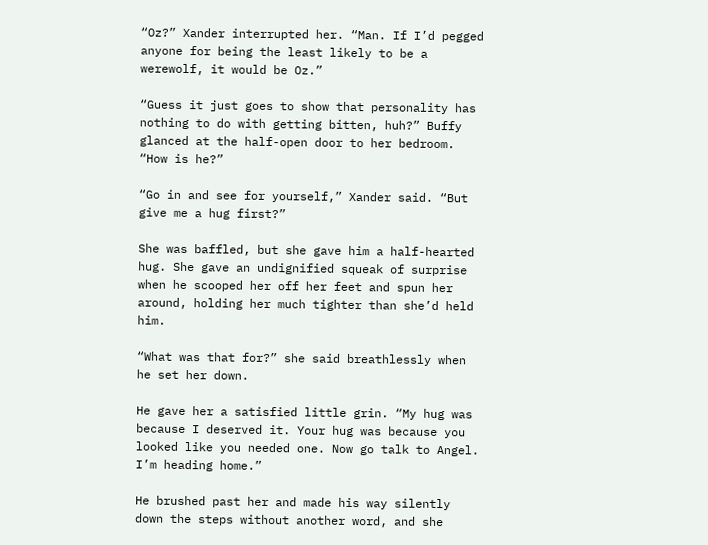“Oz?” Xander interrupted her. “Man. If I’d pegged anyone for being the least likely to be a werewolf, it would be Oz.”

“Guess it just goes to show that personality has nothing to do with getting bitten, huh?” Buffy glanced at the half-open door to her bedroom. “How is he?”

“Go in and see for yourself,” Xander said. “But give me a hug first?”

She was baffled, but she gave him a half-hearted hug. She gave an undignified squeak of surprise when he scooped her off her feet and spun her around, holding her much tighter than she’d held him.

“What was that for?” she said breathlessly when he set her down.

He gave her a satisfied little grin. “My hug was because I deserved it. Your hug was because you looked like you needed one. Now go talk to Angel. I’m heading home.”

He brushed past her and made his way silently down the steps without another word, and she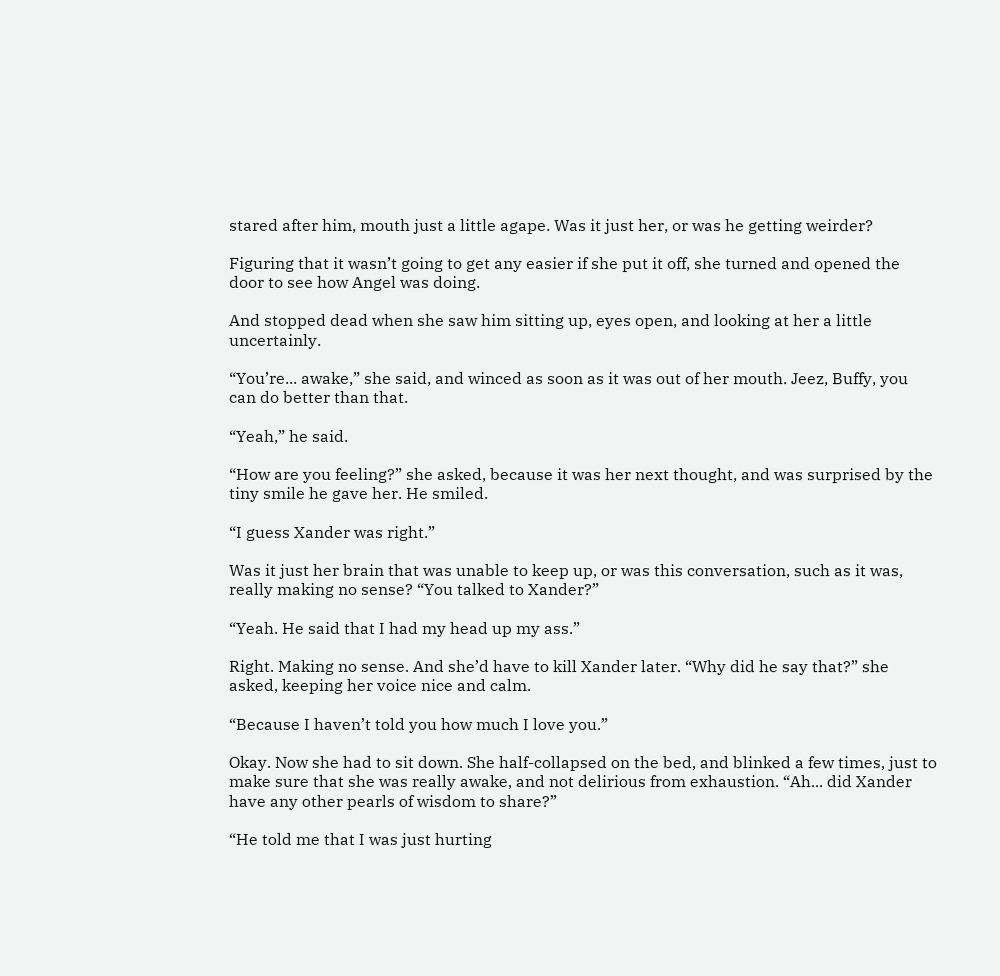stared after him, mouth just a little agape. Was it just her, or was he getting weirder?

Figuring that it wasn’t going to get any easier if she put it off, she turned and opened the door to see how Angel was doing.

And stopped dead when she saw him sitting up, eyes open, and looking at her a little uncertainly.

“You’re... awake,” she said, and winced as soon as it was out of her mouth. Jeez, Buffy, you can do better than that.

“Yeah,” he said.

“How are you feeling?” she asked, because it was her next thought, and was surprised by the tiny smile he gave her. He smiled.

“I guess Xander was right.”

Was it just her brain that was unable to keep up, or was this conversation, such as it was, really making no sense? “You talked to Xander?”

“Yeah. He said that I had my head up my ass.”

Right. Making no sense. And she’d have to kill Xander later. “Why did he say that?” she asked, keeping her voice nice and calm.

“Because I haven’t told you how much I love you.”

Okay. Now she had to sit down. She half-collapsed on the bed, and blinked a few times, just to make sure that she was really awake, and not delirious from exhaustion. “Ah... did Xander have any other pearls of wisdom to share?”

“He told me that I was just hurting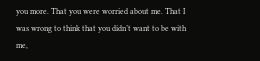you more. That you were worried about me. That I was wrong to think that you didn’t want to be with me,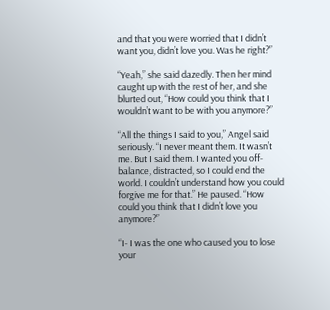and that you were worried that I didn’t want you, didn’t love you. Was he right?”

“Yeah,” she said dazedly. Then her mind caught up with the rest of her, and she blurted out, “How could you think that I wouldn’t want to be with you anymore?”

“All the things I said to you,” Angel said seriously. “I never meant them. It wasn’t me. But I said them. I wanted you off-balance, distracted, so I could end the world. I couldn’t understand how you could forgive me for that.” He paused. “How could you think that I didn’t love you anymore?”

“I- I was the one who caused you to lose your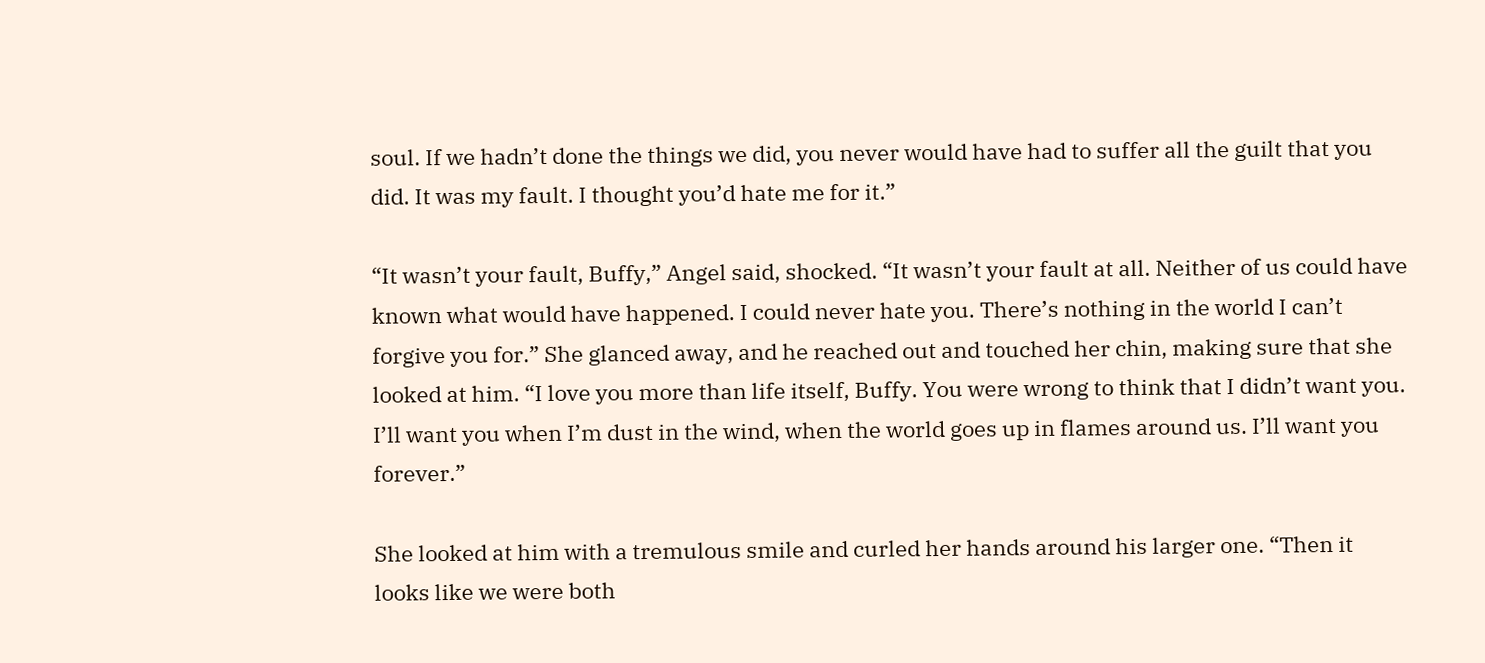soul. If we hadn’t done the things we did, you never would have had to suffer all the guilt that you did. It was my fault. I thought you’d hate me for it.”

“It wasn’t your fault, Buffy,” Angel said, shocked. “It wasn’t your fault at all. Neither of us could have known what would have happened. I could never hate you. There’s nothing in the world I can’t forgive you for.” She glanced away, and he reached out and touched her chin, making sure that she looked at him. “I love you more than life itself, Buffy. You were wrong to think that I didn’t want you. I’ll want you when I’m dust in the wind, when the world goes up in flames around us. I’ll want you forever.”

She looked at him with a tremulous smile and curled her hands around his larger one. “Then it looks like we were both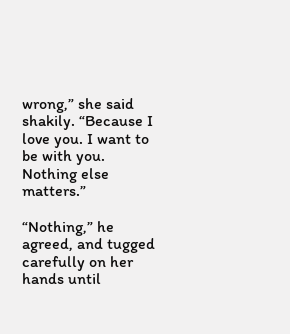wrong,” she said shakily. “Because I love you. I want to be with you. Nothing else matters.”

“Nothing,” he agreed, and tugged carefully on her hands until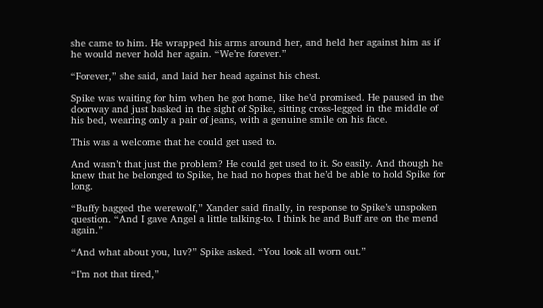she came to him. He wrapped his arms around her, and held her against him as if he would never hold her again. “We’re forever.”

“Forever,” she said, and laid her head against his chest.

Spike was waiting for him when he got home, like he’d promised. He paused in the doorway and just basked in the sight of Spike, sitting cross-legged in the middle of his bed, wearing only a pair of jeans, with a genuine smile on his face.

This was a welcome that he could get used to.

And wasn’t that just the problem? He could get used to it. So easily. And though he knew that he belonged to Spike, he had no hopes that he’d be able to hold Spike for long.

“Buffy bagged the werewolf,” Xander said finally, in response to Spike’s unspoken question. “And I gave Angel a little talking-to. I think he and Buff are on the mend again.”

“And what about you, luv?” Spike asked. “You look all worn out.”

“I’m not that tired,”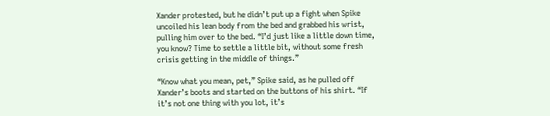Xander protested, but he didn’t put up a fight when Spike uncoiled his lean body from the bed and grabbed his wrist, pulling him over to the bed. “I’d just like a little down time, you know? Time to settle a little bit, without some fresh crisis getting in the middle of things.”

“Know what you mean, pet,” Spike said, as he pulled off Xander’s boots and started on the buttons of his shirt. “If it’s not one thing with you lot, it’s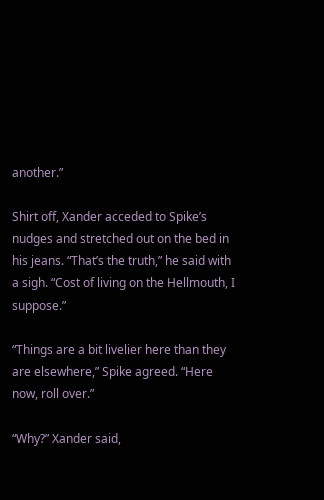another.”

Shirt off, Xander acceded to Spike’s nudges and stretched out on the bed in his jeans. “That’s the truth,” he said with a sigh. “Cost of living on the Hellmouth, I suppose.”

“Things are a bit livelier here than they are elsewhere,” Spike agreed. “Here now, roll over.”

“Why?” Xander said,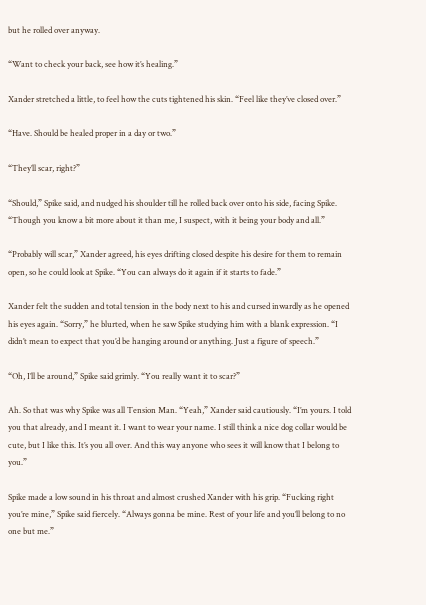but he rolled over anyway.

“Want to check your back, see how it’s healing.”

Xander stretched a little, to feel how the cuts tightened his skin. “Feel like they’ve closed over.”

“Have. Should be healed proper in a day or two.”

“They’ll scar, right?”

“Should,” Spike said, and nudged his shoulder till he rolled back over onto his side, facing Spike. “Though you know a bit more about it than me, I suspect, with it being your body and all.”

“Probably will scar,” Xander agreed, his eyes drifting closed despite his desire for them to remain open, so he could look at Spike. “You can always do it again if it starts to fade.”

Xander felt the sudden and total tension in the body next to his and cursed inwardly as he opened his eyes again. “Sorry,” he blurted, when he saw Spike studying him with a blank expression. “I didn’t mean to expect that you’d be hanging around or anything. Just a figure of speech.”

“Oh, I’ll be around,” Spike said grimly. “You really want it to scar?”

Ah. So that was why Spike was all Tension Man. “Yeah,” Xander said cautiously. “I’m yours. I told you that already, and I meant it. I want to wear your name. I still think a nice dog collar would be cute, but I like this. It’s you all over. And this way anyone who sees it will know that I belong to you.”

Spike made a low sound in his throat and almost crushed Xander with his grip. “Fucking right you’re mine,” Spike said fiercely. “Always gonna be mine. Rest of your life and you’ll belong to no one but me.”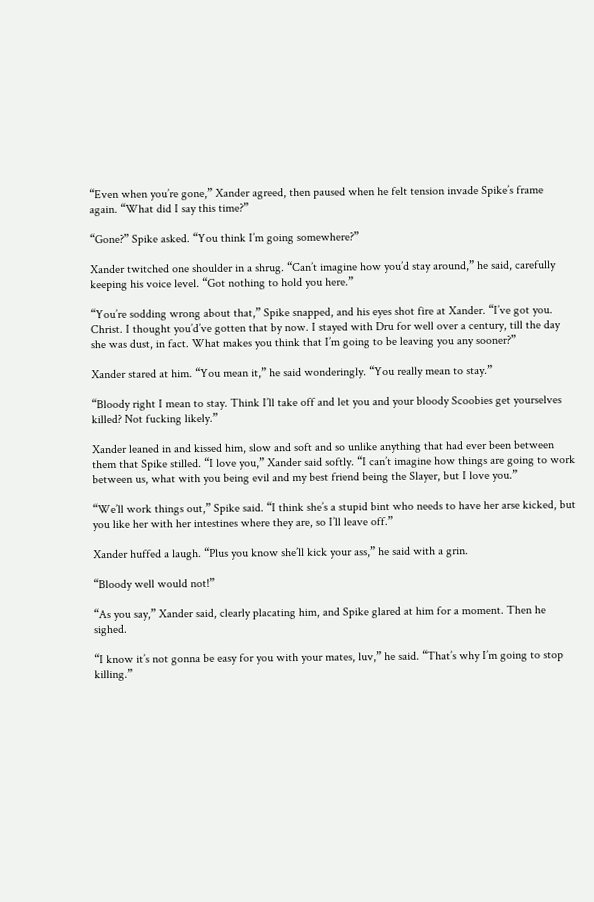“Even when you’re gone,” Xander agreed, then paused when he felt tension invade Spike’s frame again. “What did I say this time?”

“Gone?” Spike asked. “You think I’m going somewhere?”

Xander twitched one shoulder in a shrug. “Can’t imagine how you’d stay around,” he said, carefully keeping his voice level. “Got nothing to hold you here.”

“You’re sodding wrong about that,” Spike snapped, and his eyes shot fire at Xander. “I’ve got you. Christ. I thought you’d’ve gotten that by now. I stayed with Dru for well over a century, till the day she was dust, in fact. What makes you think that I’m going to be leaving you any sooner?”

Xander stared at him. “You mean it,” he said wonderingly. “You really mean to stay.”

“Bloody right I mean to stay. Think I’ll take off and let you and your bloody Scoobies get yourselves killed? Not fucking likely.”

Xander leaned in and kissed him, slow and soft and so unlike anything that had ever been between them that Spike stilled. “I love you,” Xander said softly. “I can’t imagine how things are going to work between us, what with you being evil and my best friend being the Slayer, but I love you.”

“We’ll work things out,” Spike said. “I think she’s a stupid bint who needs to have her arse kicked, but you like her with her intestines where they are, so I’ll leave off.”

Xander huffed a laugh. “Plus you know she’ll kick your ass,” he said with a grin.

“Bloody well would not!”

“As you say,” Xander said, clearly placating him, and Spike glared at him for a moment. Then he sighed.

“I know it’s not gonna be easy for you with your mates, luv,” he said. “That’s why I’m going to stop killing.”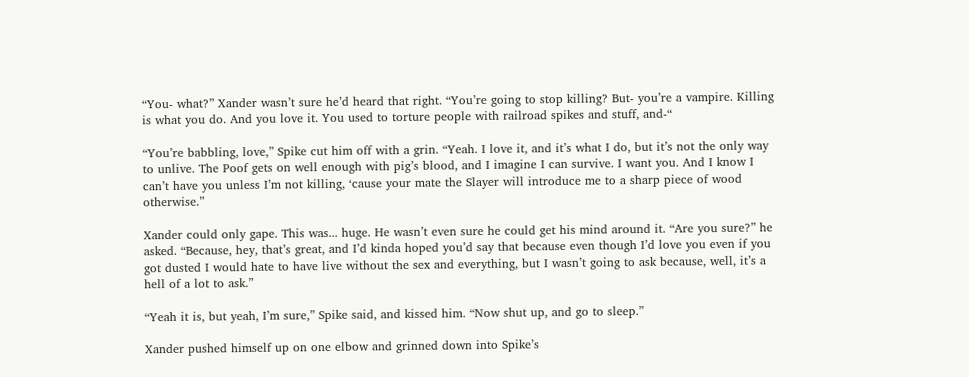“You- what?” Xander wasn’t sure he’d heard that right. “You’re going to stop killing? But- you’re a vampire. Killing is what you do. And you love it. You used to torture people with railroad spikes and stuff, and-“

“You’re babbling, love,” Spike cut him off with a grin. “Yeah. I love it, and it’s what I do, but it’s not the only way to unlive. The Poof gets on well enough with pig’s blood, and I imagine I can survive. I want you. And I know I can’t have you unless I’m not killing, ‘cause your mate the Slayer will introduce me to a sharp piece of wood otherwise.”

Xander could only gape. This was... huge. He wasn’t even sure he could get his mind around it. “Are you sure?” he asked. “Because, hey, that’s great, and I’d kinda hoped you’d say that because even though I’d love you even if you got dusted I would hate to have live without the sex and everything, but I wasn’t going to ask because, well, it’s a hell of a lot to ask.”

“Yeah it is, but yeah, I’m sure,” Spike said, and kissed him. “Now shut up, and go to sleep.”

Xander pushed himself up on one elbow and grinned down into Spike’s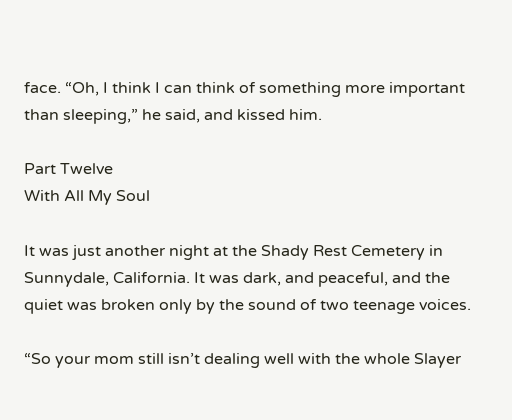face. “Oh, I think I can think of something more important than sleeping,” he said, and kissed him.

Part Twelve
With All My Soul

It was just another night at the Shady Rest Cemetery in Sunnydale, California. It was dark, and peaceful, and the quiet was broken only by the sound of two teenage voices.

“So your mom still isn’t dealing well with the whole Slayer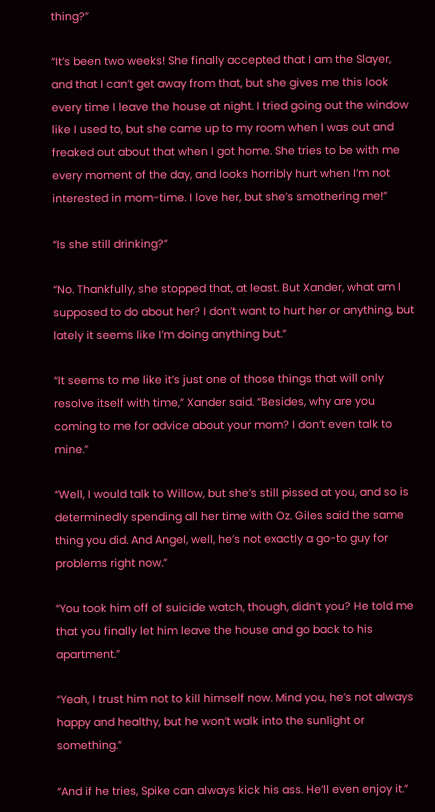thing?”

“It’s been two weeks! She finally accepted that I am the Slayer, and that I can’t get away from that, but she gives me this look every time I leave the house at night. I tried going out the window like I used to, but she came up to my room when I was out and freaked out about that when I got home. She tries to be with me every moment of the day, and looks horribly hurt when I’m not interested in mom-time. I love her, but she’s smothering me!”

“Is she still drinking?”

“No. Thankfully, she stopped that, at least. But Xander, what am I supposed to do about her? I don’t want to hurt her or anything, but lately it seems like I’m doing anything but.”

“It seems to me like it’s just one of those things that will only resolve itself with time,” Xander said. “Besides, why are you coming to me for advice about your mom? I don’t even talk to mine.”

“Well, I would talk to Willow, but she’s still pissed at you, and so is determinedly spending all her time with Oz. Giles said the same thing you did. And Angel, well, he’s not exactly a go-to guy for problems right now.”

“You took him off of suicide watch, though, didn’t you? He told me that you finally let him leave the house and go back to his apartment.”

“Yeah, I trust him not to kill himself now. Mind you, he’s not always happy and healthy, but he won’t walk into the sunlight or something.”

“And if he tries, Spike can always kick his ass. He’ll even enjoy it.”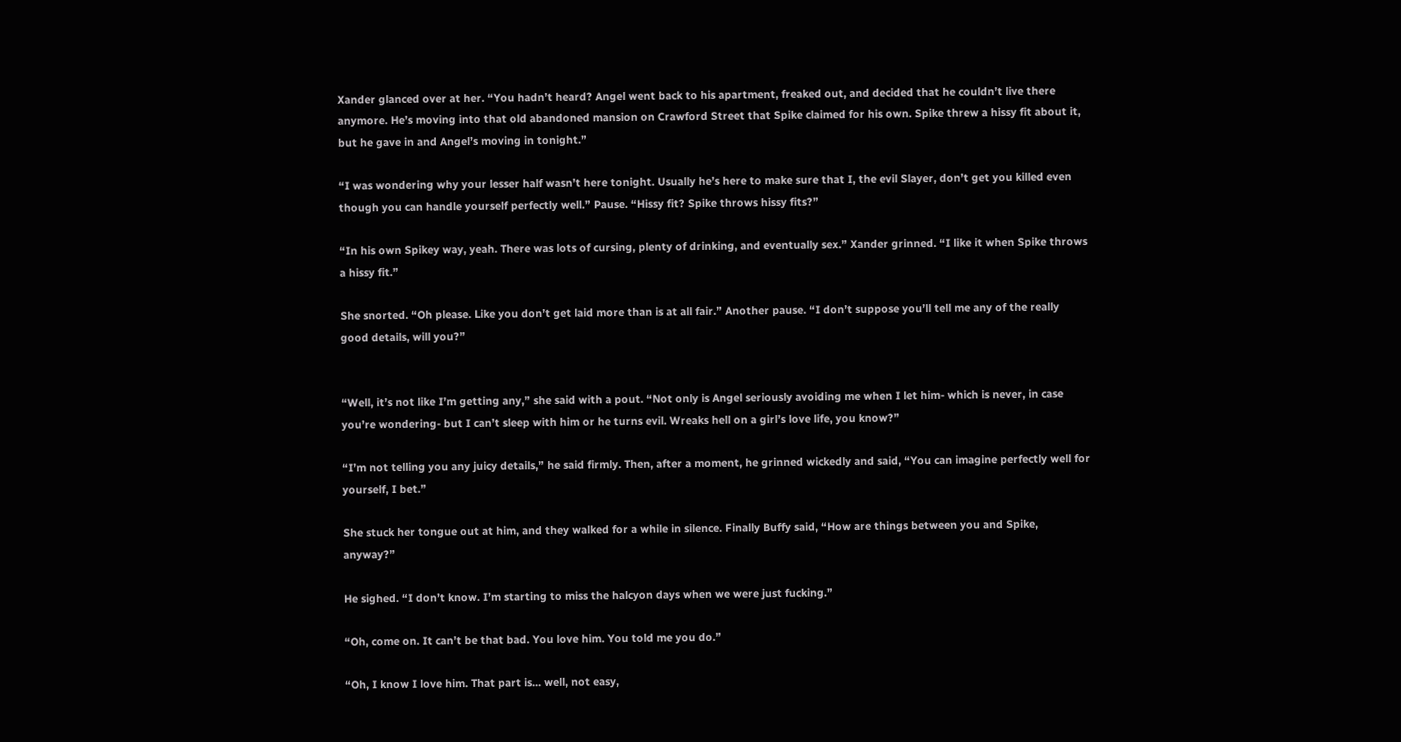Xander glanced over at her. “You hadn’t heard? Angel went back to his apartment, freaked out, and decided that he couldn’t live there anymore. He’s moving into that old abandoned mansion on Crawford Street that Spike claimed for his own. Spike threw a hissy fit about it, but he gave in and Angel’s moving in tonight.”

“I was wondering why your lesser half wasn’t here tonight. Usually he’s here to make sure that I, the evil Slayer, don’t get you killed even though you can handle yourself perfectly well.” Pause. “Hissy fit? Spike throws hissy fits?”

“In his own Spikey way, yeah. There was lots of cursing, plenty of drinking, and eventually sex.” Xander grinned. “I like it when Spike throws a hissy fit.”

She snorted. “Oh please. Like you don’t get laid more than is at all fair.” Another pause. “I don’t suppose you’ll tell me any of the really good details, will you?”


“Well, it’s not like I’m getting any,” she said with a pout. “Not only is Angel seriously avoiding me when I let him- which is never, in case you’re wondering- but I can’t sleep with him or he turns evil. Wreaks hell on a girl’s love life, you know?”

“I’m not telling you any juicy details,” he said firmly. Then, after a moment, he grinned wickedly and said, “You can imagine perfectly well for yourself, I bet.”

She stuck her tongue out at him, and they walked for a while in silence. Finally Buffy said, “How are things between you and Spike, anyway?”

He sighed. “I don’t know. I’m starting to miss the halcyon days when we were just fucking.”

“Oh, come on. It can’t be that bad. You love him. You told me you do.”

“Oh, I know I love him. That part is... well, not easy,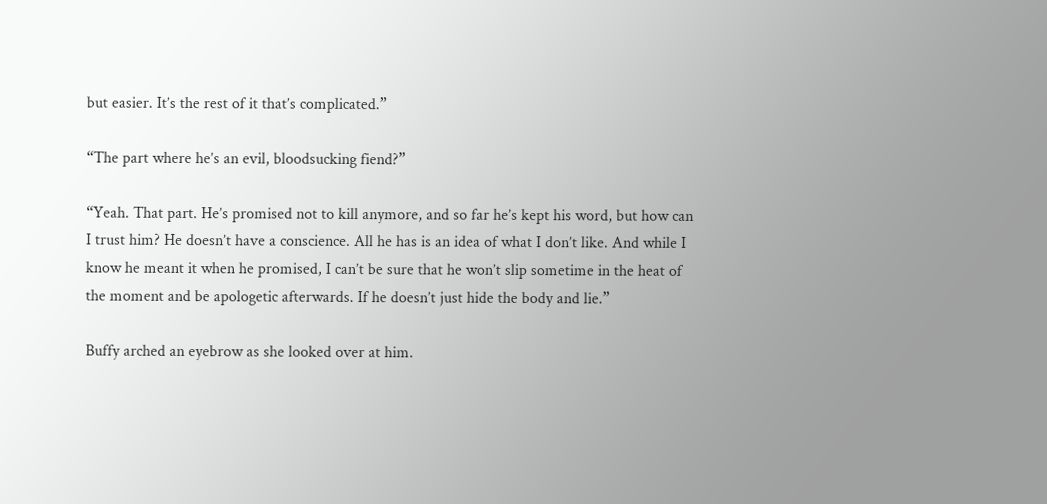but easier. It’s the rest of it that’s complicated.”

“The part where he’s an evil, bloodsucking fiend?”

“Yeah. That part. He’s promised not to kill anymore, and so far he’s kept his word, but how can I trust him? He doesn’t have a conscience. All he has is an idea of what I don’t like. And while I know he meant it when he promised, I can’t be sure that he won’t slip sometime in the heat of the moment and be apologetic afterwards. If he doesn’t just hide the body and lie.”

Buffy arched an eyebrow as she looked over at him.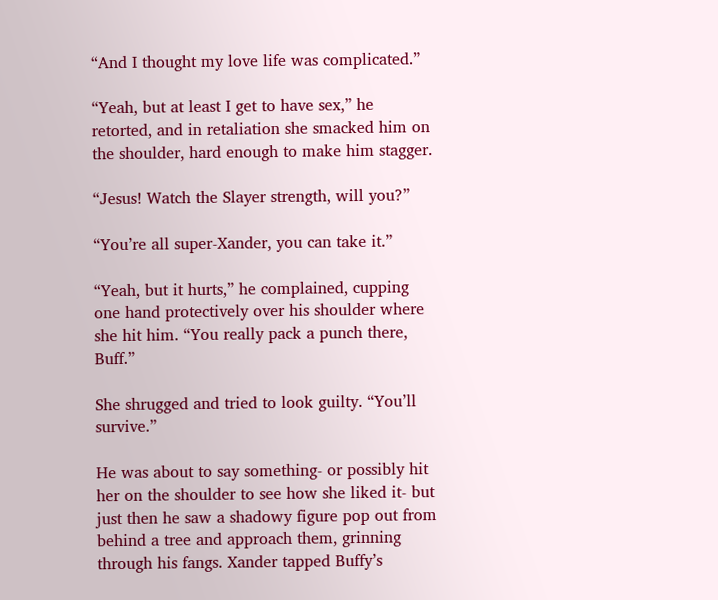“And I thought my love life was complicated.”

“Yeah, but at least I get to have sex,” he retorted, and in retaliation she smacked him on the shoulder, hard enough to make him stagger.

“Jesus! Watch the Slayer strength, will you?”

“You’re all super-Xander, you can take it.”

“Yeah, but it hurts,” he complained, cupping one hand protectively over his shoulder where she hit him. “You really pack a punch there, Buff.”

She shrugged and tried to look guilty. “You’ll survive.”

He was about to say something- or possibly hit her on the shoulder to see how she liked it- but just then he saw a shadowy figure pop out from behind a tree and approach them, grinning through his fangs. Xander tapped Buffy’s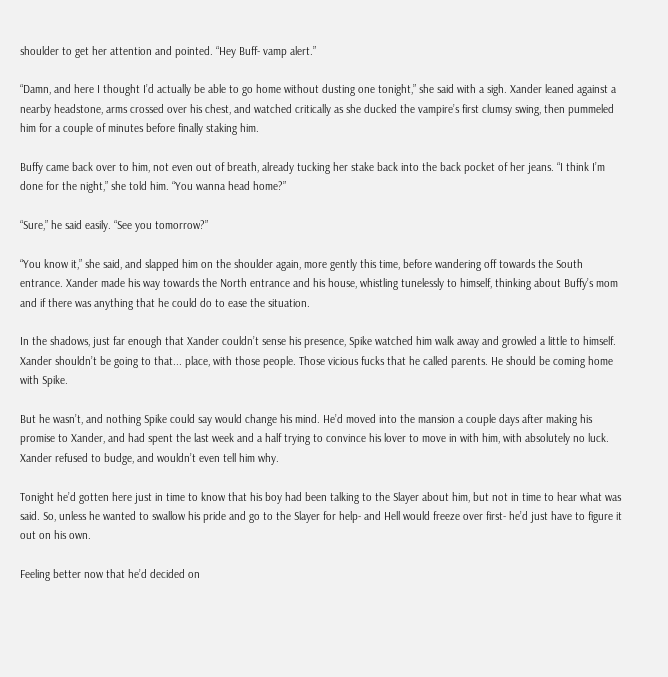shoulder to get her attention and pointed. “Hey Buff- vamp alert.”

“Damn, and here I thought I’d actually be able to go home without dusting one tonight,” she said with a sigh. Xander leaned against a nearby headstone, arms crossed over his chest, and watched critically as she ducked the vampire’s first clumsy swing, then pummeled him for a couple of minutes before finally staking him.

Buffy came back over to him, not even out of breath, already tucking her stake back into the back pocket of her jeans. “I think I’m done for the night,” she told him. “You wanna head home?”

“Sure,” he said easily. “See you tomorrow?”

“You know it,” she said, and slapped him on the shoulder again, more gently this time, before wandering off towards the South entrance. Xander made his way towards the North entrance and his house, whistling tunelessly to himself, thinking about Buffy’s mom and if there was anything that he could do to ease the situation.

In the shadows, just far enough that Xander couldn’t sense his presence, Spike watched him walk away and growled a little to himself. Xander shouldn’t be going to that... place, with those people. Those vicious fucks that he called parents. He should be coming home with Spike.

But he wasn’t, and nothing Spike could say would change his mind. He’d moved into the mansion a couple days after making his promise to Xander, and had spent the last week and a half trying to convince his lover to move in with him, with absolutely no luck. Xander refused to budge, and wouldn’t even tell him why.

Tonight he’d gotten here just in time to know that his boy had been talking to the Slayer about him, but not in time to hear what was said. So, unless he wanted to swallow his pride and go to the Slayer for help- and Hell would freeze over first- he’d just have to figure it out on his own.

Feeling better now that he’d decided on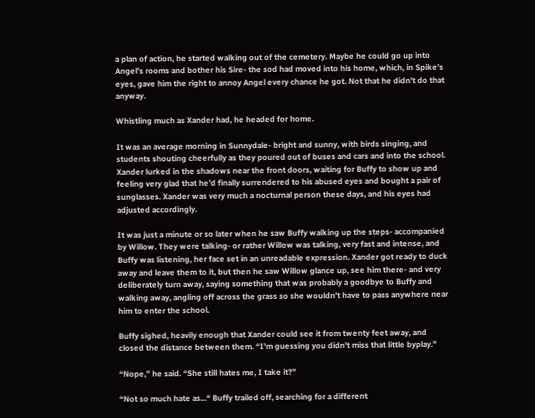a plan of action, he started walking out of the cemetery. Maybe he could go up into Angel’s rooms and bother his Sire- the sod had moved into his home, which, in Spike’s eyes, gave him the right to annoy Angel every chance he got. Not that he didn’t do that anyway.

Whistling much as Xander had, he headed for home.

It was an average morning in Sunnydale- bright and sunny, with birds singing, and students shouting cheerfully as they poured out of buses and cars and into the school. Xander lurked in the shadows near the front doors, waiting for Buffy to show up and feeling very glad that he’d finally surrendered to his abused eyes and bought a pair of sunglasses. Xander was very much a nocturnal person these days, and his eyes had adjusted accordingly.

It was just a minute or so later when he saw Buffy walking up the steps- accompanied by Willow. They were talking- or rather Willow was talking, very fast and intense, and Buffy was listening, her face set in an unreadable expression. Xander got ready to duck away and leave them to it, but then he saw Willow glance up, see him there- and very deliberately turn away, saying something that was probably a goodbye to Buffy and walking away, angling off across the grass so she wouldn’t have to pass anywhere near him to enter the school.

Buffy sighed, heavily enough that Xander could see it from twenty feet away, and closed the distance between them. “I’m guessing you didn’t miss that little byplay.”

“Nope,” he said. “She still hates me, I take it?”

“Not so much hate as...“ Buffy trailed off, searching for a different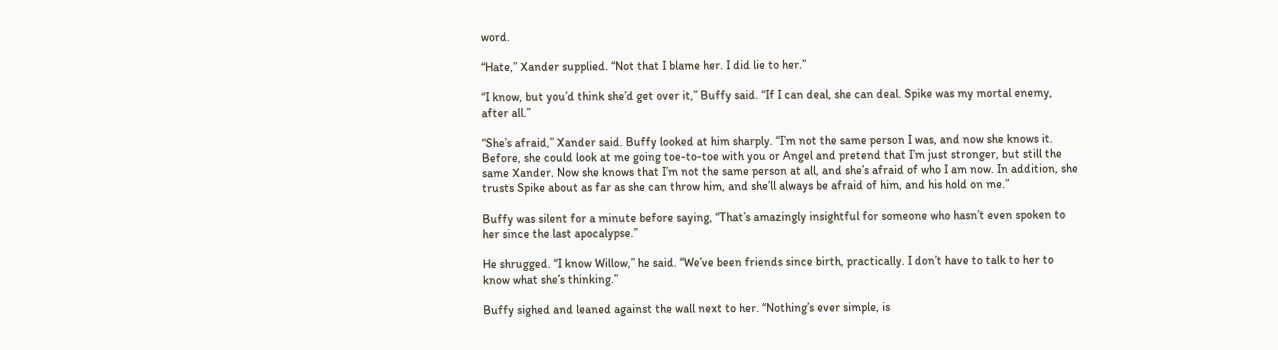word.

“Hate,” Xander supplied. “Not that I blame her. I did lie to her.”

“I know, but you’d think she’d get over it,” Buffy said. “If I can deal, she can deal. Spike was my mortal enemy, after all.”

“She’s afraid,” Xander said. Buffy looked at him sharply. “I’m not the same person I was, and now she knows it. Before, she could look at me going toe-to-toe with you or Angel and pretend that I’m just stronger, but still the same Xander. Now she knows that I’m not the same person at all, and she’s afraid of who I am now. In addition, she trusts Spike about as far as she can throw him, and she’ll always be afraid of him, and his hold on me.”

Buffy was silent for a minute before saying, “That’s amazingly insightful for someone who hasn’t even spoken to her since the last apocalypse.”

He shrugged. “I know Willow,” he said. “We’ve been friends since birth, practically. I don’t have to talk to her to know what she’s thinking.”

Buffy sighed and leaned against the wall next to her. “Nothing’s ever simple, is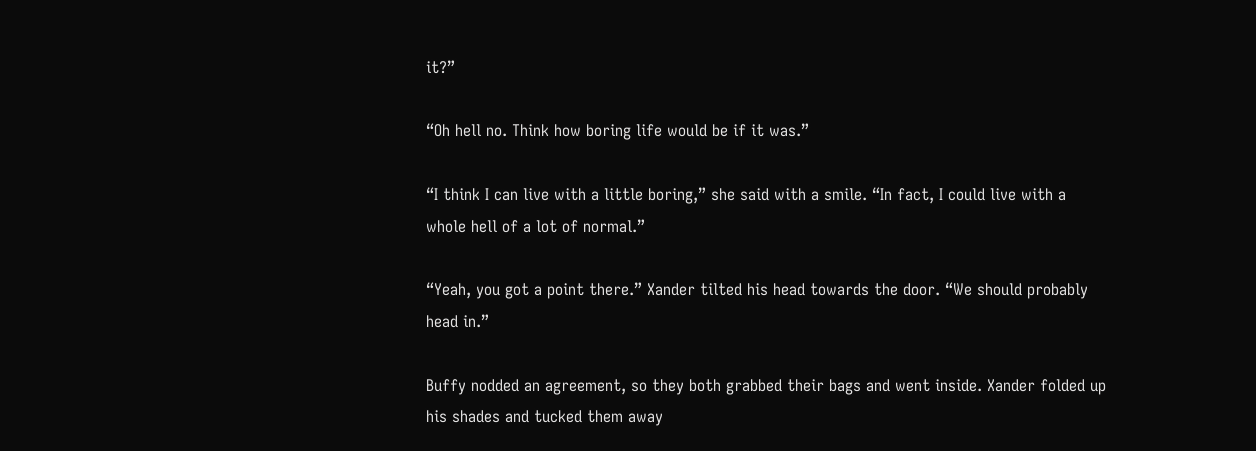it?”

“Oh hell no. Think how boring life would be if it was.”

“I think I can live with a little boring,” she said with a smile. “In fact, I could live with a whole hell of a lot of normal.”

“Yeah, you got a point there.” Xander tilted his head towards the door. “We should probably head in.”

Buffy nodded an agreement, so they both grabbed their bags and went inside. Xander folded up his shades and tucked them away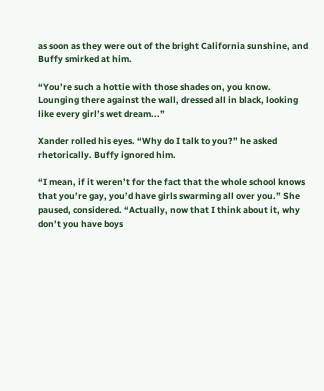as soon as they were out of the bright California sunshine, and Buffy smirked at him.

“You’re such a hottie with those shades on, you know. Lounging there against the wall, dressed all in black, looking like every girl’s wet dream...”

Xander rolled his eyes. “Why do I talk to you?” he asked rhetorically. Buffy ignored him.

“I mean, if it weren’t for the fact that the whole school knows that you’re gay, you’d have girls swarming all over you.” She paused, considered. “Actually, now that I think about it, why don’t you have boys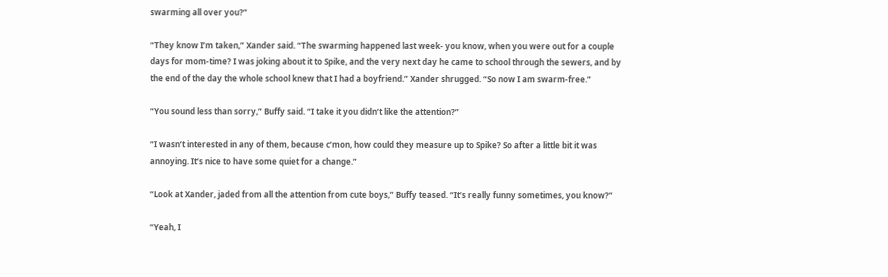swarming all over you?”

“They know I’m taken,” Xander said. “The swarming happened last week- you know, when you were out for a couple days for mom-time? I was joking about it to Spike, and the very next day he came to school through the sewers, and by the end of the day the whole school knew that I had a boyfriend.” Xander shrugged. “So now I am swarm-free.”

“You sound less than sorry,” Buffy said. “I take it you didn’t like the attention?”

“I wasn’t interested in any of them, because c’mon, how could they measure up to Spike? So after a little bit it was annoying. It’s nice to have some quiet for a change.”

“Look at Xander, jaded from all the attention from cute boys,” Buffy teased. “It’s really funny sometimes, you know?”

“Yeah, I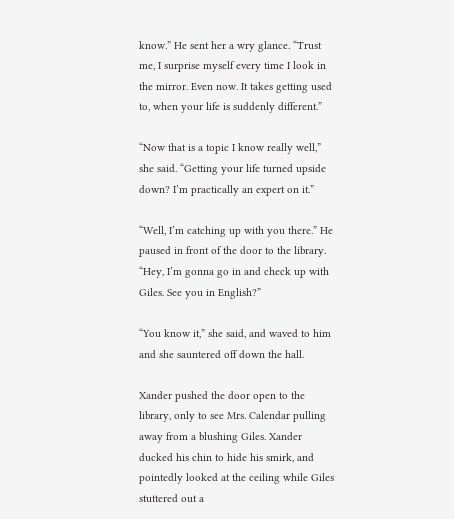know.” He sent her a wry glance. “Trust me, I surprise myself every time I look in the mirror. Even now. It takes getting used to, when your life is suddenly different.”

“Now that is a topic I know really well,” she said. “Getting your life turned upside down? I’m practically an expert on it.”

“Well, I’m catching up with you there.” He paused in front of the door to the library. “Hey, I’m gonna go in and check up with Giles. See you in English?”

“You know it,” she said, and waved to him and she sauntered off down the hall.

Xander pushed the door open to the library, only to see Mrs. Calendar pulling away from a blushing Giles. Xander ducked his chin to hide his smirk, and pointedly looked at the ceiling while Giles stuttered out a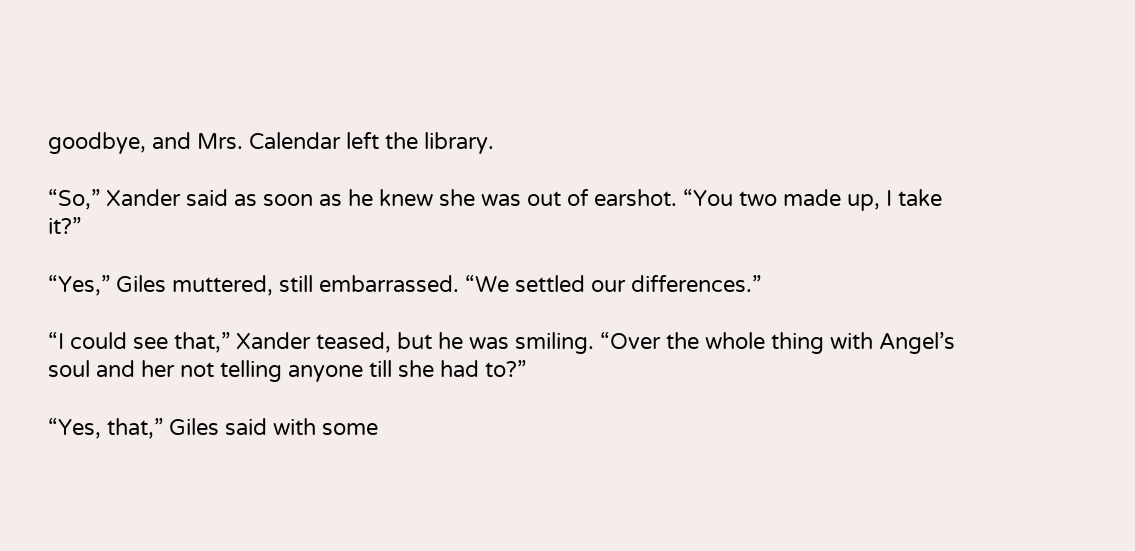goodbye, and Mrs. Calendar left the library.

“So,” Xander said as soon as he knew she was out of earshot. “You two made up, I take it?”

“Yes,” Giles muttered, still embarrassed. “We settled our differences.”

“I could see that,” Xander teased, but he was smiling. “Over the whole thing with Angel’s soul and her not telling anyone till she had to?”

“Yes, that,” Giles said with some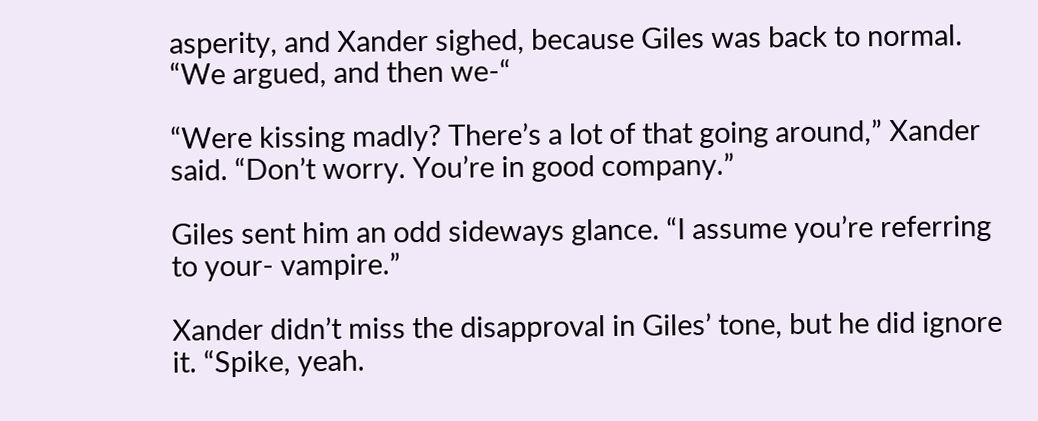asperity, and Xander sighed, because Giles was back to normal. “We argued, and then we-“

“Were kissing madly? There’s a lot of that going around,” Xander said. “Don’t worry. You’re in good company.”

Giles sent him an odd sideways glance. “I assume you’re referring to your- vampire.”

Xander didn’t miss the disapproval in Giles’ tone, but he did ignore it. “Spike, yeah.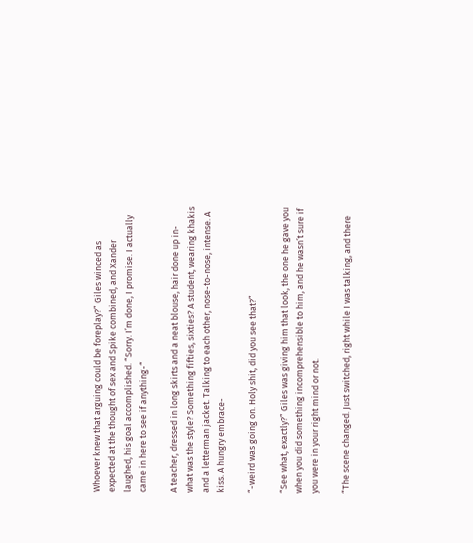Whoever knew that arguing could be foreplay?” Giles winced as expected at the thought of sex and Spike combined, and Xander laughed, his goal accomplished. “Sorry. I’m done, I promise. I actually came in here to see if anything-“

A teacher, dressed in long skirts and a neat blouse, hair done up in- what was the style? Something fifties, sixties? A student, wearing khakis and a letterman jacket. Talking to each other, nose-to-nose, intense. A kiss. A hungry embrace-

“-weird was going on. Holy shit, did you see that?”

“See what, exactly?” Giles was giving him that look, the one he gave you when you did something incomprehensible to him, and he wasn’t sure if you were in your right mind or not.

“The scene changed. Just switched, right while I was talking, and there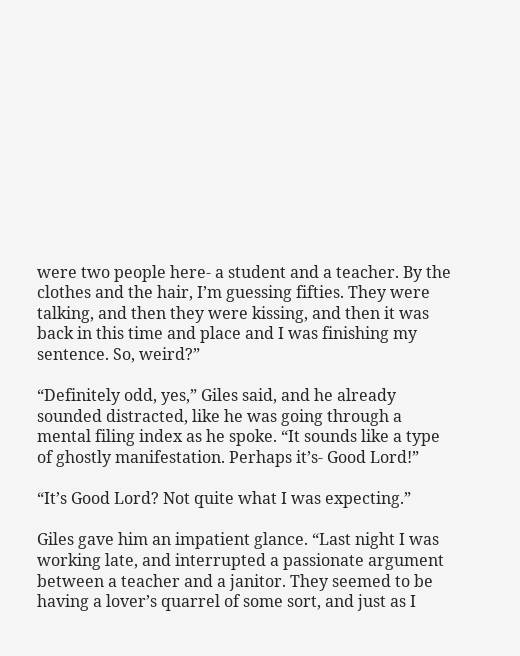were two people here- a student and a teacher. By the clothes and the hair, I’m guessing fifties. They were talking, and then they were kissing, and then it was back in this time and place and I was finishing my sentence. So, weird?”

“Definitely odd, yes,” Giles said, and he already sounded distracted, like he was going through a mental filing index as he spoke. “It sounds like a type of ghostly manifestation. Perhaps it’s- Good Lord!”

“It’s Good Lord? Not quite what I was expecting.”

Giles gave him an impatient glance. “Last night I was working late, and interrupted a passionate argument between a teacher and a janitor. They seemed to be having a lover’s quarrel of some sort, and just as I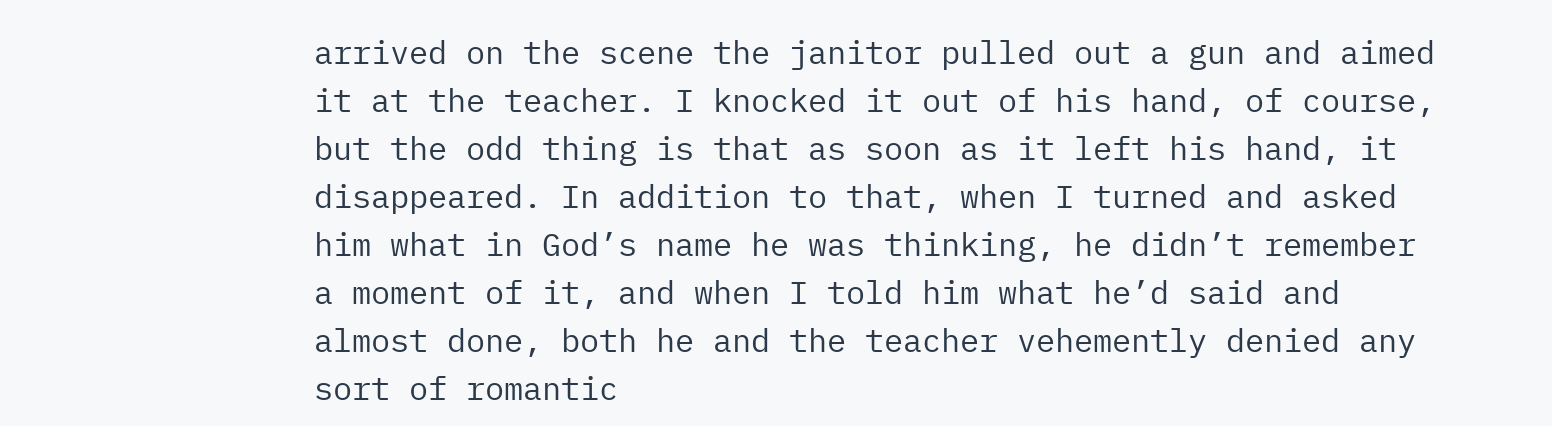arrived on the scene the janitor pulled out a gun and aimed it at the teacher. I knocked it out of his hand, of course, but the odd thing is that as soon as it left his hand, it disappeared. In addition to that, when I turned and asked him what in God’s name he was thinking, he didn’t remember a moment of it, and when I told him what he’d said and almost done, both he and the teacher vehemently denied any sort of romantic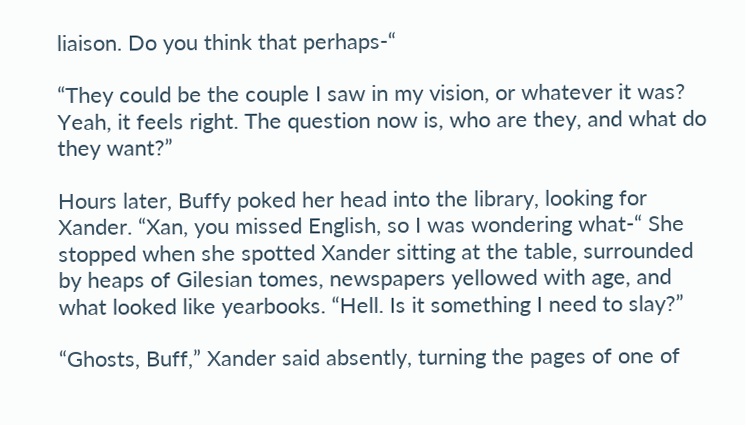liaison. Do you think that perhaps-“

“They could be the couple I saw in my vision, or whatever it was? Yeah, it feels right. The question now is, who are they, and what do they want?”

Hours later, Buffy poked her head into the library, looking for Xander. “Xan, you missed English, so I was wondering what-“ She stopped when she spotted Xander sitting at the table, surrounded by heaps of Gilesian tomes, newspapers yellowed with age, and what looked like yearbooks. “Hell. Is it something I need to slay?”

“Ghosts, Buff,” Xander said absently, turning the pages of one of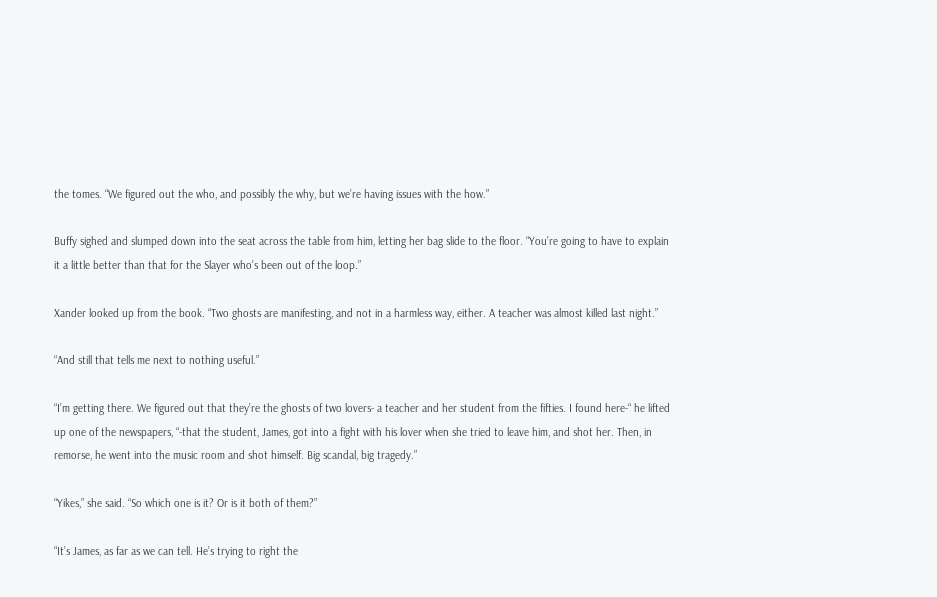the tomes. “We figured out the who, and possibly the why, but we’re having issues with the how.”

Buffy sighed and slumped down into the seat across the table from him, letting her bag slide to the floor. “You’re going to have to explain it a little better than that for the Slayer who’s been out of the loop.”

Xander looked up from the book. “Two ghosts are manifesting, and not in a harmless way, either. A teacher was almost killed last night.”

“And still that tells me next to nothing useful.”

“I’m getting there. We figured out that they’re the ghosts of two lovers- a teacher and her student from the fifties. I found here-“ he lifted up one of the newspapers, “-that the student, James, got into a fight with his lover when she tried to leave him, and shot her. Then, in remorse, he went into the music room and shot himself. Big scandal, big tragedy.”

“Yikes,” she said. “So which one is it? Or is it both of them?”

“It’s James, as far as we can tell. He’s trying to right the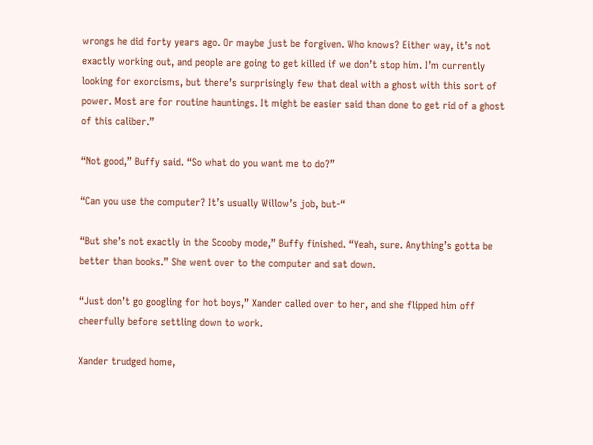wrongs he did forty years ago. Or maybe just be forgiven. Who knows? Either way, it’s not exactly working out, and people are going to get killed if we don’t stop him. I’m currently looking for exorcisms, but there’s surprisingly few that deal with a ghost with this sort of power. Most are for routine hauntings. It might be easier said than done to get rid of a ghost of this caliber.”

“Not good,” Buffy said. “So what do you want me to do?”

“Can you use the computer? It’s usually Willow’s job, but-“

“But she’s not exactly in the Scooby mode,” Buffy finished. “Yeah, sure. Anything’s gotta be better than books.” She went over to the computer and sat down.

“Just don’t go googling for hot boys,” Xander called over to her, and she flipped him off cheerfully before settling down to work.

Xander trudged home,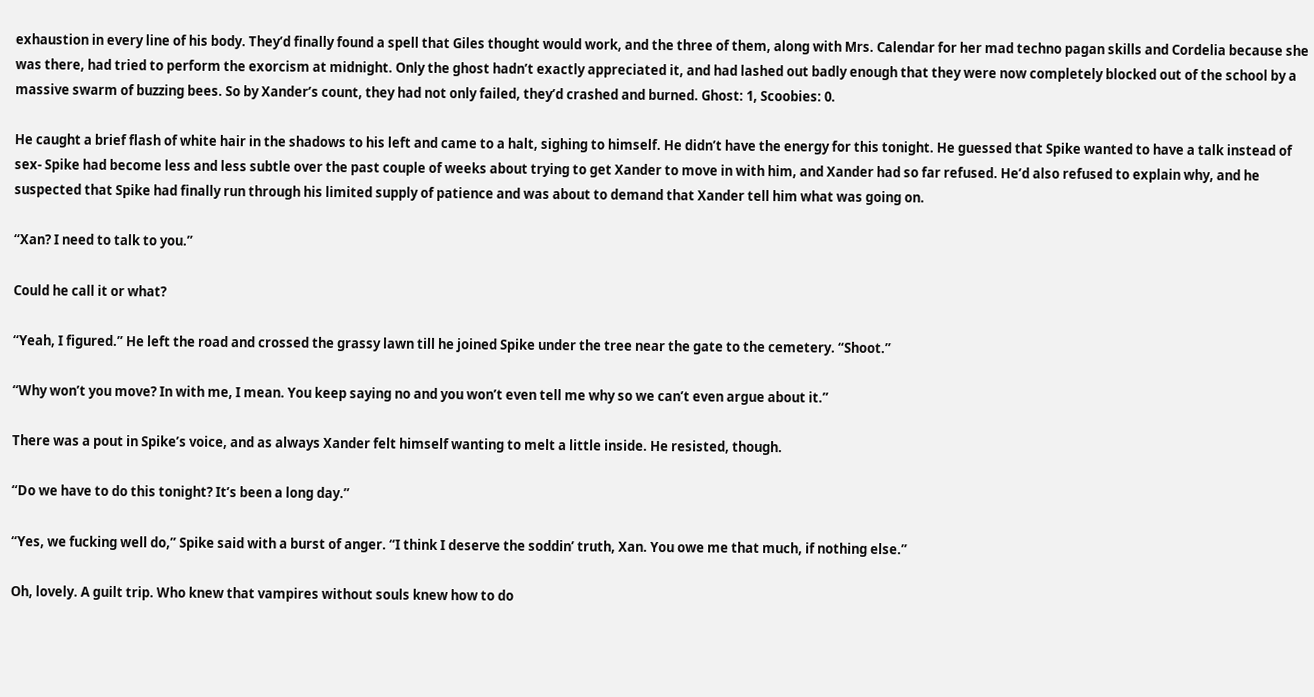exhaustion in every line of his body. They’d finally found a spell that Giles thought would work, and the three of them, along with Mrs. Calendar for her mad techno pagan skills and Cordelia because she was there, had tried to perform the exorcism at midnight. Only the ghost hadn’t exactly appreciated it, and had lashed out badly enough that they were now completely blocked out of the school by a massive swarm of buzzing bees. So by Xander’s count, they had not only failed, they’d crashed and burned. Ghost: 1, Scoobies: 0.

He caught a brief flash of white hair in the shadows to his left and came to a halt, sighing to himself. He didn’t have the energy for this tonight. He guessed that Spike wanted to have a talk instead of sex- Spike had become less and less subtle over the past couple of weeks about trying to get Xander to move in with him, and Xander had so far refused. He’d also refused to explain why, and he suspected that Spike had finally run through his limited supply of patience and was about to demand that Xander tell him what was going on.

“Xan? I need to talk to you.”

Could he call it or what?

“Yeah, I figured.” He left the road and crossed the grassy lawn till he joined Spike under the tree near the gate to the cemetery. “Shoot.”

“Why won’t you move? In with me, I mean. You keep saying no and you won’t even tell me why so we can’t even argue about it.”

There was a pout in Spike’s voice, and as always Xander felt himself wanting to melt a little inside. He resisted, though.

“Do we have to do this tonight? It’s been a long day.”

“Yes, we fucking well do,” Spike said with a burst of anger. “I think I deserve the soddin’ truth, Xan. You owe me that much, if nothing else.”

Oh, lovely. A guilt trip. Who knew that vampires without souls knew how to do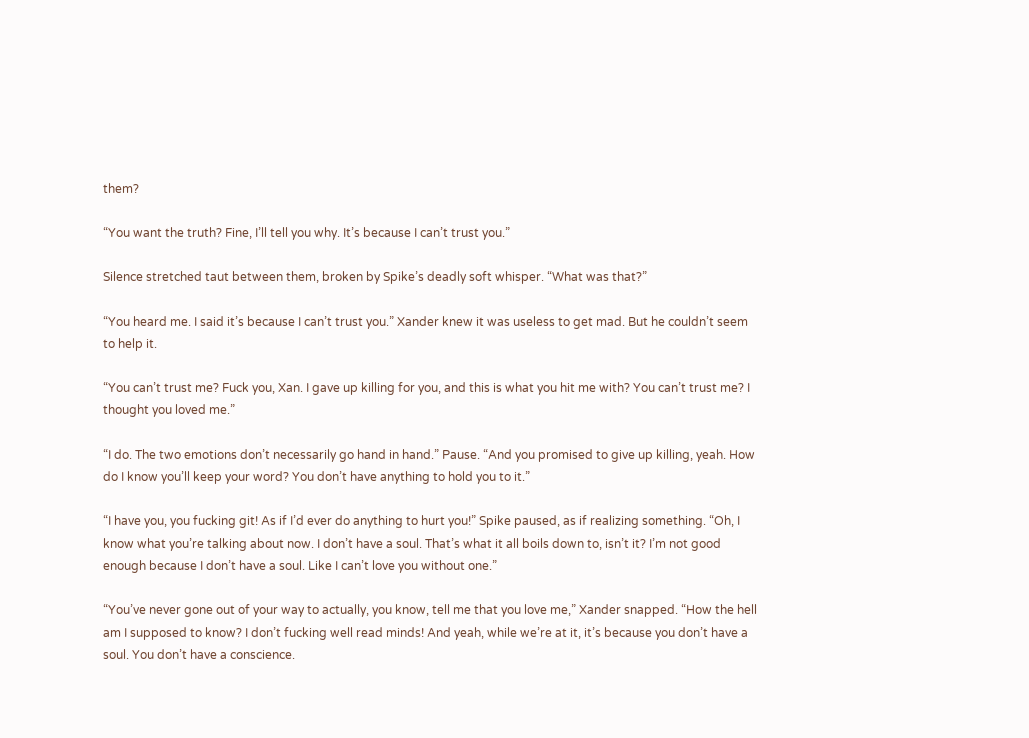them?

“You want the truth? Fine, I’ll tell you why. It’s because I can’t trust you.”

Silence stretched taut between them, broken by Spike’s deadly soft whisper. “What was that?”

“You heard me. I said it’s because I can’t trust you.” Xander knew it was useless to get mad. But he couldn’t seem to help it.

“You can’t trust me? Fuck you, Xan. I gave up killing for you, and this is what you hit me with? You can’t trust me? I thought you loved me.”

“I do. The two emotions don’t necessarily go hand in hand.” Pause. “And you promised to give up killing, yeah. How do I know you’ll keep your word? You don’t have anything to hold you to it.”

“I have you, you fucking git! As if I’d ever do anything to hurt you!” Spike paused, as if realizing something. “Oh, I know what you’re talking about now. I don’t have a soul. That’s what it all boils down to, isn’t it? I’m not good enough because I don’t have a soul. Like I can’t love you without one.”

“You’ve never gone out of your way to actually, you know, tell me that you love me,” Xander snapped. “How the hell am I supposed to know? I don’t fucking well read minds! And yeah, while we’re at it, it’s because you don’t have a soul. You don’t have a conscience.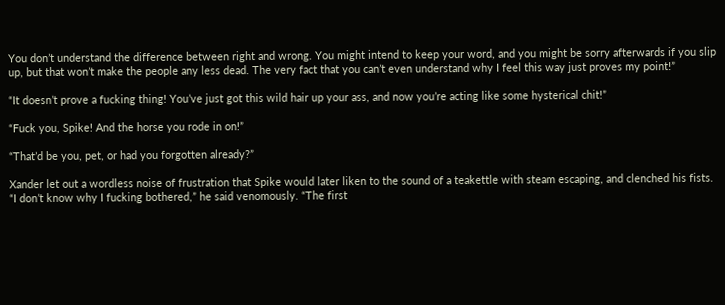You don’t understand the difference between right and wrong. You might intend to keep your word, and you might be sorry afterwards if you slip up, but that won’t make the people any less dead. The very fact that you can’t even understand why I feel this way just proves my point!”

“It doesn’t prove a fucking thing! You’ve just got this wild hair up your ass, and now you’re acting like some hysterical chit!”

“Fuck you, Spike! And the horse you rode in on!”

“That’d be you, pet, or had you forgotten already?”

Xander let out a wordless noise of frustration that Spike would later liken to the sound of a teakettle with steam escaping, and clenched his fists. “I don’t know why I fucking bothered,” he said venomously. “The first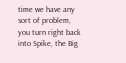time we have any sort of problem, you turn right back into Spike, the Big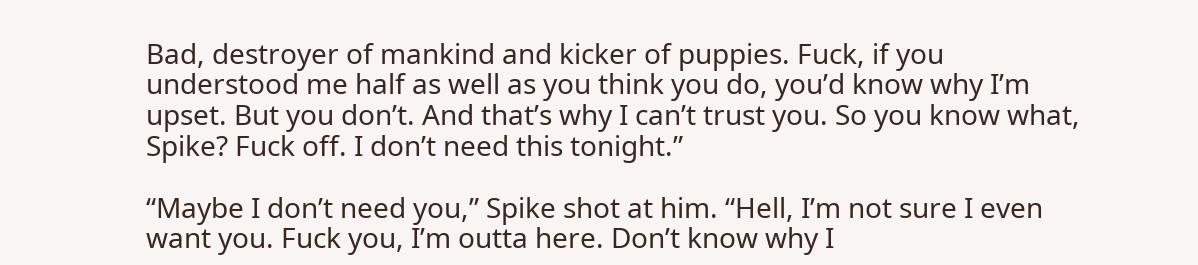Bad, destroyer of mankind and kicker of puppies. Fuck, if you understood me half as well as you think you do, you’d know why I’m upset. But you don’t. And that’s why I can’t trust you. So you know what, Spike? Fuck off. I don’t need this tonight.”

“Maybe I don’t need you,” Spike shot at him. “Hell, I’m not sure I even want you. Fuck you, I’m outta here. Don’t know why I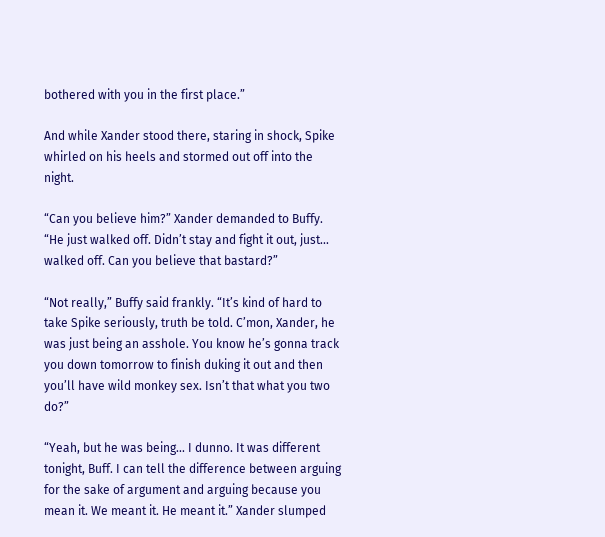bothered with you in the first place.”

And while Xander stood there, staring in shock, Spike whirled on his heels and stormed out off into the night.

“Can you believe him?” Xander demanded to Buffy. “He just walked off. Didn’t stay and fight it out, just... walked off. Can you believe that bastard?”

“Not really,” Buffy said frankly. “It’s kind of hard to take Spike seriously, truth be told. C’mon, Xander, he was just being an asshole. You know he’s gonna track you down tomorrow to finish duking it out and then you’ll have wild monkey sex. Isn’t that what you two do?”

“Yeah, but he was being... I dunno. It was different tonight, Buff. I can tell the difference between arguing for the sake of argument and arguing because you mean it. We meant it. He meant it.” Xander slumped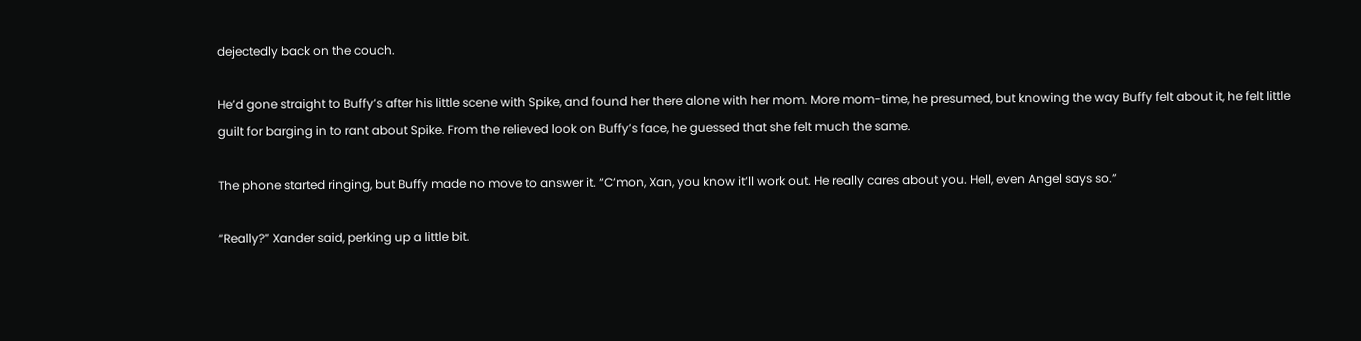dejectedly back on the couch.

He’d gone straight to Buffy’s after his little scene with Spike, and found her there alone with her mom. More mom-time, he presumed, but knowing the way Buffy felt about it, he felt little guilt for barging in to rant about Spike. From the relieved look on Buffy’s face, he guessed that she felt much the same.

The phone started ringing, but Buffy made no move to answer it. “C’mon, Xan, you know it’ll work out. He really cares about you. Hell, even Angel says so.”

“Really?” Xander said, perking up a little bit.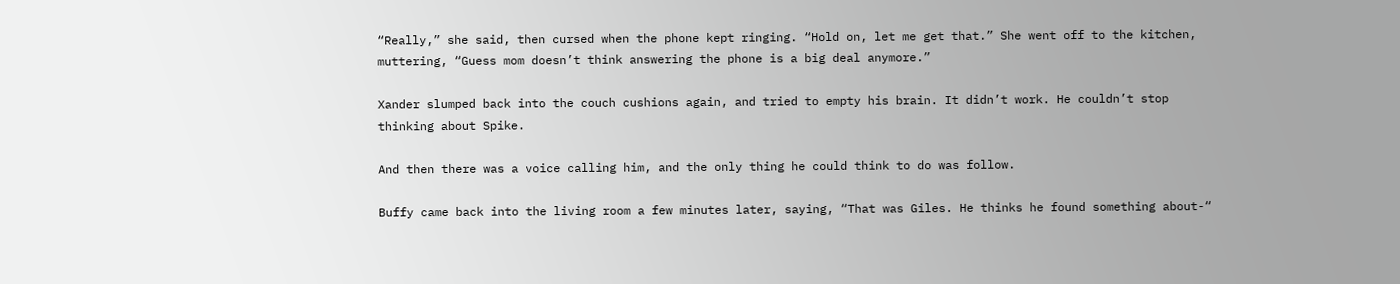“Really,” she said, then cursed when the phone kept ringing. “Hold on, let me get that.” She went off to the kitchen, muttering, “Guess mom doesn’t think answering the phone is a big deal anymore.”

Xander slumped back into the couch cushions again, and tried to empty his brain. It didn’t work. He couldn’t stop thinking about Spike.

And then there was a voice calling him, and the only thing he could think to do was follow.

Buffy came back into the living room a few minutes later, saying, “That was Giles. He thinks he found something about-“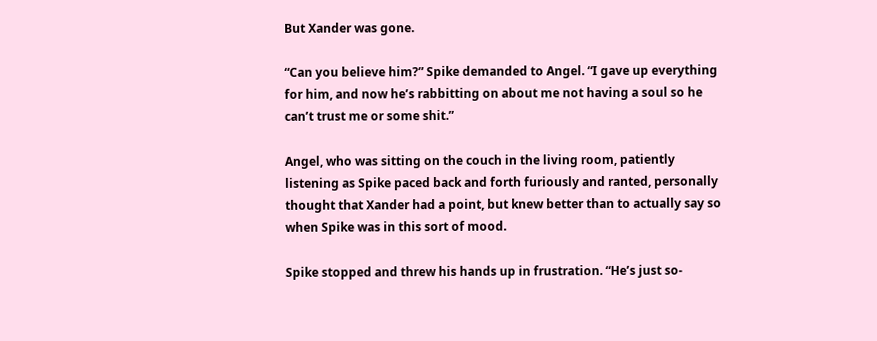But Xander was gone.

“Can you believe him?” Spike demanded to Angel. “I gave up everything for him, and now he’s rabbitting on about me not having a soul so he can’t trust me or some shit.”

Angel, who was sitting on the couch in the living room, patiently listening as Spike paced back and forth furiously and ranted, personally thought that Xander had a point, but knew better than to actually say so when Spike was in this sort of mood.

Spike stopped and threw his hands up in frustration. “He’s just so-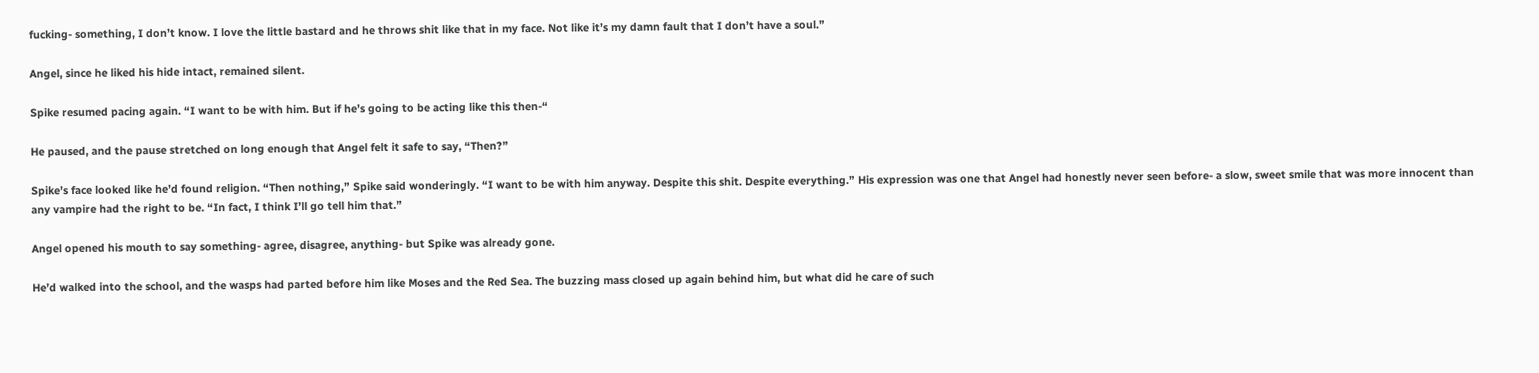fucking- something, I don’t know. I love the little bastard and he throws shit like that in my face. Not like it’s my damn fault that I don’t have a soul.”

Angel, since he liked his hide intact, remained silent.

Spike resumed pacing again. “I want to be with him. But if he’s going to be acting like this then-“

He paused, and the pause stretched on long enough that Angel felt it safe to say, “Then?”

Spike’s face looked like he’d found religion. “Then nothing,” Spike said wonderingly. “I want to be with him anyway. Despite this shit. Despite everything.” His expression was one that Angel had honestly never seen before- a slow, sweet smile that was more innocent than any vampire had the right to be. “In fact, I think I’ll go tell him that.”

Angel opened his mouth to say something- agree, disagree, anything- but Spike was already gone.

He’d walked into the school, and the wasps had parted before him like Moses and the Red Sea. The buzzing mass closed up again behind him, but what did he care of such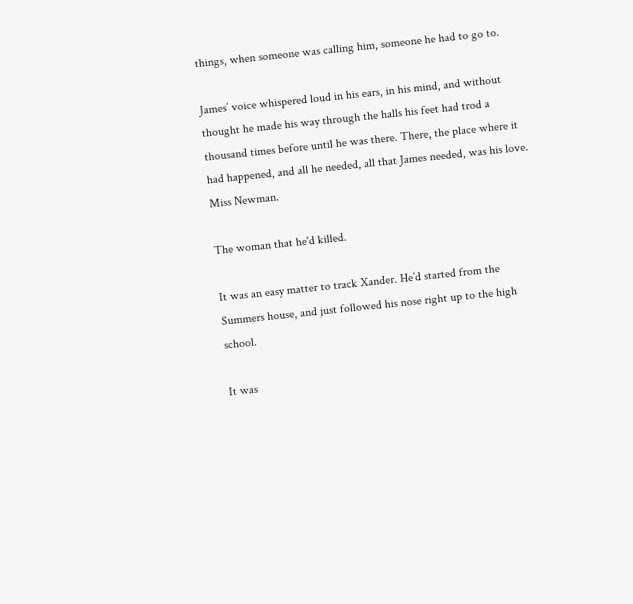things, when someone was calling him, someone he had to go to.

James’ voice whispered loud in his ears, in his mind, and without thought he made his way through the halls his feet had trod a thousand times before until he was there. There, the place where it had happened, and all he needed, all that James needed, was his love. Miss Newman.

The woman that he'd killed.

It was an easy matter to track Xander. He’d started from the Summers house, and just followed his nose right up to the high school.

It was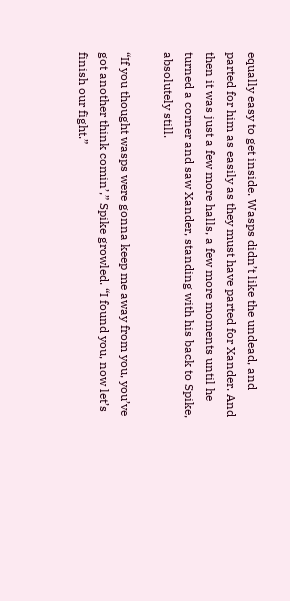equally easy to get inside. Wasps didn’t like the undead, and parted for him as easily as they must have parted for Xander. And then it was just a few more halls, a few more moments until he turned a corner and saw Xander, standing with his back to Spike, absolutely still.

“If you thought wasps were gonna keep me away from you, you’ve got another think comin’,” Spike growled. “I found you, now let’s finish our fight.”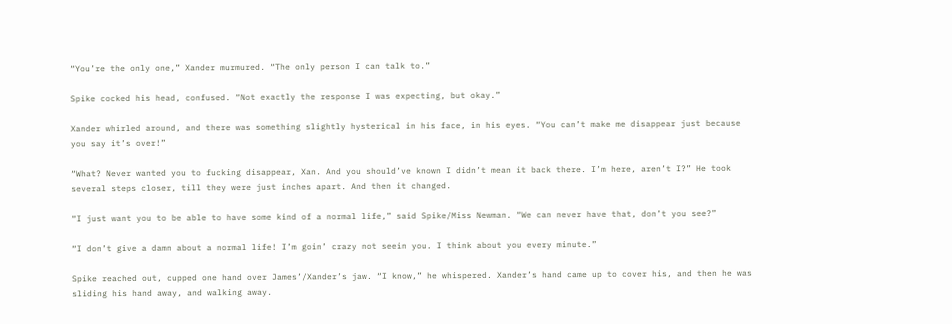“You’re the only one,” Xander murmured. “The only person I can talk to.”

Spike cocked his head, confused. “Not exactly the response I was expecting, but okay.”

Xander whirled around, and there was something slightly hysterical in his face, in his eyes. “You can’t make me disappear just because you say it’s over!”

“What? Never wanted you to fucking disappear, Xan. And you should’ve known I didn’t mean it back there. I’m here, aren’t I?” He took several steps closer, till they were just inches apart. And then it changed.

“I just want you to be able to have some kind of a normal life,” said Spike/Miss Newman. “We can never have that, don’t you see?”

“I don’t give a damn about a normal life! I’m goin’ crazy not seein you. I think about you every minute.”

Spike reached out, cupped one hand over James’/Xander’s jaw. “I know,” he whispered. Xander’s hand came up to cover his, and then he was sliding his hand away, and walking away.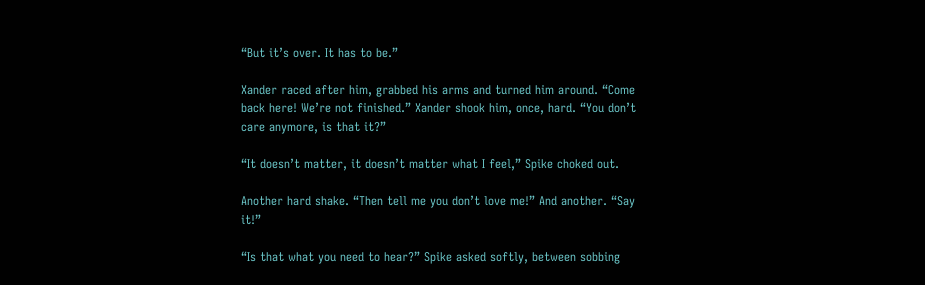“But it’s over. It has to be.”

Xander raced after him, grabbed his arms and turned him around. “Come back here! We’re not finished.” Xander shook him, once, hard. “You don’t care anymore, is that it?”

“It doesn’t matter, it doesn’t matter what I feel,” Spike choked out.

Another hard shake. “Then tell me you don’t love me!” And another. “Say it!”

“Is that what you need to hear?” Spike asked softly, between sobbing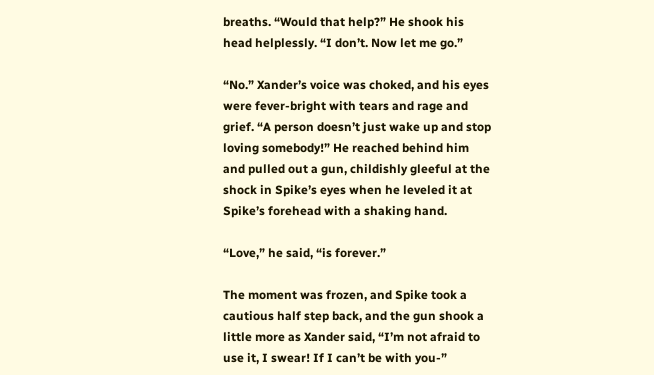breaths. “Would that help?” He shook his head helplessly. “I don’t. Now let me go.”

“No.” Xander’s voice was choked, and his eyes were fever-bright with tears and rage and grief. “A person doesn’t just wake up and stop loving somebody!” He reached behind him and pulled out a gun, childishly gleeful at the shock in Spike’s eyes when he leveled it at Spike’s forehead with a shaking hand.

“Love,” he said, “is forever.”

The moment was frozen, and Spike took a cautious half step back, and the gun shook a little more as Xander said, “I’m not afraid to use it, I swear! If I can’t be with you-”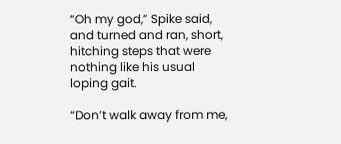“Oh my god,” Spike said, and turned and ran, short, hitching steps that were nothing like his usual loping gait.

“Don’t walk away from me,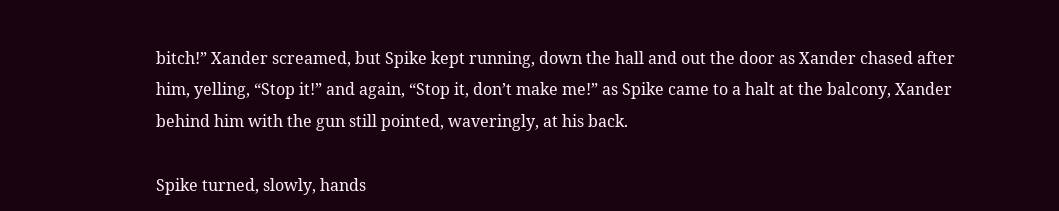bitch!” Xander screamed, but Spike kept running, down the hall and out the door as Xander chased after him, yelling, “Stop it!” and again, “Stop it, don’t make me!” as Spike came to a halt at the balcony, Xander behind him with the gun still pointed, waveringly, at his back.

Spike turned, slowly, hands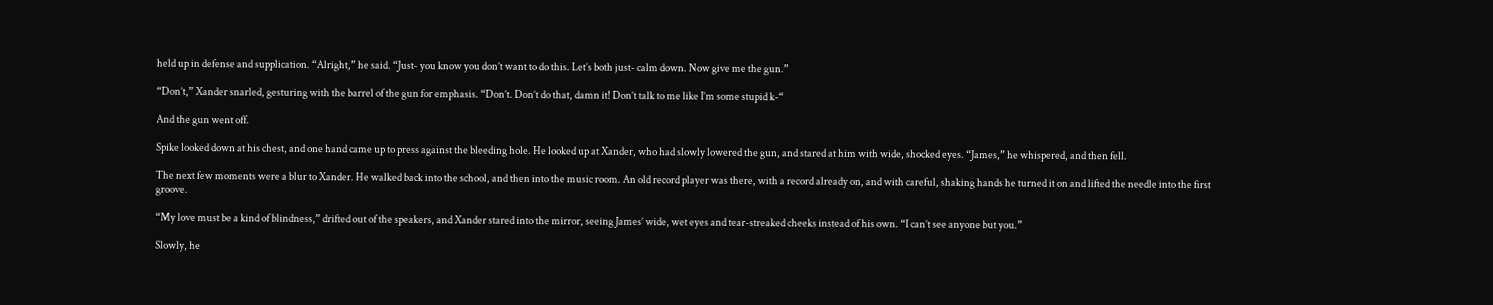held up in defense and supplication. “Alright,” he said. “Just- you know you don’t want to do this. Let’s both just- calm down. Now give me the gun.”

“Don’t,” Xander snarled, gesturing with the barrel of the gun for emphasis. “Don’t. Don’t do that, damn it! Don’t talk to me like I’m some stupid k-“

And the gun went off.

Spike looked down at his chest, and one hand came up to press against the bleeding hole. He looked up at Xander, who had slowly lowered the gun, and stared at him with wide, shocked eyes. “James,” he whispered, and then fell.

The next few moments were a blur to Xander. He walked back into the school, and then into the music room. An old record player was there, with a record already on, and with careful, shaking hands he turned it on and lifted the needle into the first groove.

“My love must be a kind of blindness,” drifted out of the speakers, and Xander stared into the mirror, seeing James’ wide, wet eyes and tear-streaked cheeks instead of his own. “I can’t see anyone but you.”

Slowly, he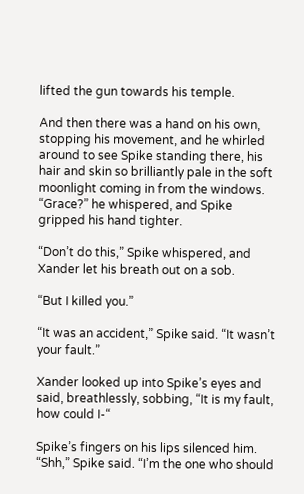lifted the gun towards his temple.

And then there was a hand on his own, stopping his movement, and he whirled around to see Spike standing there, his hair and skin so brilliantly pale in the soft moonlight coming in from the windows. “Grace?” he whispered, and Spike gripped his hand tighter.

“Don’t do this,” Spike whispered, and Xander let his breath out on a sob.

“But I killed you.”

“It was an accident,” Spike said. “It wasn’t your fault.”

Xander looked up into Spike’s eyes and said, breathlessly, sobbing, “It is my fault, how could I-“

Spike’s fingers on his lips silenced him. “Shh,” Spike said. “I’m the one who should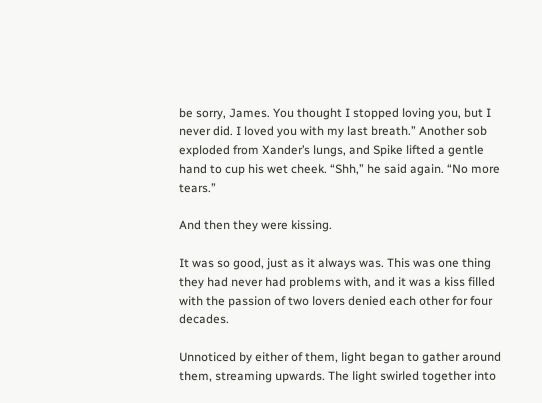be sorry, James. You thought I stopped loving you, but I never did. I loved you with my last breath.” Another sob exploded from Xander’s lungs, and Spike lifted a gentle hand to cup his wet cheek. “Shh,” he said again. “No more tears.”

And then they were kissing.

It was so good, just as it always was. This was one thing they had never had problems with, and it was a kiss filled with the passion of two lovers denied each other for four decades.

Unnoticed by either of them, light began to gather around them, streaming upwards. The light swirled together into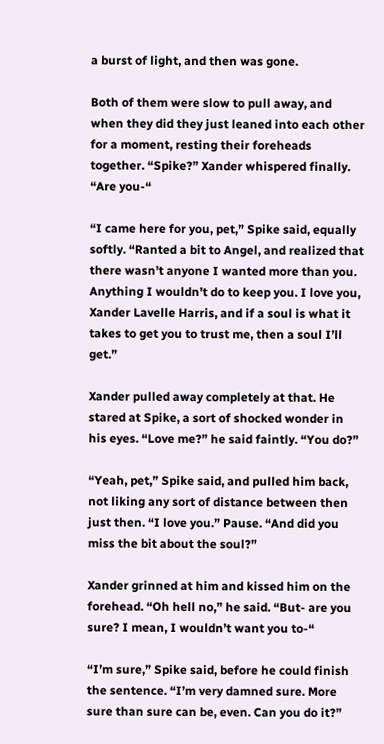a burst of light, and then was gone.

Both of them were slow to pull away, and when they did they just leaned into each other for a moment, resting their foreheads together. “Spike?” Xander whispered finally. “Are you-“

“I came here for you, pet,” Spike said, equally softly. “Ranted a bit to Angel, and realized that there wasn’t anyone I wanted more than you. Anything I wouldn’t do to keep you. I love you, Xander Lavelle Harris, and if a soul is what it takes to get you to trust me, then a soul I’ll get.”

Xander pulled away completely at that. He stared at Spike, a sort of shocked wonder in his eyes. “Love me?” he said faintly. “You do?”

“Yeah, pet,” Spike said, and pulled him back, not liking any sort of distance between then just then. “I love you.” Pause. “And did you miss the bit about the soul?”

Xander grinned at him and kissed him on the forehead. “Oh hell no,” he said. “But- are you sure? I mean, I wouldn’t want you to-“

“I’m sure,” Spike said, before he could finish the sentence. “I’m very damned sure. More sure than sure can be, even. Can you do it?”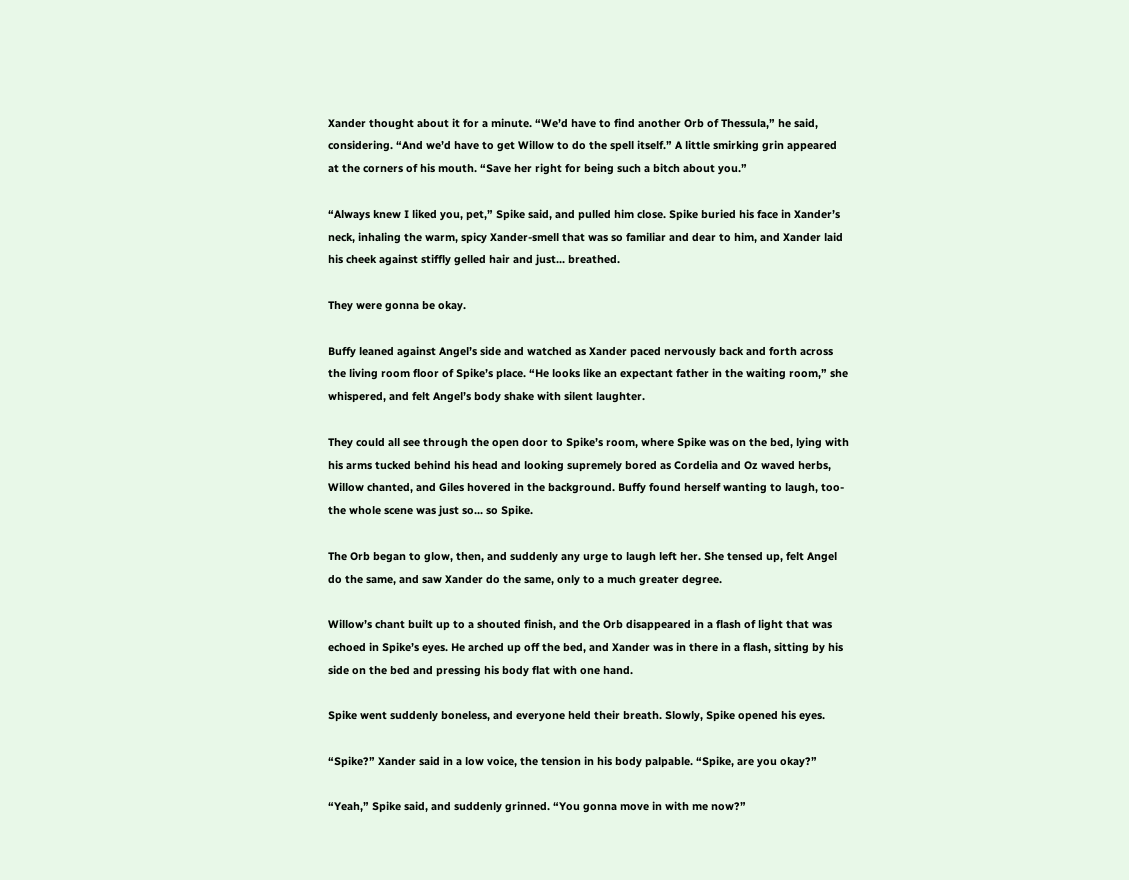Xander thought about it for a minute. “We’d have to find another Orb of Thessula,” he said, considering. “And we’d have to get Willow to do the spell itself.” A little smirking grin appeared at the corners of his mouth. “Save her right for being such a bitch about you.”

“Always knew I liked you, pet,” Spike said, and pulled him close. Spike buried his face in Xander’s neck, inhaling the warm, spicy Xander-smell that was so familiar and dear to him, and Xander laid his cheek against stiffly gelled hair and just... breathed.

They were gonna be okay.

Buffy leaned against Angel’s side and watched as Xander paced nervously back and forth across the living room floor of Spike’s place. “He looks like an expectant father in the waiting room,” she whispered, and felt Angel’s body shake with silent laughter.

They could all see through the open door to Spike’s room, where Spike was on the bed, lying with his arms tucked behind his head and looking supremely bored as Cordelia and Oz waved herbs, Willow chanted, and Giles hovered in the background. Buffy found herself wanting to laugh, too- the whole scene was just so... so Spike.

The Orb began to glow, then, and suddenly any urge to laugh left her. She tensed up, felt Angel do the same, and saw Xander do the same, only to a much greater degree.

Willow’s chant built up to a shouted finish, and the Orb disappeared in a flash of light that was echoed in Spike’s eyes. He arched up off the bed, and Xander was in there in a flash, sitting by his side on the bed and pressing his body flat with one hand.

Spike went suddenly boneless, and everyone held their breath. Slowly, Spike opened his eyes.

“Spike?” Xander said in a low voice, the tension in his body palpable. “Spike, are you okay?”

“Yeah,” Spike said, and suddenly grinned. “You gonna move in with me now?”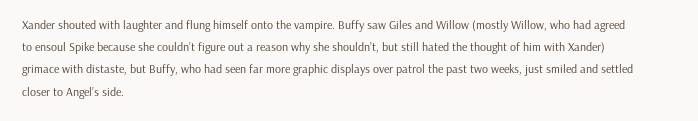Xander shouted with laughter and flung himself onto the vampire. Buffy saw Giles and Willow (mostly Willow, who had agreed to ensoul Spike because she couldn’t figure out a reason why she shouldn’t, but still hated the thought of him with Xander) grimace with distaste, but Buffy, who had seen far more graphic displays over patrol the past two weeks, just smiled and settled closer to Angel’s side.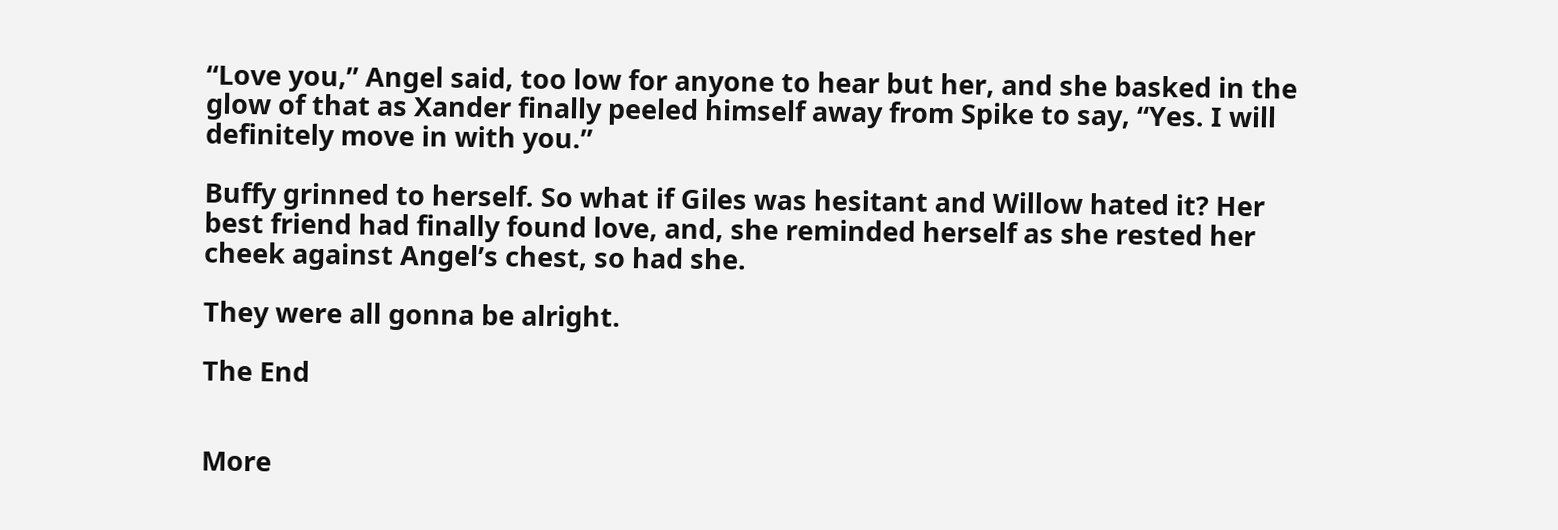“Love you,” Angel said, too low for anyone to hear but her, and she basked in the glow of that as Xander finally peeled himself away from Spike to say, “Yes. I will definitely move in with you.”

Buffy grinned to herself. So what if Giles was hesitant and Willow hated it? Her best friend had finally found love, and, she reminded herself as she rested her cheek against Angel’s chest, so had she.

They were all gonna be alright.

The End


More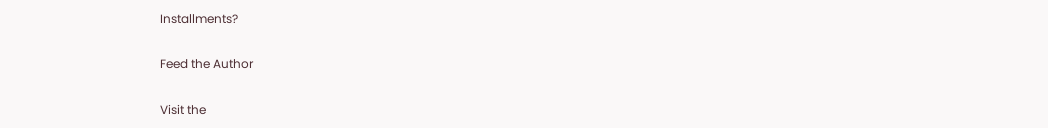Installments?

Feed the Author

Visit the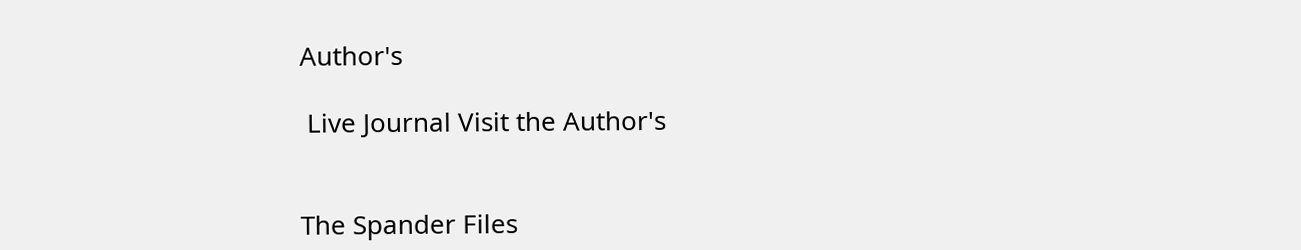Author's

 Live Journal Visit the Author's


The Spander Files